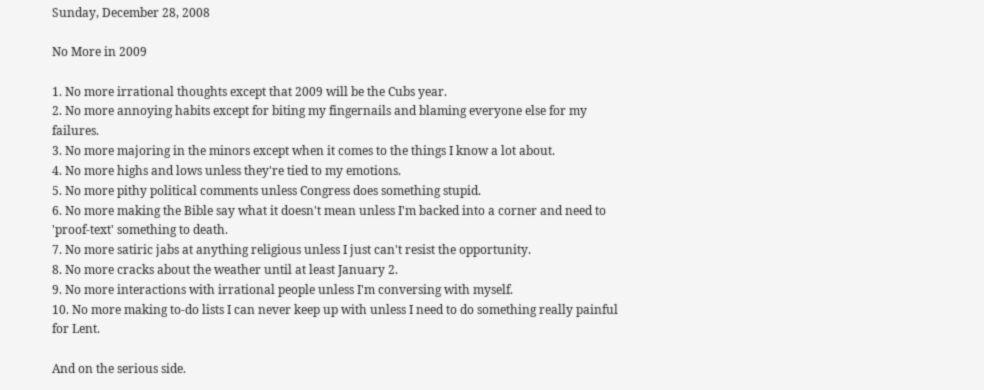Sunday, December 28, 2008

No More in 2009

1. No more irrational thoughts except that 2009 will be the Cubs year.
2. No more annoying habits except for biting my fingernails and blaming everyone else for my failures.
3. No more majoring in the minors except when it comes to the things I know a lot about.
4. No more highs and lows unless they're tied to my emotions.
5. No more pithy political comments unless Congress does something stupid.
6. No more making the Bible say what it doesn't mean unless I'm backed into a corner and need to 'proof-text' something to death.
7. No more satiric jabs at anything religious unless I just can't resist the opportunity.
8. No more cracks about the weather until at least January 2.
9. No more interactions with irrational people unless I'm conversing with myself.
10. No more making to-do lists I can never keep up with unless I need to do something really painful for Lent.

And on the serious side.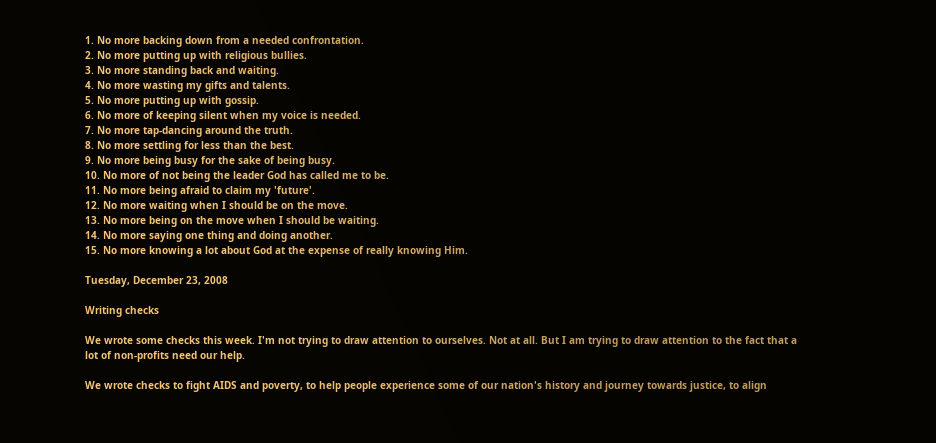1. No more backing down from a needed confrontation.
2. No more putting up with religious bullies.
3. No more standing back and waiting.
4. No more wasting my gifts and talents.
5. No more putting up with gossip.
6. No more of keeping silent when my voice is needed.
7. No more tap-dancing around the truth.
8. No more settling for less than the best.
9. No more being busy for the sake of being busy.
10. No more of not being the leader God has called me to be.
11. No more being afraid to claim my 'future'.
12. No more waiting when I should be on the move.
13. No more being on the move when I should be waiting.
14. No more saying one thing and doing another.
15. No more knowing a lot about God at the expense of really knowing Him.

Tuesday, December 23, 2008

Writing checks

We wrote some checks this week. I'm not trying to draw attention to ourselves. Not at all. But I am trying to draw attention to the fact that a lot of non-profits need our help.

We wrote checks to fight AIDS and poverty, to help people experience some of our nation's history and journey towards justice, to align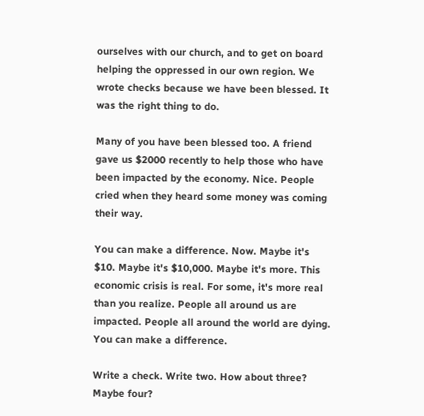ourselves with our church, and to get on board helping the oppressed in our own region. We wrote checks because we have been blessed. It was the right thing to do.

Many of you have been blessed too. A friend gave us $2000 recently to help those who have been impacted by the economy. Nice. People cried when they heard some money was coming their way.

You can make a difference. Now. Maybe it's $10. Maybe it's $10,000. Maybe it's more. This economic crisis is real. For some, it's more real than you realize. People all around us are impacted. People all around the world are dying. You can make a difference.

Write a check. Write two. How about three? Maybe four?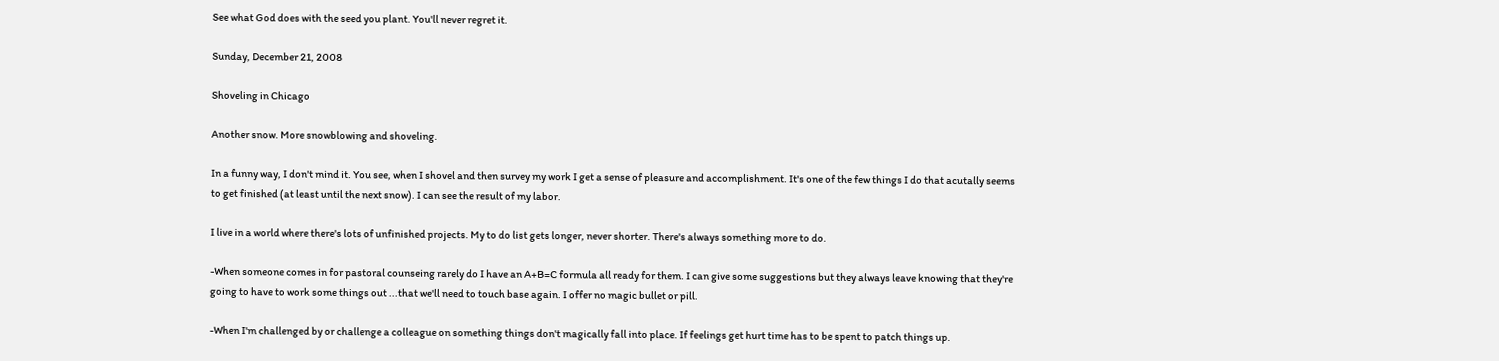See what God does with the seed you plant. You'll never regret it.

Sunday, December 21, 2008

Shoveling in Chicago

Another snow. More snowblowing and shoveling.

In a funny way, I don't mind it. You see, when I shovel and then survey my work I get a sense of pleasure and accomplishment. It's one of the few things I do that acutally seems to get finished (at least until the next snow). I can see the result of my labor.

I live in a world where there's lots of unfinished projects. My to do list gets longer, never shorter. There's always something more to do.

-When someone comes in for pastoral counseing rarely do I have an A+B=C formula all ready for them. I can give some suggestions but they always leave knowing that they're going to have to work some things out ...that we'll need to touch base again. I offer no magic bullet or pill.

-When I'm challenged by or challenge a colleague on something things don't magically fall into place. If feelings get hurt time has to be spent to patch things up.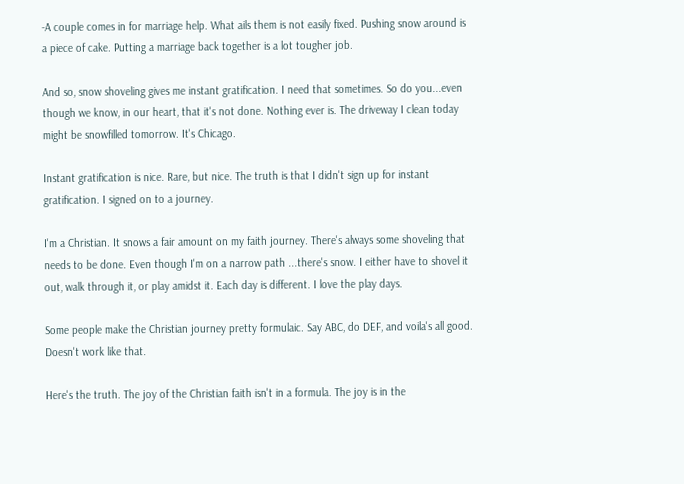-A couple comes in for marriage help. What ails them is not easily fixed. Pushing snow around is a piece of cake. Putting a marriage back together is a lot tougher job.

And so, snow shoveling gives me instant gratification. I need that sometimes. So do you...even though we know, in our heart, that it's not done. Nothing ever is. The driveway I clean today might be snowfilled tomorrow. It's Chicago.

Instant gratification is nice. Rare, but nice. The truth is that I didn't sign up for instant gratification. I signed on to a journey.

I'm a Christian. It snows a fair amount on my faith journey. There's always some shoveling that needs to be done. Even though I'm on a narrow path ...there's snow. I either have to shovel it out, walk through it, or play amidst it. Each day is different. I love the play days.

Some people make the Christian journey pretty formulaic. Say ABC, do DEF, and voila's all good. Doesn't work like that.

Here's the truth. The joy of the Christian faith isn't in a formula. The joy is in the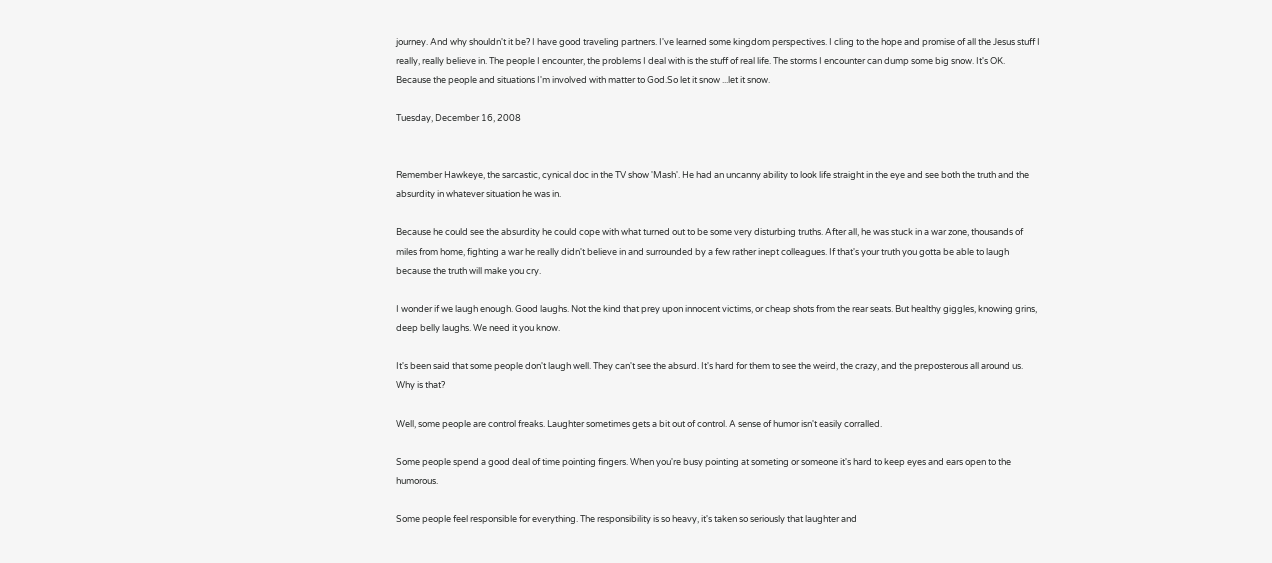journey. And why shouldn't it be? I have good traveling partners. I've learned some kingdom perspectives. I cling to the hope and promise of all the Jesus stuff I really, really believe in. The people I encounter, the problems I deal with is the stuff of real life. The storms I encounter can dump some big snow. It's OK. Because the people and situations I'm involved with matter to God.So let it snow ...let it snow.

Tuesday, December 16, 2008


Remember Hawkeye, the sarcastic, cynical doc in the TV show 'Mash'. He had an uncanny ability to look life straight in the eye and see both the truth and the absurdity in whatever situation he was in.

Because he could see the absurdity he could cope with what turned out to be some very disturbing truths. After all, he was stuck in a war zone, thousands of miles from home, fighting a war he really didn't believe in and surrounded by a few rather inept colleagues. If that's your truth you gotta be able to laugh because the truth will make you cry.

I wonder if we laugh enough. Good laughs. Not the kind that prey upon innocent victims, or cheap shots from the rear seats. But healthy giggles, knowing grins, deep belly laughs. We need it you know.

It's been said that some people don't laugh well. They can't see the absurd. It's hard for them to see the weird, the crazy, and the preposterous all around us. Why is that?

Well, some people are control freaks. Laughter sometimes gets a bit out of control. A sense of humor isn't easily corralled.

Some people spend a good deal of time pointing fingers. When you're busy pointing at someting or someone it's hard to keep eyes and ears open to the humorous.

Some people feel responsible for everything. The responsibility is so heavy, it's taken so seriously that laughter and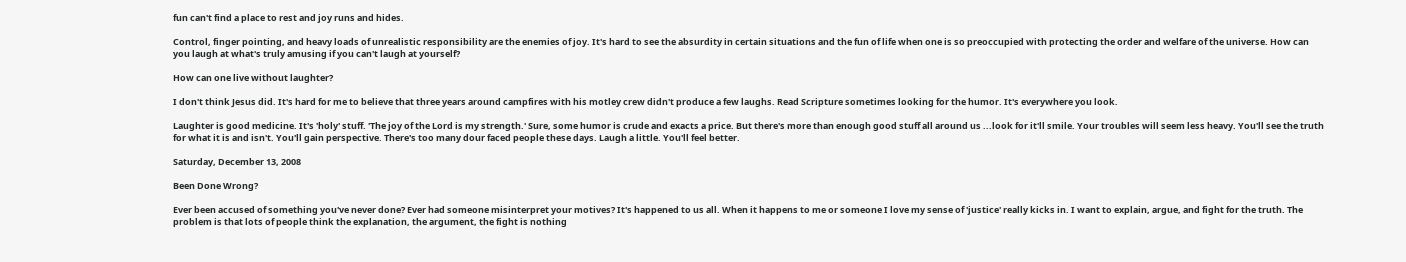fun can't find a place to rest and joy runs and hides.

Control, finger pointing, and heavy loads of unrealistic responsibility are the enemies of joy. It's hard to see the absurdity in certain situations and the fun of life when one is so preoccupied with protecting the order and welfare of the universe. How can you laugh at what's truly amusing if you can't laugh at yourself?

How can one live without laughter?

I don't think Jesus did. It's hard for me to believe that three years around campfires with his motley crew didn't produce a few laughs. Read Scripture sometimes looking for the humor. It's everywhere you look.

Laughter is good medicine. It's 'holy' stuff. 'The joy of the Lord is my strength.' Sure, some humor is crude and exacts a price. But there's more than enough good stuff all around us ...look for it'll smile. Your troubles will seem less heavy. You'll see the truth for what it is and isn't. You'll gain perspective. There's too many dour faced people these days. Laugh a little. You'll feel better.

Saturday, December 13, 2008

Been Done Wrong?

Ever been accused of something you've never done? Ever had someone misinterpret your motives? It's happened to us all. When it happens to me or someone I love my sense of 'justice' really kicks in. I want to explain, argue, and fight for the truth. The problem is that lots of people think the explanation, the argument, the fight is nothing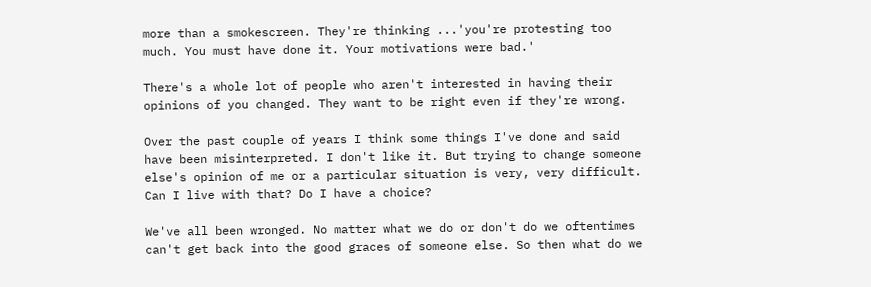more than a smokescreen. They're thinking ...'you're protesting too much. You must have done it. Your motivations were bad.'

There's a whole lot of people who aren't interested in having their opinions of you changed. They want to be right even if they're wrong.

Over the past couple of years I think some things I've done and said have been misinterpreted. I don't like it. But trying to change someone else's opinion of me or a particular situation is very, very difficult. Can I live with that? Do I have a choice?

We've all been wronged. No matter what we do or don't do we oftentimes can't get back into the good graces of someone else. So then what do we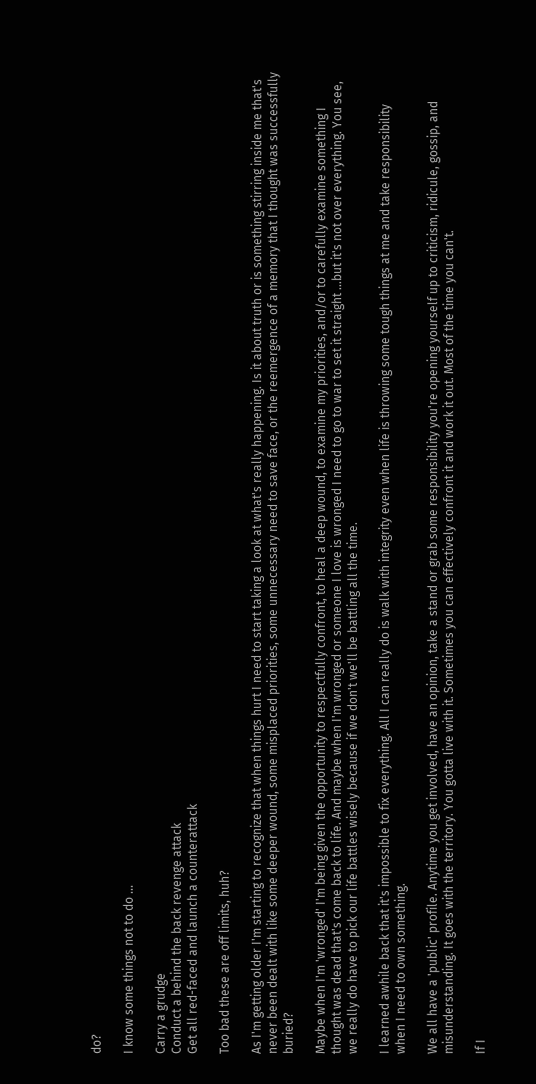do?

I know some things not to do ...

Carry a grudge
Conduct a behind the back revenge attack
Get all red-faced and launch a counterattack

Too bad these are off limits, huh?

As I'm getting older I'm starting to recognize that when things hurt I need to start taking a look at what's really happening. Is it about truth or is something stirring inside me that's never been dealt with like some deeper wound, some misplaced priorities, some unnecessary need to save face, or the reemergence of a memory that I thought was successfully buried?

Maybe when I'm 'wronged' I'm being given the opportunity to respectfully confront, to heal a deep wound, to examine my priorities, and/or to carefully examine something I thought was dead that's come back to life. And maybe when I'm wronged or someone I love is wronged I need to go to war to set it straight ...but it's not over everything. You see, we really do have to pick our life battles wisely because if we don't we'll be battling all the time.

I learned awhile back that it's impossible to fix everything. All I can really do is walk with integrity even when life is throwing some tough things at me and take responsibility when I need to own something.

We all have a 'public' profile. Anytime you get involved, have an opinion, take a stand or grab some responsibility you're opening yourself up to criticism, ridicule, gossip, and misunderstanding. It goes with the territory. You gotta live with it. Sometimes you can effectively confront it and work it out. Most of the time you can't.

If I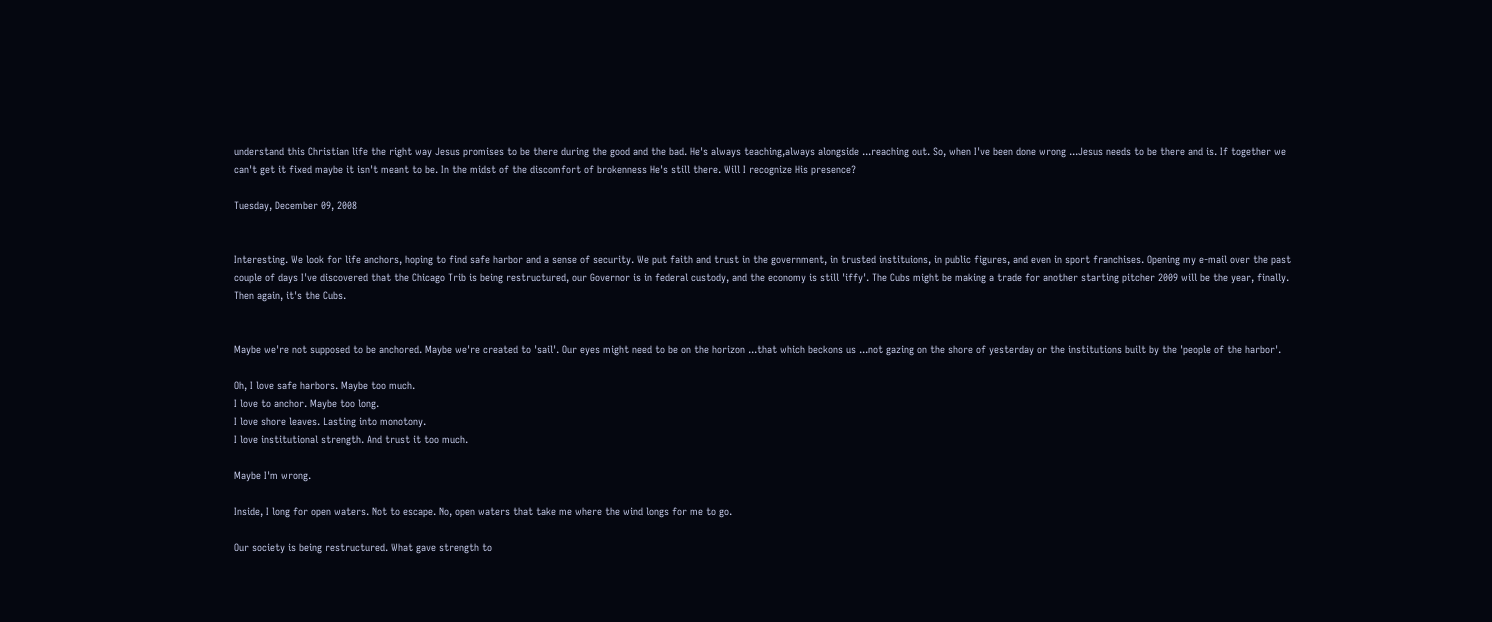understand this Christian life the right way Jesus promises to be there during the good and the bad. He's always teaching,always alongside ...reaching out. So, when I've been done wrong ...Jesus needs to be there and is. If together we can't get it fixed maybe it isn't meant to be. In the midst of the discomfort of brokenness He's still there. Will I recognize His presence?

Tuesday, December 09, 2008


Interesting. We look for life anchors, hoping to find safe harbor and a sense of security. We put faith and trust in the government, in trusted instituions, in public figures, and even in sport franchises. Opening my e-mail over the past couple of days I've discovered that the Chicago Trib is being restructured, our Governor is in federal custody, and the economy is still 'iffy'. The Cubs might be making a trade for another starting pitcher 2009 will be the year, finally. Then again, it's the Cubs.


Maybe we're not supposed to be anchored. Maybe we're created to 'sail'. Our eyes might need to be on the horizon ...that which beckons us ...not gazing on the shore of yesterday or the institutions built by the 'people of the harbor'.

Oh, I love safe harbors. Maybe too much.
I love to anchor. Maybe too long.
I love shore leaves. Lasting into monotony.
I love institutional strength. And trust it too much.

Maybe I'm wrong.

Inside, I long for open waters. Not to escape. No, open waters that take me where the wind longs for me to go.

Our society is being restructured. What gave strength to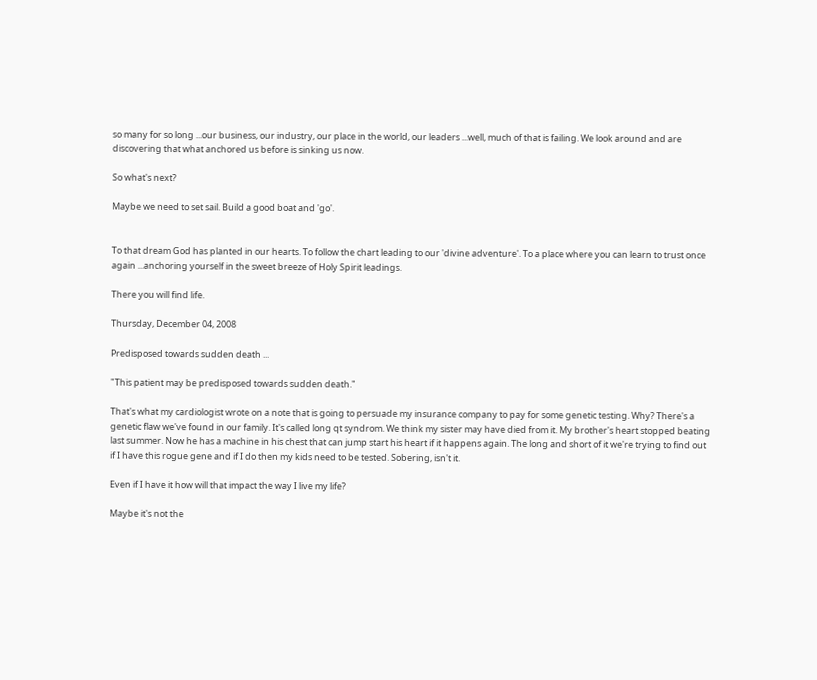so many for so long ...our business, our industry, our place in the world, our leaders ...well, much of that is failing. We look around and are discovering that what anchored us before is sinking us now.

So what's next?

Maybe we need to set sail. Build a good boat and 'go'.


To that dream God has planted in our hearts. To follow the chart leading to our 'divine adventure'. To a place where you can learn to trust once again ...anchoring yourself in the sweet breeze of Holy Spirit leadings.

There you will find life.

Thursday, December 04, 2008

Predisposed towards sudden death ...

"This patient may be predisposed towards sudden death."

That's what my cardiologist wrote on a note that is going to persuade my insurance company to pay for some genetic testing. Why? There's a genetic flaw we've found in our family. It's called long qt syndrom. We think my sister may have died from it. My brother's heart stopped beating last summer. Now he has a machine in his chest that can jump start his heart if it happens again. The long and short of it we're trying to find out if I have this rogue gene and if I do then my kids need to be tested. Sobering, isn't it.

Even if I have it how will that impact the way I live my life?

Maybe it's not the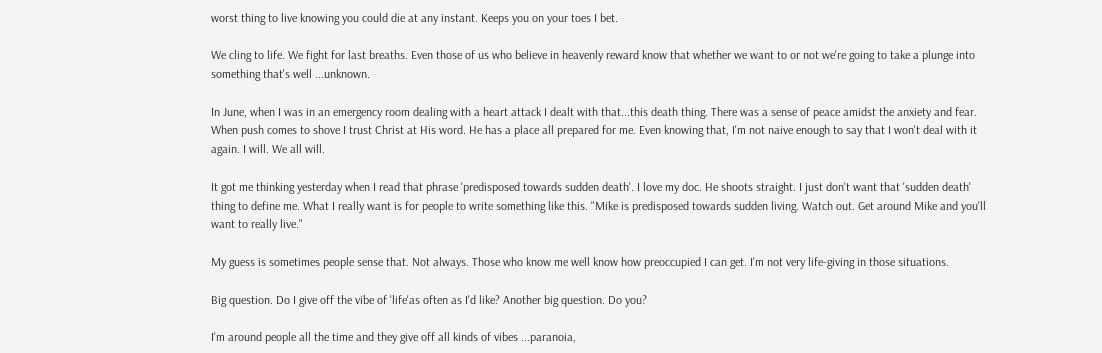worst thing to live knowing you could die at any instant. Keeps you on your toes I bet.

We cling to life. We fight for last breaths. Even those of us who believe in heavenly reward know that whether we want to or not we're going to take a plunge into something that's well ...unknown.

In June, when I was in an emergency room dealing with a heart attack I dealt with that...this death thing. There was a sense of peace amidst the anxiety and fear. When push comes to shove I trust Christ at His word. He has a place all prepared for me. Even knowing that, I'm not naive enough to say that I won't deal with it again. I will. We all will.

It got me thinking yesterday when I read that phrase 'predisposed towards sudden death'. I love my doc. He shoots straight. I just don't want that 'sudden death' thing to define me. What I really want is for people to write something like this. "Mike is predisposed towards sudden living. Watch out. Get around Mike and you'll want to really live."

My guess is sometimes people sense that. Not always. Those who know me well know how preoccupied I can get. I'm not very life-giving in those situations.

Big question. Do I give off the vibe of 'life'as often as I'd like? Another big question. Do you?

I'm around people all the time and they give off all kinds of vibes ...paranoia,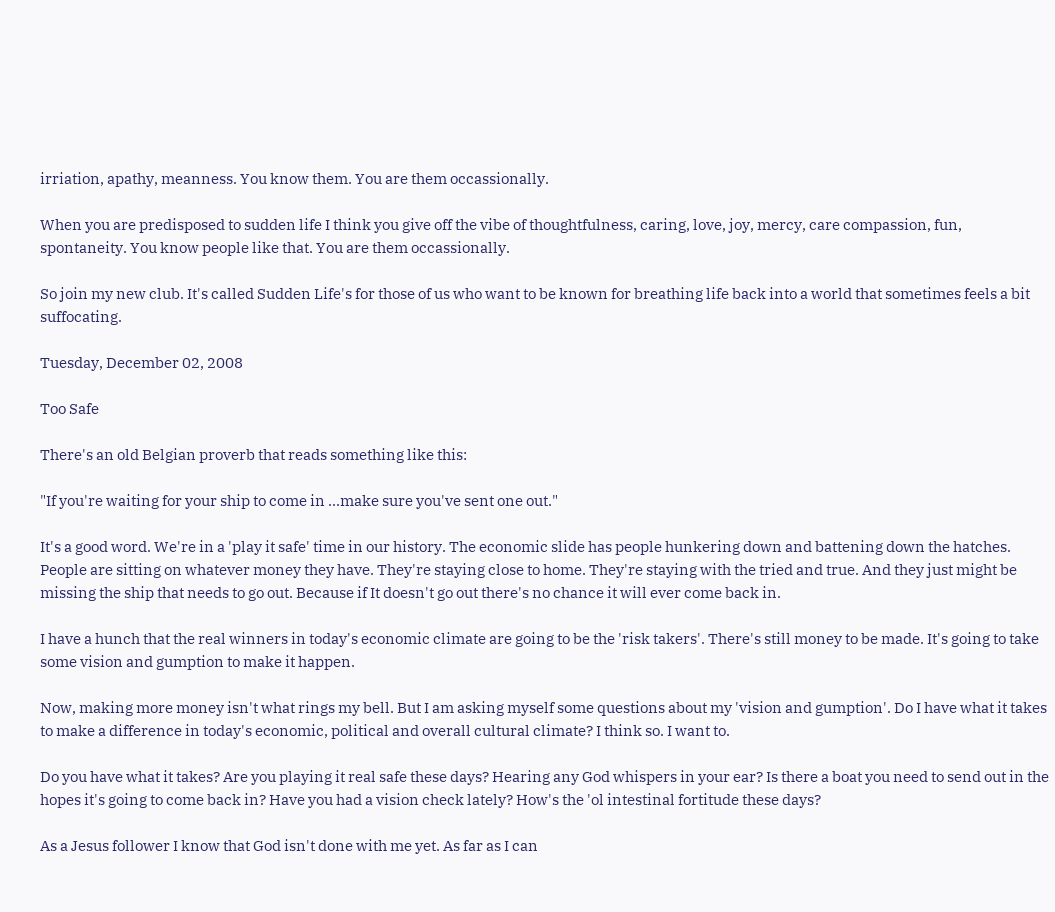irriation, apathy, meanness. You know them. You are them occassionally.

When you are predisposed to sudden life I think you give off the vibe of thoughtfulness, caring, love, joy, mercy, care compassion, fun, spontaneity. You know people like that. You are them occassionally.

So join my new club. It's called Sudden Life's for those of us who want to be known for breathing life back into a world that sometimes feels a bit suffocating.

Tuesday, December 02, 2008

Too Safe

There's an old Belgian proverb that reads something like this:

"If you're waiting for your ship to come in ...make sure you've sent one out."

It's a good word. We're in a 'play it safe' time in our history. The economic slide has people hunkering down and battening down the hatches. People are sitting on whatever money they have. They're staying close to home. They're staying with the tried and true. And they just might be missing the ship that needs to go out. Because if It doesn't go out there's no chance it will ever come back in.

I have a hunch that the real winners in today's economic climate are going to be the 'risk takers'. There's still money to be made. It's going to take some vision and gumption to make it happen.

Now, making more money isn't what rings my bell. But I am asking myself some questions about my 'vision and gumption'. Do I have what it takes to make a difference in today's economic, political and overall cultural climate? I think so. I want to.

Do you have what it takes? Are you playing it real safe these days? Hearing any God whispers in your ear? Is there a boat you need to send out in the hopes it's going to come back in? Have you had a vision check lately? How's the 'ol intestinal fortitude these days?

As a Jesus follower I know that God isn't done with me yet. As far as I can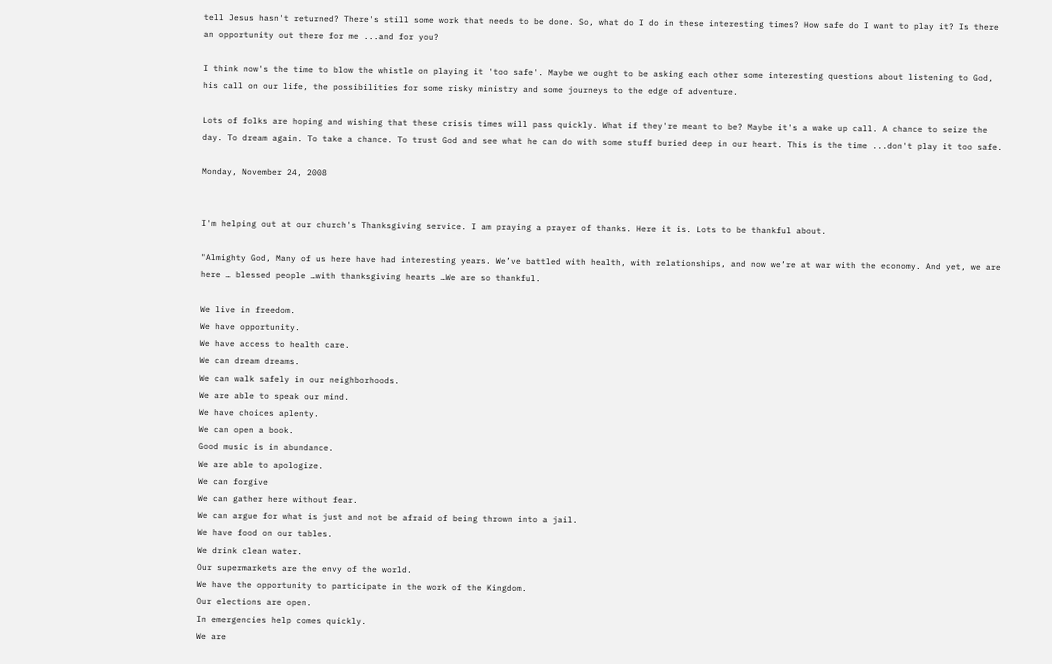tell Jesus hasn't returned? There's still some work that needs to be done. So, what do I do in these interesting times? How safe do I want to play it? Is there an opportunity out there for me ...and for you?

I think now's the time to blow the whistle on playing it 'too safe'. Maybe we ought to be asking each other some interesting questions about listening to God, his call on our life, the possibilities for some risky ministry and some journeys to the edge of adventure.

Lots of folks are hoping and wishing that these crisis times will pass quickly. What if they're meant to be? Maybe it's a wake up call. A chance to seize the day. To dream again. To take a chance. To trust God and see what he can do with some stuff buried deep in our heart. This is the time ...don't play it too safe.

Monday, November 24, 2008


I'm helping out at our church's Thanksgiving service. I am praying a prayer of thanks. Here it is. Lots to be thankful about.

"Almighty God, Many of us here have had interesting years. We’ve battled with health, with relationships, and now we’re at war with the economy. And yet, we are here … blessed people …with thanksgiving hearts …We are so thankful.

We live in freedom.
We have opportunity.
We have access to health care.
We can dream dreams.
We can walk safely in our neighborhoods.
We are able to speak our mind.
We have choices aplenty.
We can open a book.
Good music is in abundance.
We are able to apologize.
We can forgive
We can gather here without fear.
We can argue for what is just and not be afraid of being thrown into a jail.
We have food on our tables.
We drink clean water.
Our supermarkets are the envy of the world.
We have the opportunity to participate in the work of the Kingdom.
Our elections are open.
In emergencies help comes quickly.
We are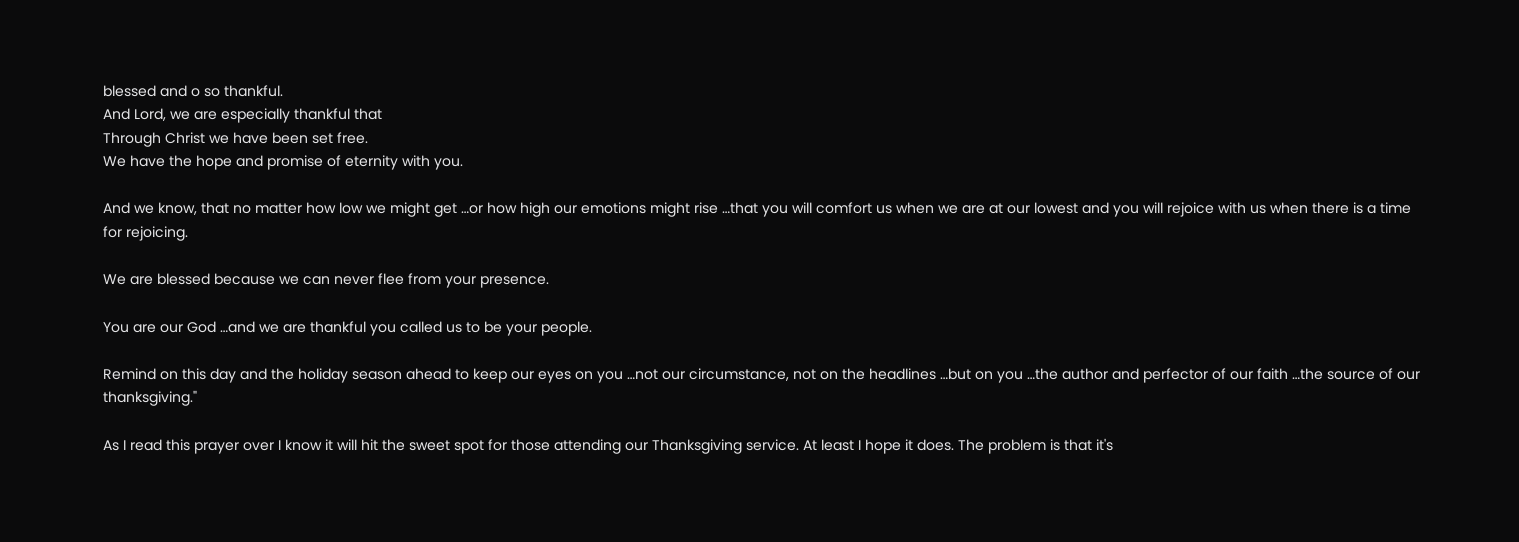blessed and o so thankful.
And Lord, we are especially thankful that
Through Christ we have been set free.
We have the hope and promise of eternity with you.

And we know, that no matter how low we might get …or how high our emotions might rise …that you will comfort us when we are at our lowest and you will rejoice with us when there is a time for rejoicing.

We are blessed because we can never flee from your presence.

You are our God …and we are thankful you called us to be your people.

Remind on this day and the holiday season ahead to keep our eyes on you …not our circumstance, not on the headlines …but on you …the author and perfector of our faith …the source of our thanksgiving."

As I read this prayer over I know it will hit the sweet spot for those attending our Thanksgiving service. At least I hope it does. The problem is that it's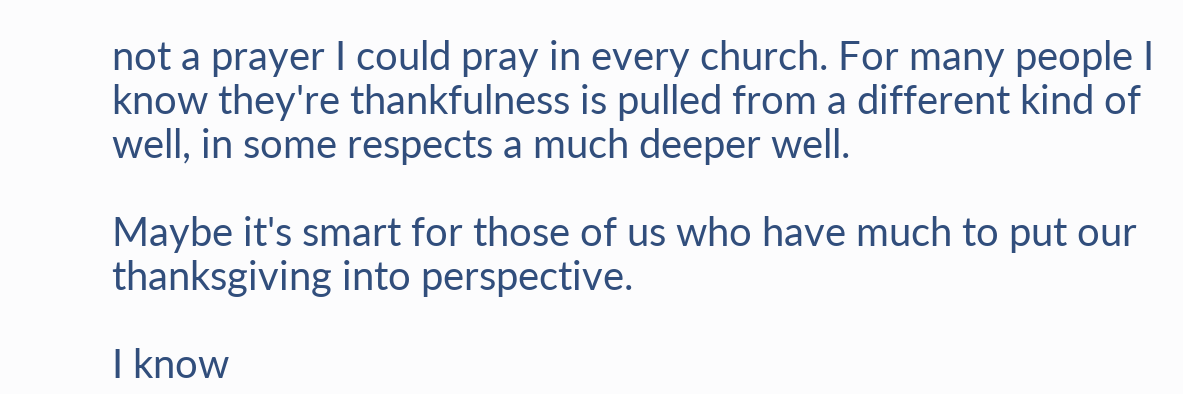not a prayer I could pray in every church. For many people I know they're thankfulness is pulled from a different kind of well, in some respects a much deeper well.

Maybe it's smart for those of us who have much to put our thanksgiving into perspective.

I know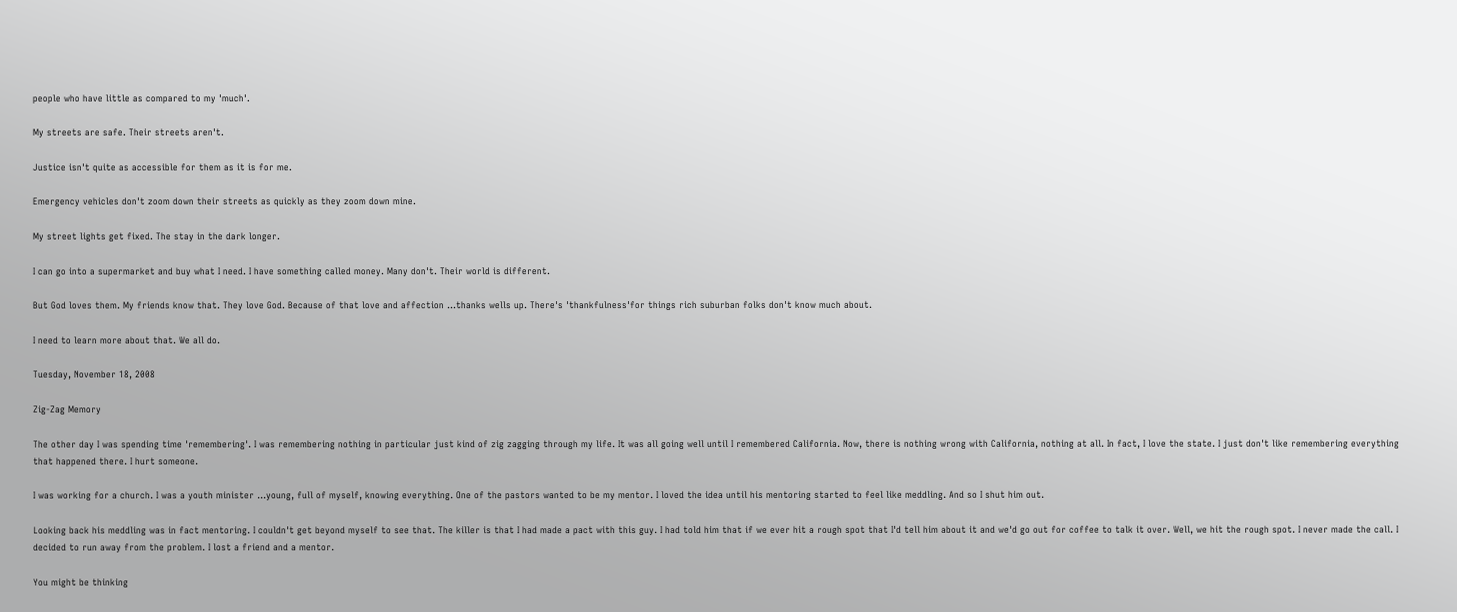people who have little as compared to my 'much'.

My streets are safe. Their streets aren't.

Justice isn't quite as accessible for them as it is for me.

Emergency vehicles don't zoom down their streets as quickly as they zoom down mine.

My street lights get fixed. The stay in the dark longer.

I can go into a supermarket and buy what I need. I have something called money. Many don't. Their world is different.

But God loves them. My friends know that. They love God. Because of that love and affection ...thanks wells up. There's 'thankfulness'for things rich suburban folks don't know much about.

I need to learn more about that. We all do.

Tuesday, November 18, 2008

Zig-Zag Memory

The other day I was spending time 'remembering'. I was remembering nothing in particular just kind of zig zagging through my life. It was all going well until I remembered California. Now, there is nothing wrong with California, nothing at all. In fact, I love the state. I just don't like remembering everything that happened there. I hurt someone.

I was working for a church. I was a youth minister ...young, full of myself, knowing everything. One of the pastors wanted to be my mentor. I loved the idea until his mentoring started to feel like meddling. And so I shut him out.

Looking back his meddling was in fact mentoring. I couldn't get beyond myself to see that. The killer is that I had made a pact with this guy. I had told him that if we ever hit a rough spot that I'd tell him about it and we'd go out for coffee to talk it over. Well, we hit the rough spot. I never made the call. I decided to run away from the problem. I lost a friend and a mentor.

You might be thinking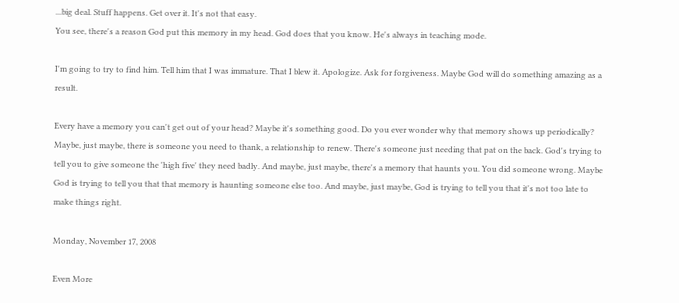...big deal. Stuff happens. Get over it. It's not that easy.
You see, there's a reason God put this memory in my head. God does that you know. He's always in teaching mode.

I'm going to try to find him. Tell him that I was immature. That I blew it. Apologize. Ask for forgiveness. Maybe God will do something amazing as a result.

Every have a memory you can't get out of your head? Maybe it's something good. Do you ever wonder why that memory shows up periodically? Maybe, just maybe, there is someone you need to thank, a relationship to renew. There's someone just needing that pat on the back. God's trying to tell you to give someone the 'high five' they need badly. And maybe, just maybe, there's a memory that haunts you. You did someone wrong. Maybe God is trying to tell you that that memory is haunting someone else too. And maybe, just maybe, God is trying to tell you that it's not too late to make things right.

Monday, November 17, 2008

Even More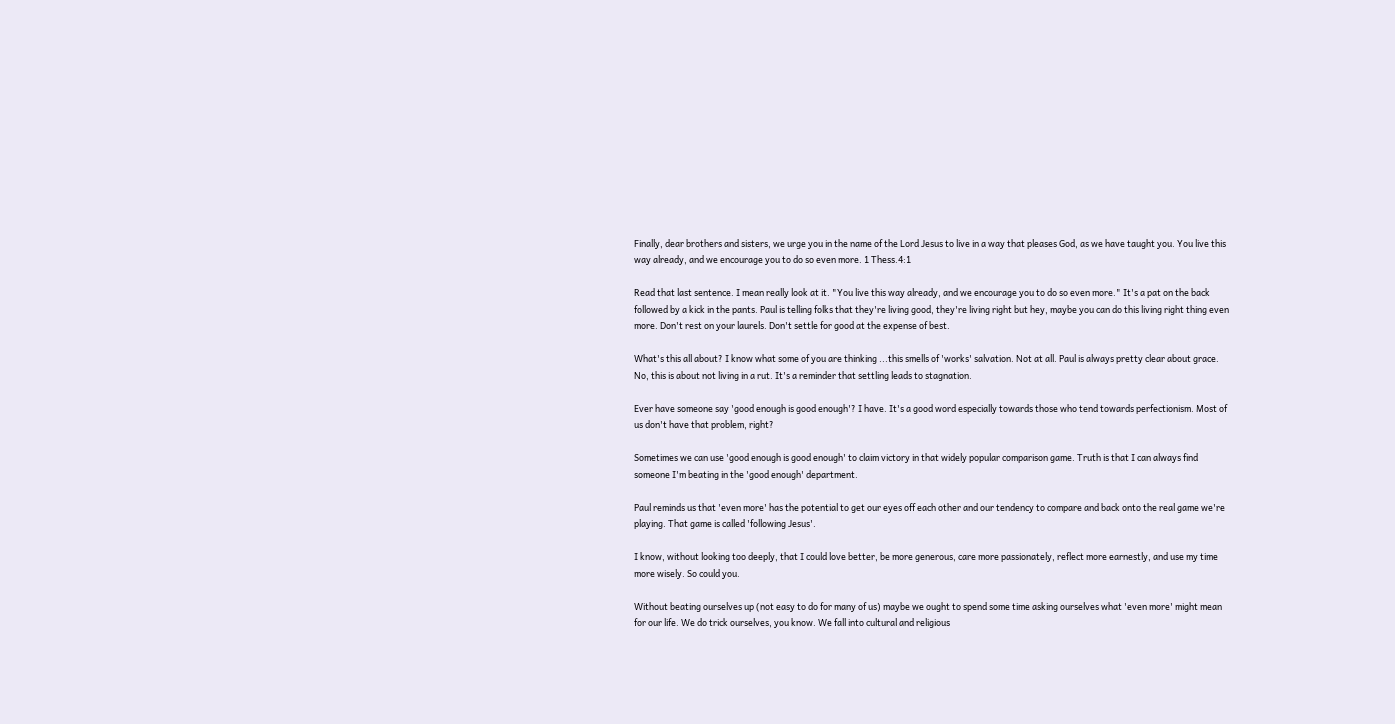Finally, dear brothers and sisters, we urge you in the name of the Lord Jesus to live in a way that pleases God, as we have taught you. You live this way already, and we encourage you to do so even more. 1 Thess.4:1

Read that last sentence. I mean really look at it. "You live this way already, and we encourage you to do so even more." It's a pat on the back followed by a kick in the pants. Paul is telling folks that they're living good, they're living right but hey, maybe you can do this living right thing even more. Don't rest on your laurels. Don't settle for good at the expense of best.

What's this all about? I know what some of you are thinking ...this smells of 'works' salvation. Not at all. Paul is always pretty clear about grace. No, this is about not living in a rut. It's a reminder that settling leads to stagnation.

Ever have someone say 'good enough is good enough'? I have. It's a good word especially towards those who tend towards perfectionism. Most of us don't have that problem, right?

Sometimes we can use 'good enough is good enough' to claim victory in that widely popular comparison game. Truth is that I can always find someone I'm beating in the 'good enough' department.

Paul reminds us that 'even more' has the potential to get our eyes off each other and our tendency to compare and back onto the real game we're playing. That game is called 'following Jesus'.

I know, without looking too deeply, that I could love better, be more generous, care more passionately, reflect more earnestly, and use my time more wisely. So could you.

Without beating ourselves up (not easy to do for many of us) maybe we ought to spend some time asking ourselves what 'even more' might mean for our life. We do trick ourselves, you know. We fall into cultural and religious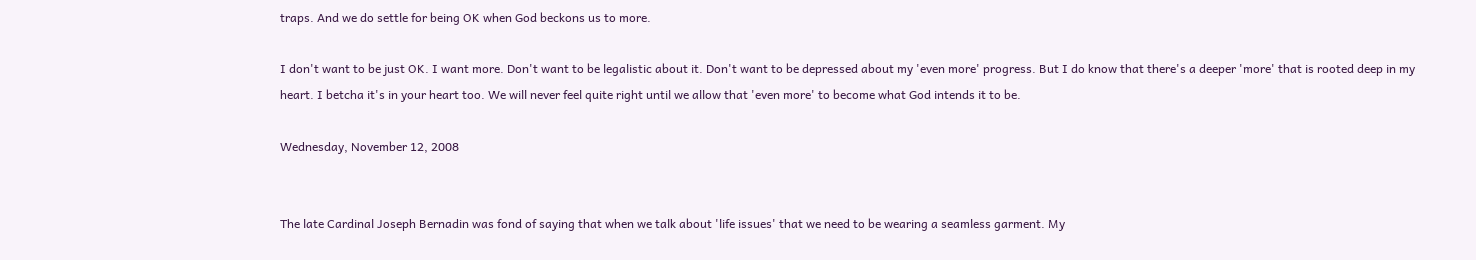traps. And we do settle for being OK when God beckons us to more.

I don't want to be just OK. I want more. Don't want to be legalistic about it. Don't want to be depressed about my 'even more' progress. But I do know that there's a deeper 'more' that is rooted deep in my heart. I betcha it's in your heart too. We will never feel quite right until we allow that 'even more' to become what God intends it to be.

Wednesday, November 12, 2008


The late Cardinal Joseph Bernadin was fond of saying that when we talk about 'life issues' that we need to be wearing a seamless garment. My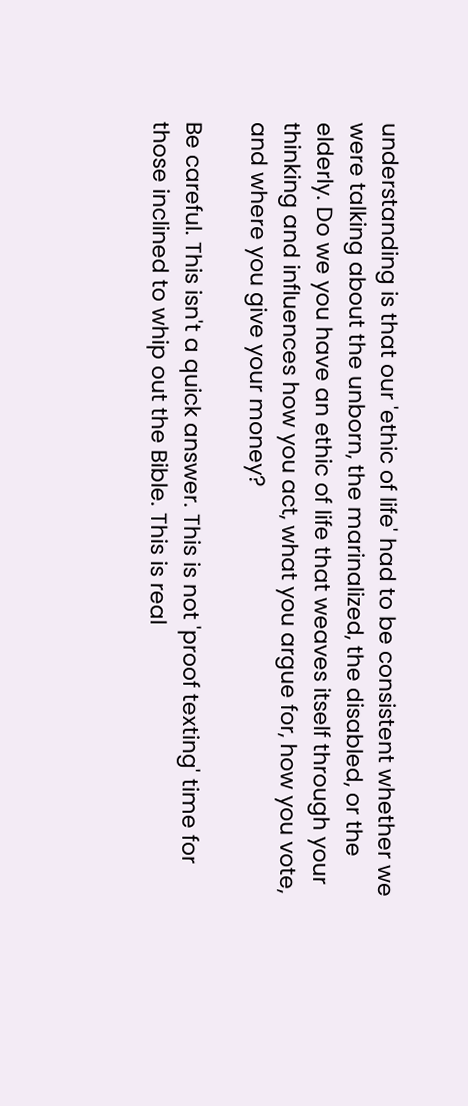understanding is that our 'ethic of life' had to be consistent whether we were talking about the unborn, the marinalized, the disabled, or the elderly. Do we you have an ethic of life that weaves itself through your thinking and influences how you act, what you argue for, how you vote, and where you give your money?

Be careful. This isn't a quick answer. This is not 'proof texting' time for those inclined to whip out the Bible. This is real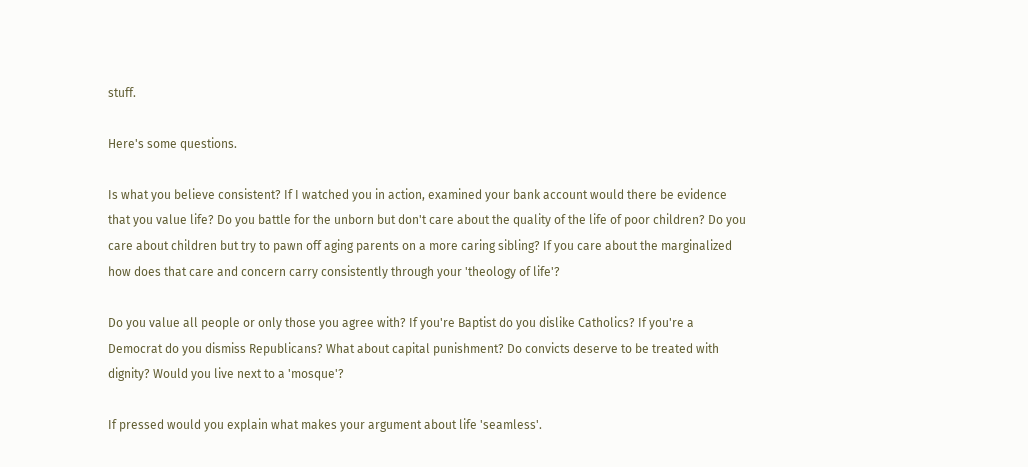stuff.

Here's some questions.

Is what you believe consistent? If I watched you in action, examined your bank account would there be evidence that you value life? Do you battle for the unborn but don't care about the quality of the life of poor children? Do you care about children but try to pawn off aging parents on a more caring sibling? If you care about the marginalized how does that care and concern carry consistently through your 'theology of life'?

Do you value all people or only those you agree with? If you're Baptist do you dislike Catholics? If you're a Democrat do you dismiss Republicans? What about capital punishment? Do convicts deserve to be treated with dignity? Would you live next to a 'mosque'?

If pressed would you explain what makes your argument about life 'seamless'.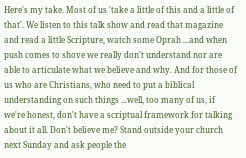Here's my take. Most of us 'take a little of this and a little of that'. We listen to this talk show and read that magazine and read a little Scripture, watch some Oprah ...and when push comes to shove we really don't understand nor are able to articulate what we believe and why. And for those of us who are Christians, who need to put a biblical understanding on such things ...well, too many of us, if we're honest, don't have a scriptual framework for talking about it all. Don't believe me? Stand outside your church next Sunday and ask people the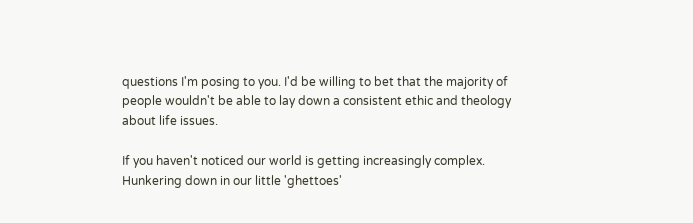questions I'm posing to you. I'd be willing to bet that the majority of people wouldn't be able to lay down a consistent ethic and theology about life issues.

If you haven't noticed our world is getting increasingly complex. Hunkering down in our little 'ghettoes'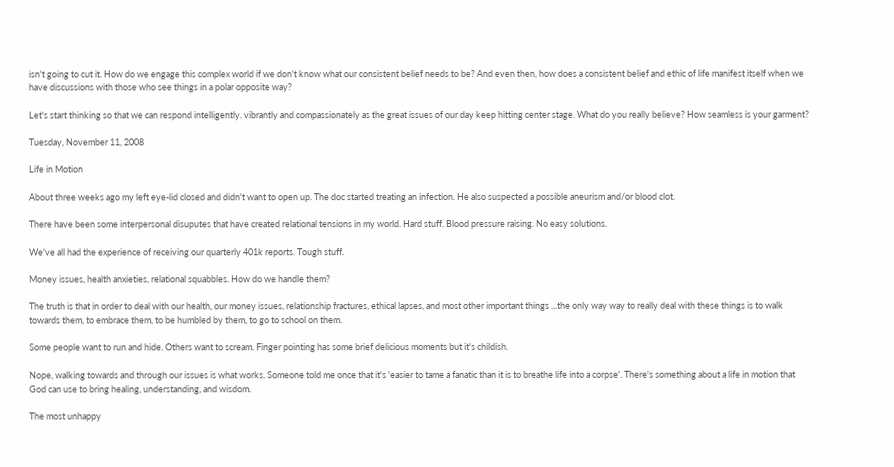isn't going to cut it. How do we engage this complex world if we don't know what our consistent belief needs to be? And even then, how does a consistent belief and ethic of life manifest itself when we have discussions with those who see things in a polar opposite way?

Let's start thinking so that we can respond intelligently. vibrantly and compassionately as the great issues of our day keep hitting center stage. What do you really believe? How seamless is your garment?

Tuesday, November 11, 2008

Life in Motion

About three weeks ago my left eye-lid closed and didn't want to open up. The doc started treating an infection. He also suspected a possible aneurism and/or blood clot.

There have been some interpersonal disuputes that have created relational tensions in my world. Hard stuff. Blood pressure raising. No easy solutions.

We've all had the experience of receiving our quarterly 401k reports. Tough stuff.

Money issues, health anxieties, relational squabbles. How do we handle them?

The truth is that in order to deal with our health, our money issues, relationship fractures, ethical lapses, and most other important things ...the only way way to really deal with these things is to walk towards them, to embrace them, to be humbled by them, to go to school on them.

Some people want to run and hide. Others want to scream. Finger pointing has some brief delicious moments but it's childish.

Nope, walking towards and through our issues is what works. Someone told me once that it's 'easier to tame a fanatic than it is to breathe life into a corpse'. There's something about a life in motion that God can use to bring healing, understanding, and wisdom.

The most unhappy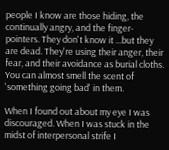people I know are those hiding, the continually angry, and the finger-pointers. They don't know it ...but they are dead. They're using their anger, their fear, and their avoidance as burial cloths. You can almost smell the scent of 'something going bad' in them.

When I found out about my eye I was discouraged. When I was stuck in the midst of interpersonal strife I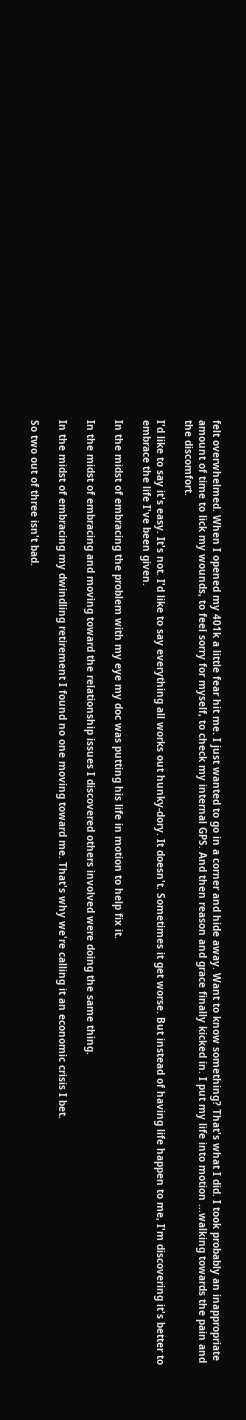felt overwhelmed. When I opened my 401k a little fear hit me. I just wanted to go in a corner and hide away. Want to know something? That's what I did. I took probably an inappropriate amount of time to lick my wounds, to feel sorry for myself, to check my internal GPS. And then reason and grace finally kicked in. I put my life into motion ...walking towards the pain and the discomfort.

I'd like to say it's easy. It's not. I'd like to say everything all works out hunky-dory. It doesn't. Sometimes it get worse. But instead of having life happen to me, I'm discovering it's better to embrace the life I've been given.

In the midst of embracing the problem with my eye my doc was putting his life in motion to help fix it.

In the midst of embracing and moving toward the relationship issues I discovered others involved were doing the same thing.

In the midst of embracing my dwindling retirement I found no one moving toward me. That's why we're calling it an economic crisis I bet.

So two out of three isn't bad.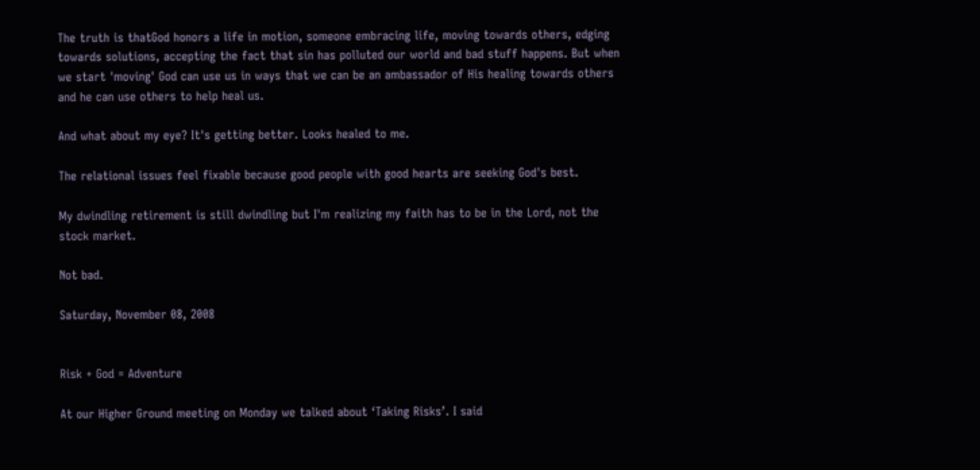The truth is thatGod honors a life in motion, someone embracing life, moving towards others, edging towards solutions, accepting the fact that sin has polluted our world and bad stuff happens. But when we start 'moving' God can use us in ways that we can be an ambassador of His healing towards others and he can use others to help heal us.

And what about my eye? It's getting better. Looks healed to me.

The relational issues feel fixable because good people with good hearts are seeking God's best.

My dwindling retirement is still dwindling but I'm realizing my faith has to be in the Lord, not the stock market.

Not bad.

Saturday, November 08, 2008


Risk + God = Adventure

At our Higher Ground meeting on Monday we talked about ‘Taking Risks’. I said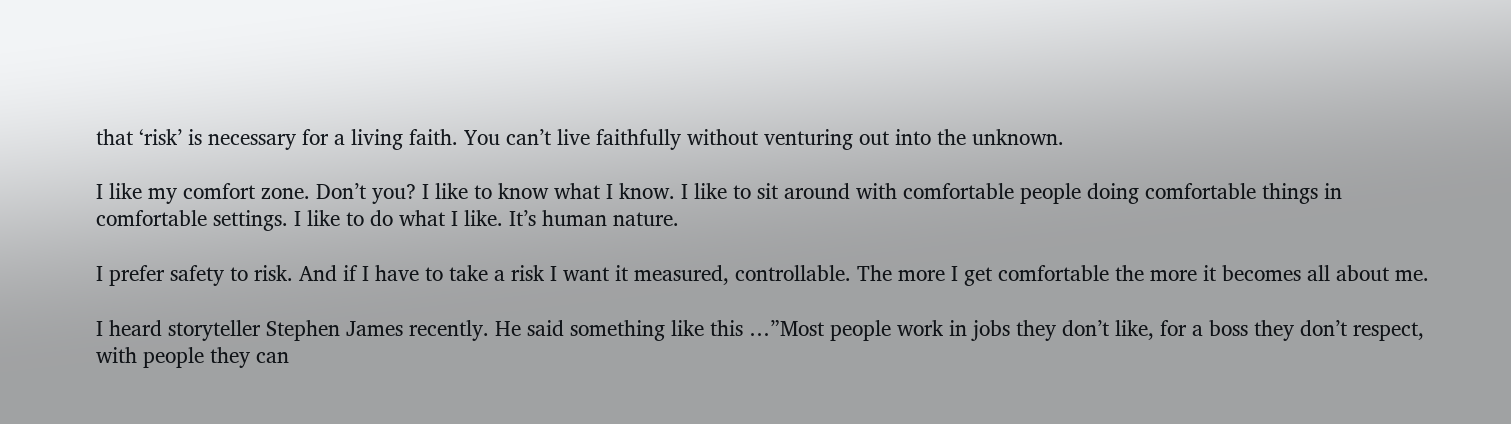that ‘risk’ is necessary for a living faith. You can’t live faithfully without venturing out into the unknown.

I like my comfort zone. Don’t you? I like to know what I know. I like to sit around with comfortable people doing comfortable things in comfortable settings. I like to do what I like. It’s human nature.

I prefer safety to risk. And if I have to take a risk I want it measured, controllable. The more I get comfortable the more it becomes all about me.

I heard storyteller Stephen James recently. He said something like this …”Most people work in jobs they don’t like, for a boss they don’t respect, with people they can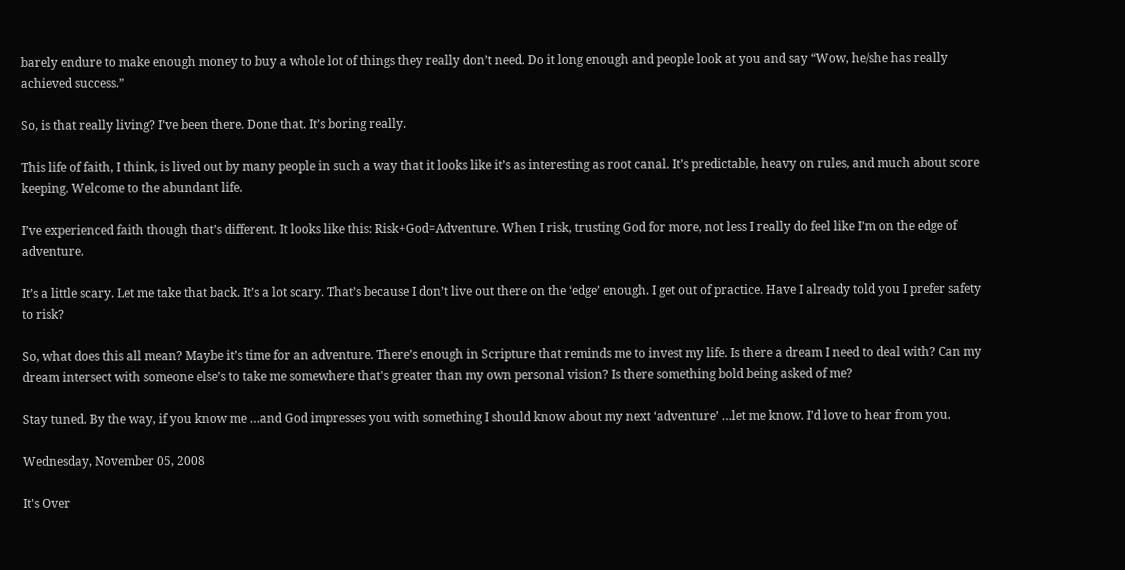barely endure to make enough money to buy a whole lot of things they really don’t need. Do it long enough and people look at you and say “Wow, he/she has really achieved success.”

So, is that really living? I’ve been there. Done that. It’s boring really.

This life of faith, I think, is lived out by many people in such a way that it looks like it’s as interesting as root canal. It’s predictable, heavy on rules, and much about score keeping. Welcome to the abundant life.

I’ve experienced faith though that’s different. It looks like this: Risk+God=Adventure. When I risk, trusting God for more, not less I really do feel like I’m on the edge of adventure.

It’s a little scary. Let me take that back. It’s a lot scary. That’s because I don’t live out there on the ‘edge’ enough. I get out of practice. Have I already told you I prefer safety to risk?

So, what does this all mean? Maybe it’s time for an adventure. There’s enough in Scripture that reminds me to invest my life. Is there a dream I need to deal with? Can my dream intersect with someone else’s to take me somewhere that's greater than my own personal vision? Is there something bold being asked of me?

Stay tuned. By the way, if you know me …and God impresses you with something I should know about my next ‘adventure’ …let me know. I’d love to hear from you.

Wednesday, November 05, 2008

It's Over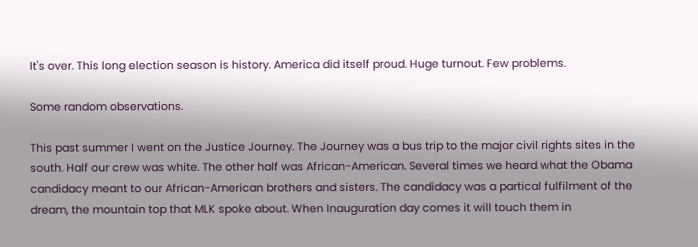It's over. This long election season is history. America did itself proud. Huge turnout. Few problems.

Some random observations.

This past summer I went on the Justice Journey. The Journey was a bus trip to the major civil rights sites in the south. Half our crew was white. The other half was African-American. Several times we heard what the Obama candidacy meant to our African-American brothers and sisters. The candidacy was a partical fulfilment of the dream, the mountain top that MLK spoke about. When Inauguration day comes it will touch them in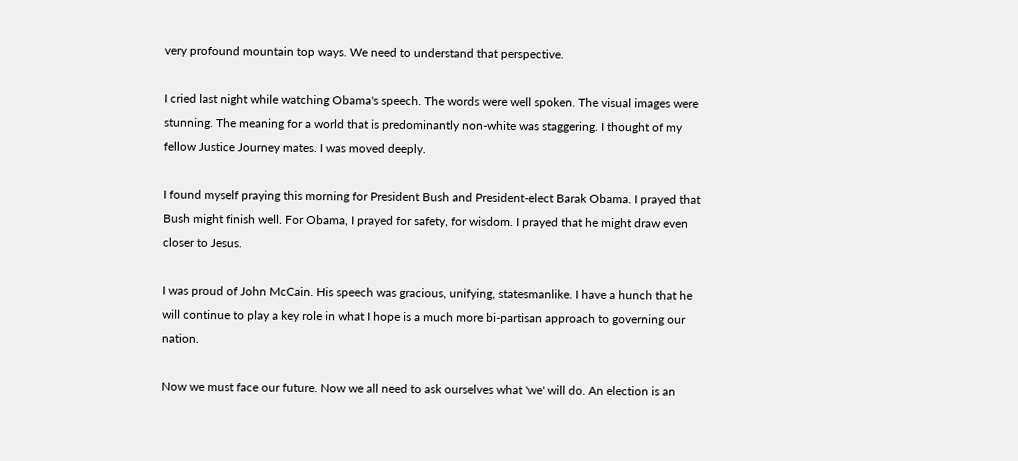very profound mountain top ways. We need to understand that perspective.

I cried last night while watching Obama's speech. The words were well spoken. The visual images were stunning. The meaning for a world that is predominantly non-white was staggering. I thought of my fellow Justice Journey mates. I was moved deeply.

I found myself praying this morning for President Bush and President-elect Barak Obama. I prayed that Bush might finish well. For Obama, I prayed for safety, for wisdom. I prayed that he might draw even closer to Jesus.

I was proud of John McCain. His speech was gracious, unifying, statesmanlike. I have a hunch that he will continue to play a key role in what I hope is a much more bi-partisan approach to governing our nation.

Now we must face our future. Now we all need to ask ourselves what 'we' will do. An election is an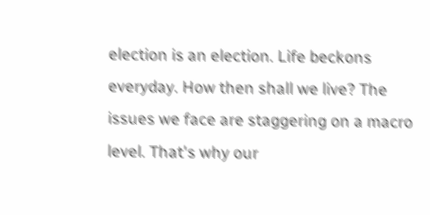election is an election. Life beckons everyday. How then shall we live? The issues we face are staggering on a macro level. That's why our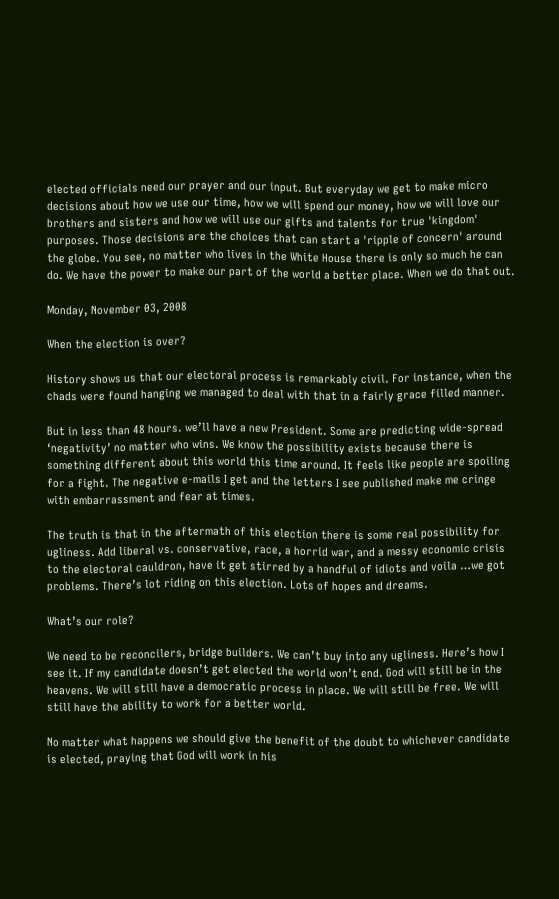elected officials need our prayer and our input. But everyday we get to make micro decisions about how we use our time, how we will spend our money, how we will love our brothers and sisters and how we will use our gifts and talents for true 'kingdom' purposes. Those decisions are the choices that can start a 'ripple of concern' around the globe. You see, no matter who lives in the White House there is only so much he can do. We have the power to make our part of the world a better place. When we do that out.

Monday, November 03, 2008

When the election is over?

History shows us that our electoral process is remarkably civil. For instance, when the chads were found hanging we managed to deal with that in a fairly grace filled manner.

But in less than 48 hours. we’ll have a new President. Some are predicting wide-spread ‘negativity’ no matter who wins. We know the possibility exists because there is something different about this world this time around. It feels like people are spoiling for a fight. The negative e-mails I get and the letters I see published make me cringe with embarrassment and fear at times.

The truth is that in the aftermath of this election there is some real possibility for ugliness. Add liberal vs. conservative, race, a horrid war, and a messy economic crisis to the electoral cauldron, have it get stirred by a handful of idiots and voila …we got problems. There’s lot riding on this election. Lots of hopes and dreams.

What’s our role?

We need to be reconcilers, bridge builders. We can’t buy into any ugliness. Here’s how I see it. If my candidate doesn’t get elected the world won’t end. God will still be in the heavens. We will still have a democratic process in place. We will still be free. We will still have the ability to work for a better world.

No matter what happens we should give the benefit of the doubt to whichever candidate is elected, praying that God will work in his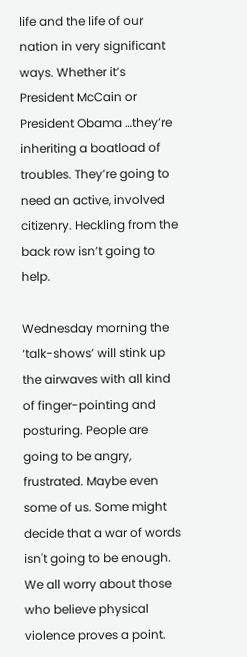life and the life of our nation in very significant ways. Whether it’s President McCain or President Obama …they’re inheriting a boatload of troubles. They’re going to need an active, involved citizenry. Heckling from the back row isn’t going to help.

Wednesday morning the ‘talk-shows’ will stink up the airwaves with all kind of finger-pointing and posturing. People are going to be angry, frustrated. Maybe even some of us. Some might decide that a war of words isn't going to be enough. We all worry about those who believe physical violence proves a point.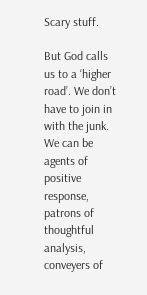Scary stuff.

But God calls us to a ‘higher road’. We don’t have to join in with the junk. We can be agents of positive response, patrons of thoughtful analysis, conveyers of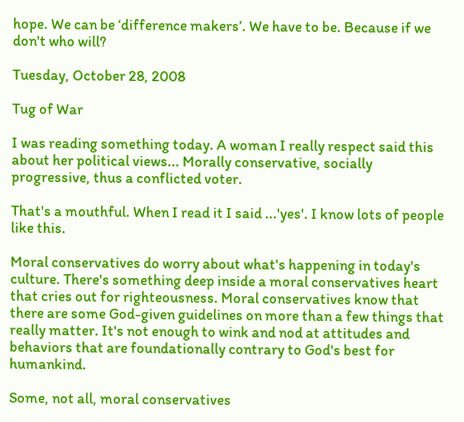hope. We can be ‘difference makers’. We have to be. Because if we don't who will?

Tuesday, October 28, 2008

Tug of War

I was reading something today. A woman I really respect said this about her political views... Morally conservative, socially progressive, thus a conflicted voter.

That's a mouthful. When I read it I said ...'yes'. I know lots of people like this.

Moral conservatives do worry about what's happening in today's culture. There's something deep inside a moral conservatives heart that cries out for righteousness. Moral conservatives know that there are some God-given guidelines on more than a few things that really matter. It's not enough to wink and nod at attitudes and behaviors that are foundationally contrary to God's best for humankind.

Some, not all, moral conservatives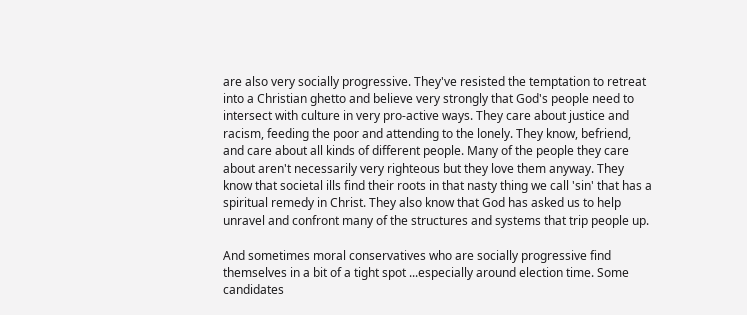are also very socially progressive. They've resisted the temptation to retreat into a Christian ghetto and believe very strongly that God's people need to intersect with culture in very pro-active ways. They care about justice and racism, feeding the poor and attending to the lonely. They know, befriend, and care about all kinds of different people. Many of the people they care about aren't necessarily very righteous but they love them anyway. They know that societal ills find their roots in that nasty thing we call 'sin' that has a spiritual remedy in Christ. They also know that God has asked us to help unravel and confront many of the structures and systems that trip people up.

And sometimes moral conservatives who are socially progressive find themselves in a bit of a tight spot ...especially around election time. Some candidates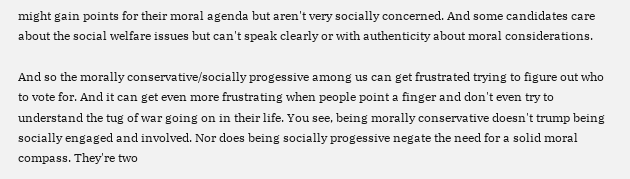might gain points for their moral agenda but aren't very socially concerned. And some candidates care about the social welfare issues but can't speak clearly or with authenticity about moral considerations.

And so the morally conservative/socially progessive among us can get frustrated trying to figure out who to vote for. And it can get even more frustrating when people point a finger and don't even try to understand the tug of war going on in their life. You see, being morally conservative doesn't trump being socially engaged and involved. Nor does being socially progessive negate the need for a solid moral compass. They're two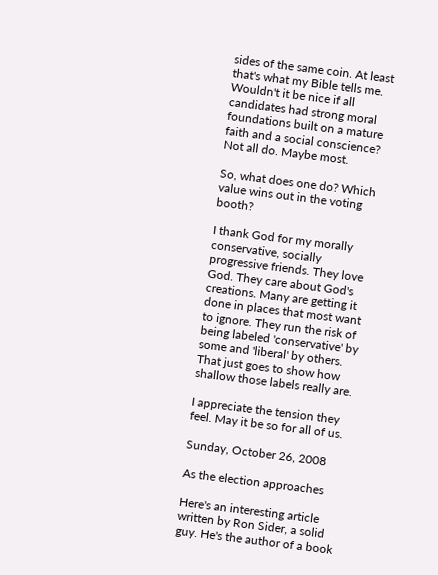sides of the same coin. At least that's what my Bible tells me. Wouldn't it be nice if all candidates had strong moral foundations built on a mature faith and a social conscience? Not all do. Maybe most.

So, what does one do? Which value wins out in the voting booth?

I thank God for my morally conservative, socially progressive friends. They love God. They care about God's creations. Many are getting it done in places that most want to ignore. They run the risk of being labeled 'conservative' by some and 'liberal' by others. That just goes to show how shallow those labels really are.

I appreciate the tension they feel. May it be so for all of us.

Sunday, October 26, 2008

As the election approaches

Here's an interesting article written by Ron Sider, a solid guy. He's the author of a book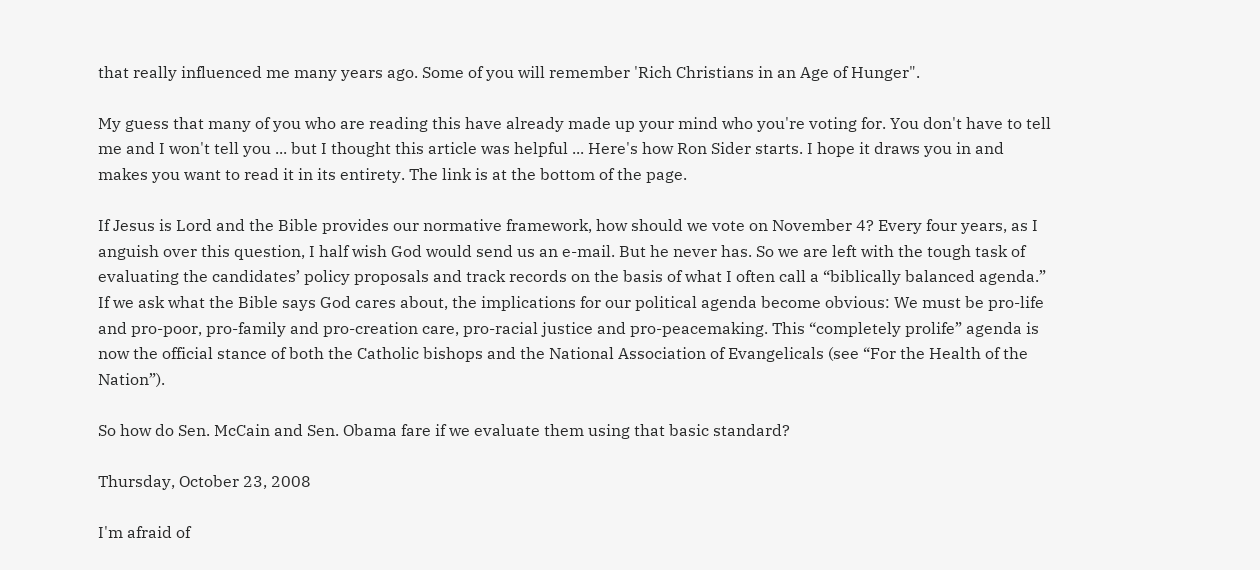that really influenced me many years ago. Some of you will remember 'Rich Christians in an Age of Hunger".

My guess that many of you who are reading this have already made up your mind who you're voting for. You don't have to tell me and I won't tell you ... but I thought this article was helpful ... Here's how Ron Sider starts. I hope it draws you in and makes you want to read it in its entirety. The link is at the bottom of the page.

If Jesus is Lord and the Bible provides our normative framework, how should we vote on November 4? Every four years, as I anguish over this question, I half wish God would send us an e-mail. But he never has. So we are left with the tough task of evaluating the candidates’ policy proposals and track records on the basis of what I often call a “biblically balanced agenda.” If we ask what the Bible says God cares about, the implications for our political agenda become obvious: We must be pro-life and pro-poor, pro-family and pro-creation care, pro-racial justice and pro-peacemaking. This “completely prolife” agenda is now the official stance of both the Catholic bishops and the National Association of Evangelicals (see “For the Health of the Nation”).

So how do Sen. McCain and Sen. Obama fare if we evaluate them using that basic standard?

Thursday, October 23, 2008

I'm afraid of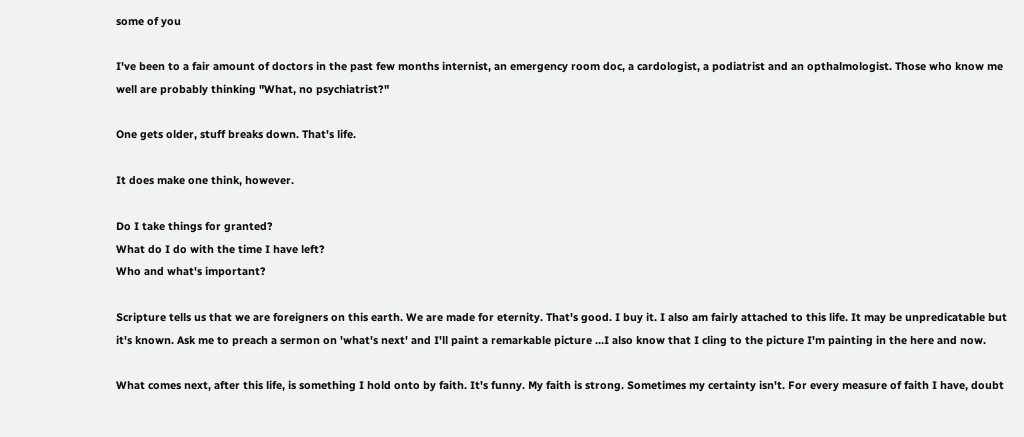some of you

I've been to a fair amount of doctors in the past few months internist, an emergency room doc, a cardologist, a podiatrist and an opthalmologist. Those who know me well are probably thinking "What, no psychiatrist?"

One gets older, stuff breaks down. That's life.

It does make one think, however.

Do I take things for granted?
What do I do with the time I have left?
Who and what's important?

Scripture tells us that we are foreigners on this earth. We are made for eternity. That's good. I buy it. I also am fairly attached to this life. It may be unpredicatable but it's known. Ask me to preach a sermon on 'what's next' and I'll paint a remarkable picture ...I also know that I cling to the picture I'm painting in the here and now.

What comes next, after this life, is something I hold onto by faith. It's funny. My faith is strong. Sometimes my certainty isn't. For every measure of faith I have, doubt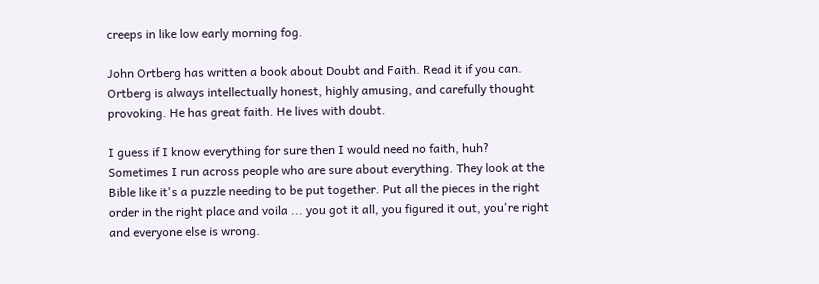creeps in like low early morning fog.

John Ortberg has written a book about Doubt and Faith. Read it if you can. Ortberg is always intellectually honest, highly amusing, and carefully thought provoking. He has great faith. He lives with doubt.

I guess if I know everything for sure then I would need no faith, huh? Sometimes I run across people who are sure about everything. They look at the Bible like it's a puzzle needing to be put together. Put all the pieces in the right order in the right place and voila ... you got it all, you figured it out, you're right and everyone else is wrong.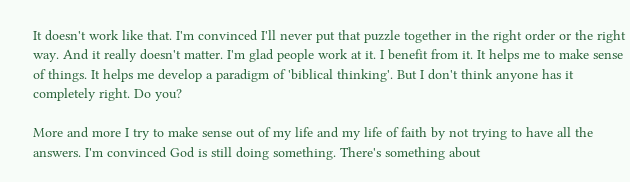It doesn't work like that. I'm convinced I'll never put that puzzle together in the right order or the right way. And it really doesn't matter. I'm glad people work at it. I benefit from it. It helps me to make sense of things. It helps me develop a paradigm of 'biblical thinking'. But I don't think anyone has it completely right. Do you?

More and more I try to make sense out of my life and my life of faith by not trying to have all the answers. I'm convinced God is still doing something. There's something about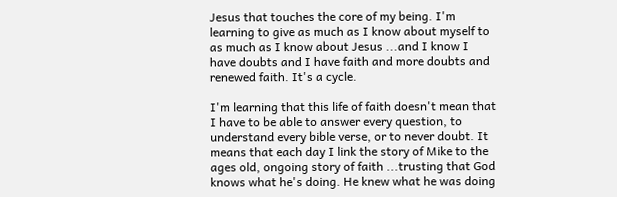Jesus that touches the core of my being. I'm learning to give as much as I know about myself to as much as I know about Jesus ...and I know I have doubts and I have faith and more doubts and renewed faith. It's a cycle.

I'm learning that this life of faith doesn't mean that I have to be able to answer every question, to understand every bible verse, or to never doubt. It means that each day I link the story of Mike to the ages old, ongoing story of faith ...trusting that God knows what he's doing. He knew what he was doing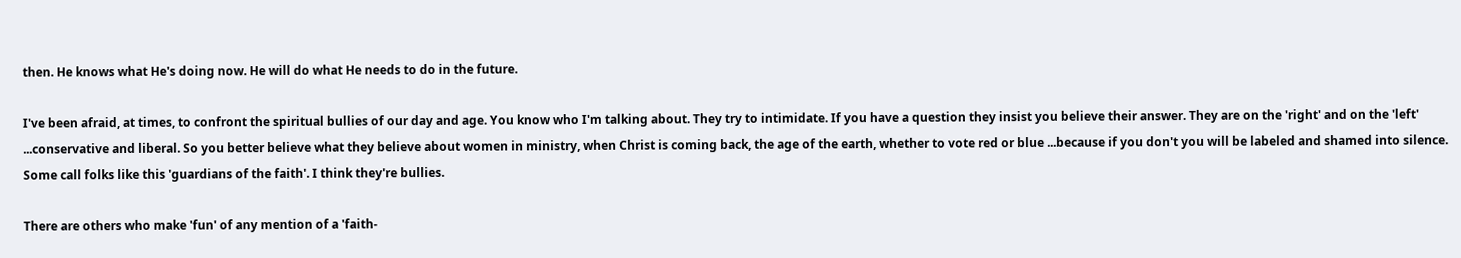then. He knows what He's doing now. He will do what He needs to do in the future.

I've been afraid, at times, to confront the spiritual bullies of our day and age. You know who I'm talking about. They try to intimidate. If you have a question they insist you believe their answer. They are on the 'right' and on the 'left' ...conservative and liberal. So you better believe what they believe about women in ministry, when Christ is coming back, the age of the earth, whether to vote red or blue ...because if you don't you will be labeled and shamed into silence. Some call folks like this 'guardians of the faith'. I think they're bullies.

There are others who make 'fun' of any mention of a 'faith-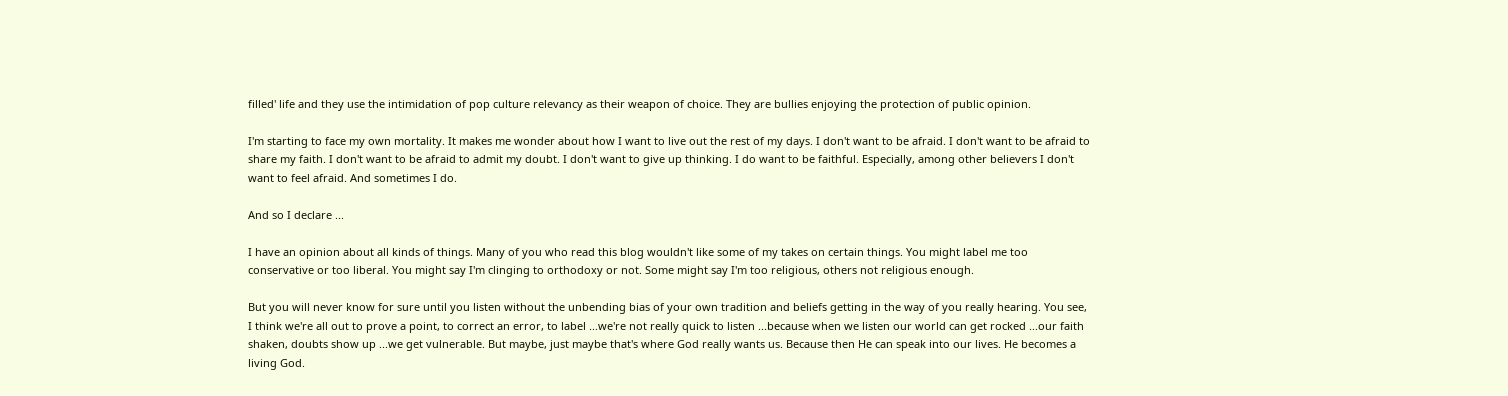filled' life and they use the intimidation of pop culture relevancy as their weapon of choice. They are bullies enjoying the protection of public opinion.

I'm starting to face my own mortality. It makes me wonder about how I want to live out the rest of my days. I don't want to be afraid. I don't want to be afraid to share my faith. I don't want to be afraid to admit my doubt. I don't want to give up thinking. I do want to be faithful. Especially, among other believers I don't want to feel afraid. And sometimes I do.

And so I declare ...

I have an opinion about all kinds of things. Many of you who read this blog wouldn't like some of my takes on certain things. You might label me too conservative or too liberal. You might say I'm clinging to orthodoxy or not. Some might say I'm too religious, others not religious enough.

But you will never know for sure until you listen without the unbending bias of your own tradition and beliefs getting in the way of you really hearing. You see, I think we're all out to prove a point, to correct an error, to label ...we're not really quick to listen ...because when we listen our world can get rocked ...our faith shaken, doubts show up ...we get vulnerable. But maybe, just maybe that's where God really wants us. Because then He can speak into our lives. He becomes a living God.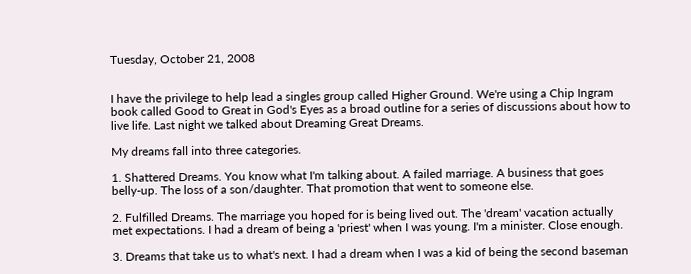Tuesday, October 21, 2008


I have the privilege to help lead a singles group called Higher Ground. We're using a Chip Ingram book called Good to Great in God's Eyes as a broad outline for a series of discussions about how to live life. Last night we talked about Dreaming Great Dreams.

My dreams fall into three categories.

1. Shattered Dreams. You know what I'm talking about. A failed marriage. A business that goes belly-up. The loss of a son/daughter. That promotion that went to someone else.

2. Fulfilled Dreams. The marriage you hoped for is being lived out. The 'dream' vacation actually met expectations. I had a dream of being a 'priest' when I was young. I'm a minister. Close enough.

3. Dreams that take us to what's next. I had a dream when I was a kid of being the second baseman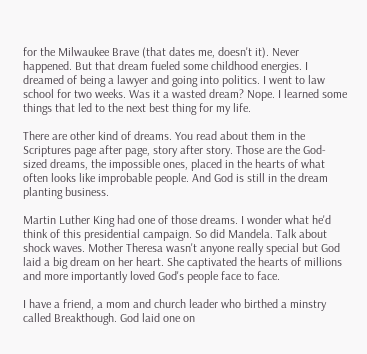for the Milwaukee Brave (that dates me, doesn't it). Never happened. But that dream fueled some childhood energies. I dreamed of being a lawyer and going into politics. I went to law school for two weeks. Was it a wasted dream? Nope. I learned some things that led to the next best thing for my life.

There are other kind of dreams. You read about them in the Scriptures page after page, story after story. Those are the God-sized dreams, the impossible ones, placed in the hearts of what often looks like improbable people. And God is still in the dream planting business.

Martin Luther King had one of those dreams. I wonder what he'd think of this presidential campaign. So did Mandela. Talk about shock waves. Mother Theresa wasn't anyone really special but God laid a big dream on her heart. She captivated the hearts of millions and more importantly loved God's people face to face.

I have a friend, a mom and church leader who birthed a minstry called Breakthough. God laid one on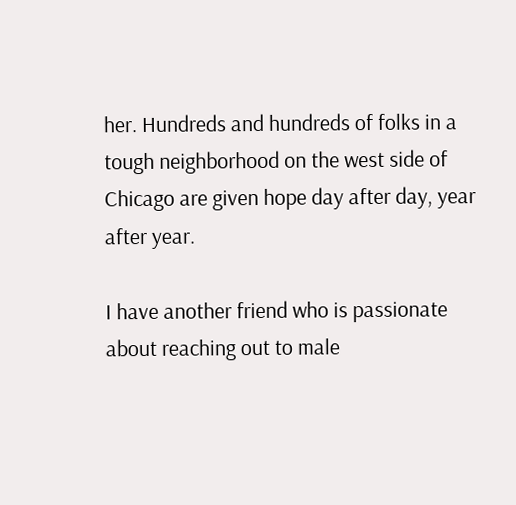her. Hundreds and hundreds of folks in a tough neighborhood on the west side of Chicago are given hope day after day, year after year.

I have another friend who is passionate about reaching out to male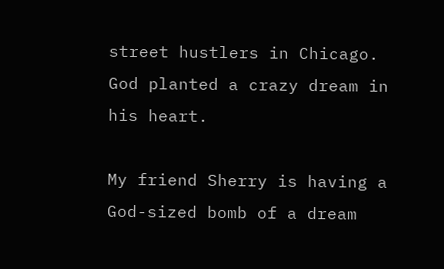street hustlers in Chicago. God planted a crazy dream in his heart.

My friend Sherry is having a God-sized bomb of a dream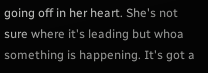going off in her heart. She's not sure where it's leading but whoa something is happening. It's got a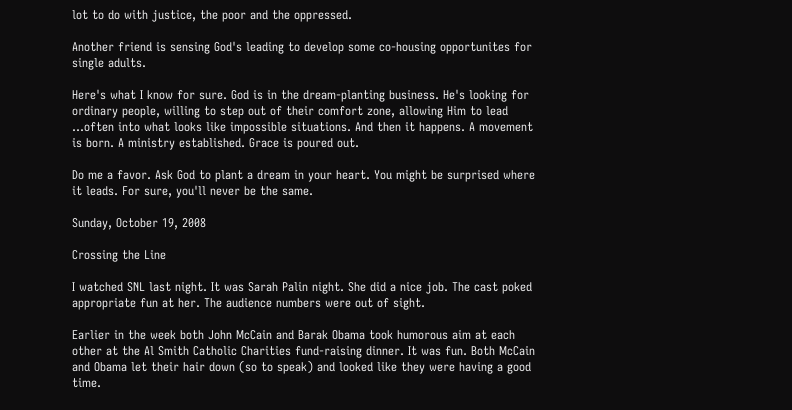lot to do with justice, the poor and the oppressed.

Another friend is sensing God's leading to develop some co-housing opportunites for single adults.

Here's what I know for sure. God is in the dream-planting business. He's looking for ordinary people, willing to step out of their comfort zone, allowing Him to lead ...often into what looks like impossible situations. And then it happens. A movement is born. A ministry established. Grace is poured out.

Do me a favor. Ask God to plant a dream in your heart. You might be surprised where it leads. For sure, you'll never be the same.

Sunday, October 19, 2008

Crossing the Line

I watched SNL last night. It was Sarah Palin night. She did a nice job. The cast poked appropriate fun at her. The audience numbers were out of sight.

Earlier in the week both John McCain and Barak Obama took humorous aim at each other at the Al Smith Catholic Charities fund-raising dinner. It was fun. Both McCain and Obama let their hair down (so to speak) and looked like they were having a good time.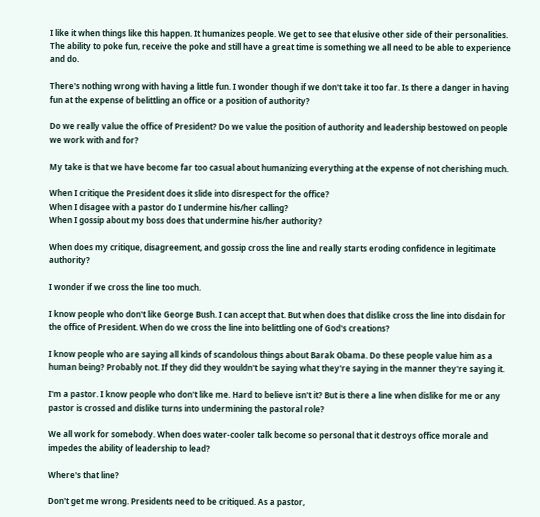I like it when things like this happen. It humanizes people. We get to see that elusive other side of their personalities. The ability to poke fun, receive the poke and still have a great time is something we all need to be able to experience and do.

There's nothing wrong with having a little fun. I wonder though if we don't take it too far. Is there a danger in having fun at the expense of belittling an office or a position of authority?

Do we really value the office of President? Do we value the position of authority and leadership bestowed on people we work with and for?

My take is that we have become far too casual about humanizing everything at the expense of not cherishing much.

When I critique the President does it slide into disrespect for the office?
When I disagee with a pastor do I undermine his/her calling?
When I gossip about my boss does that undermine his/her authority?

When does my critique, disagreement, and gossip cross the line and really starts eroding confidence in legitimate authority?

I wonder if we cross the line too much.

I know people who don't like George Bush. I can accept that. But when does that dislike cross the line into disdain for the office of President. When do we cross the line into belittling one of God's creations?

I know people who are saying all kinds of scandolous things about Barak Obama. Do these people value him as a human being? Probably not. If they did they wouldn't be saying what they're saying in the manner they're saying it.

I'm a pastor. I know people who don't like me. Hard to believe isn't it? But is there a line when dislike for me or any pastor is crossed and dislike turns into undermining the pastoral role?

We all work for somebody. When does water-cooler talk become so personal that it destroys office morale and impedes the ability of leadership to lead?

Where's that line?

Don't get me wrong. Presidents need to be critiqued. As a pastor,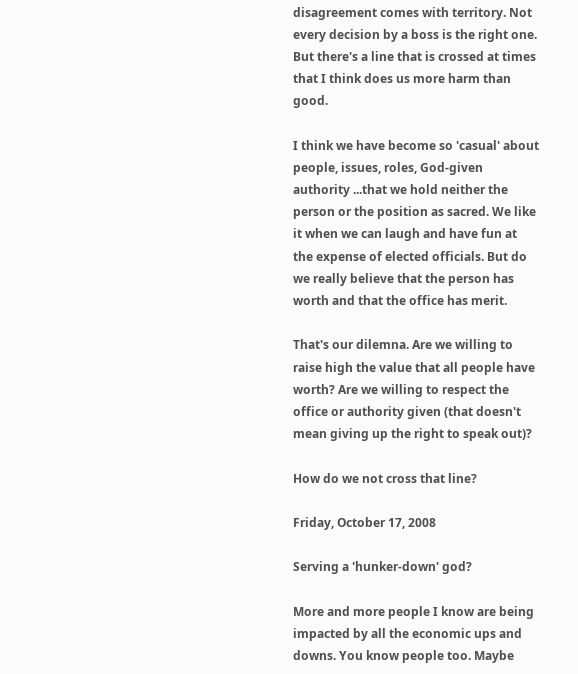disagreement comes with territory. Not every decision by a boss is the right one. But there's a line that is crossed at times that I think does us more harm than good.

I think we have become so 'casual' about people, issues, roles, God-given authority ...that we hold neither the person or the position as sacred. We like it when we can laugh and have fun at the expense of elected officials. But do we really believe that the person has worth and that the office has merit.

That's our dilemna. Are we willing to raise high the value that all people have worth? Are we willing to respect the office or authority given (that doesn't mean giving up the right to speak out)?

How do we not cross that line?

Friday, October 17, 2008

Serving a 'hunker-down' god?

More and more people I know are being impacted by all the economic ups and downs. You know people too. Maybe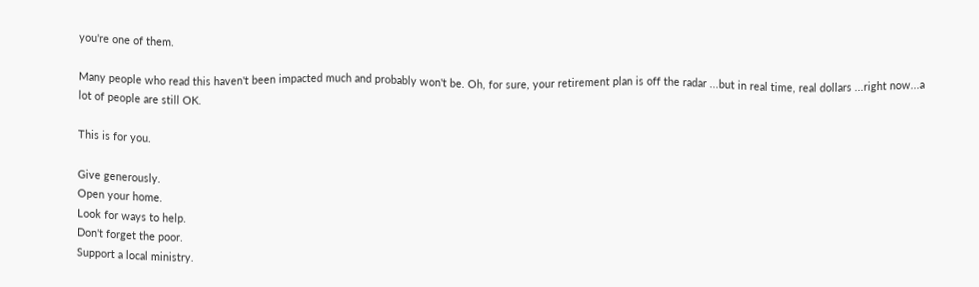you're one of them.

Many people who read this haven't been impacted much and probably won't be. Oh, for sure, your retirement plan is off the radar ...but in real time, real dollars ...right now...a lot of people are still OK.

This is for you.

Give generously.
Open your home.
Look for ways to help.
Don't forget the poor.
Support a local ministry.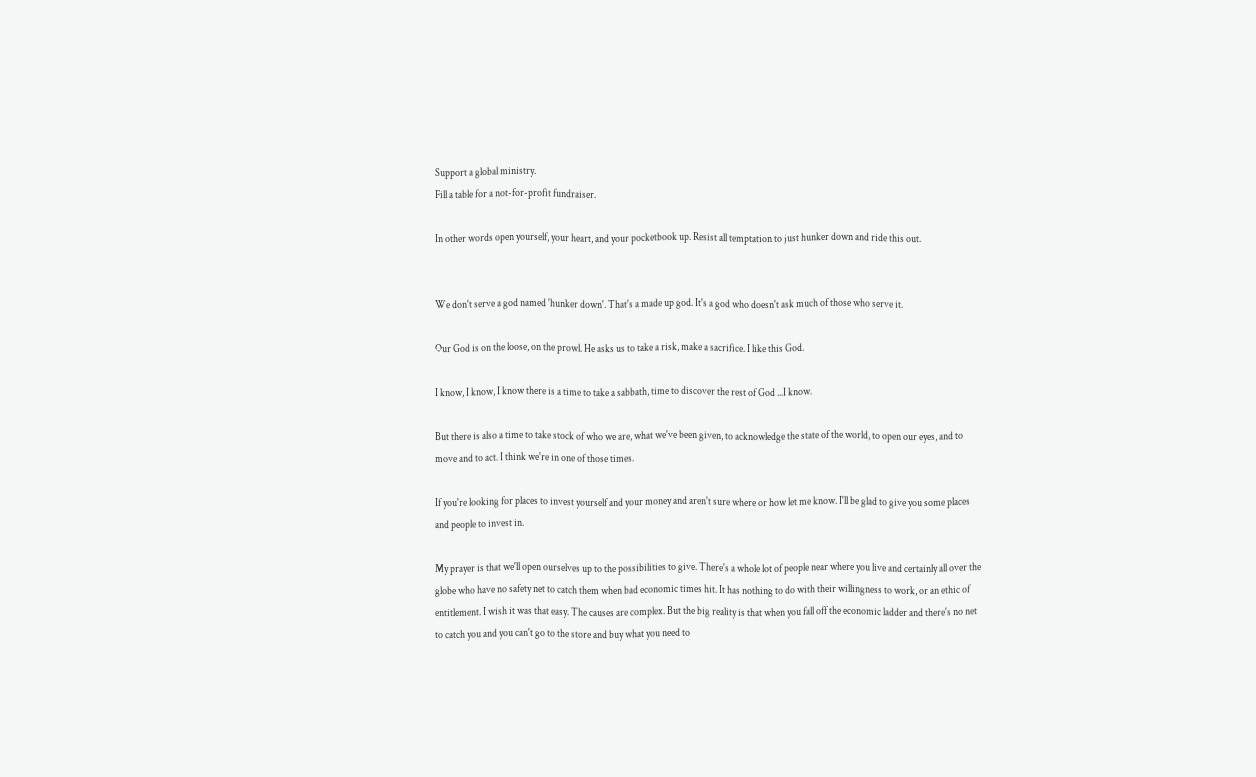Support a global ministry.
Fill a table for a not-for-profit fundraiser.

In other words open yourself, your heart, and your pocketbook up. Resist all temptation to just hunker down and ride this out.


We don't serve a god named 'hunker down'. That's a made up god. It's a god who doesn't ask much of those who serve it.

Our God is on the loose, on the prowl. He asks us to take a risk, make a sacrifice. I like this God.

I know, I know, I know there is a time to take a sabbath, time to discover the rest of God ...I know.

But there is also a time to take stock of who we are, what we've been given, to acknowledge the state of the world, to open our eyes, and to move and to act. I think we're in one of those times.

If you're looking for places to invest yourself and your money and aren't sure where or how let me know. I'll be glad to give you some places and people to invest in.

My prayer is that we'll open ourselves up to the possibilities to give. There's a whole lot of people near where you live and certainly all over the globe who have no safety net to catch them when bad economic times hit. It has nothing to do with their willingness to work, or an ethic of entitlement. I wish it was that easy. The causes are complex. But the big reality is that when you fall off the economic ladder and there's no net to catch you and you can't go to the store and buy what you need to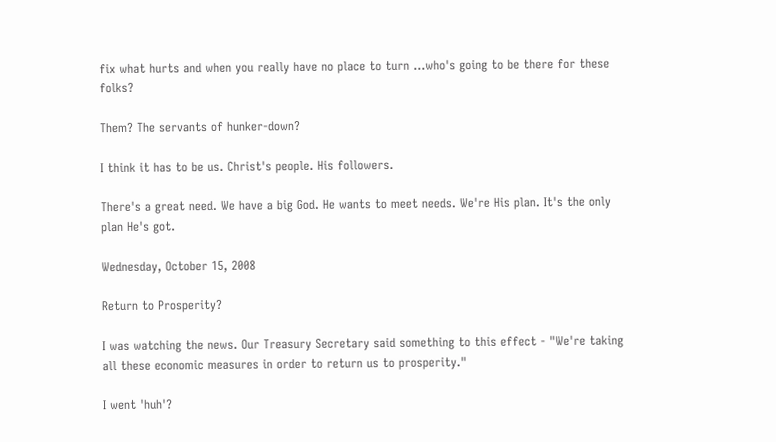fix what hurts and when you really have no place to turn ...who's going to be there for these folks?

Them? The servants of hunker-down?

I think it has to be us. Christ's people. His followers.

There's a great need. We have a big God. He wants to meet needs. We're His plan. It's the only plan He's got.

Wednesday, October 15, 2008

Return to Prosperity?

I was watching the news. Our Treasury Secretary said something to this effect - "We're taking all these economic measures in order to return us to prosperity."

I went 'huh'?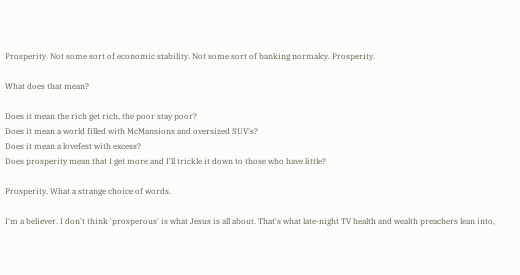Prosperity. Not some sort of economic stability. Not some sort of banking normalcy. Prosperity.

What does that mean?

Does it mean the rich get rich, the poor stay poor?
Does it mean a world filled with McMansions and oversized SUV's?
Does it mean a lovefest with excess?
Does prosperity mean that I get more and I'll trickle it down to those who have little?

Prosperity. What a strange choice of words.

I'm a believer. I don't think 'prosperous' is what Jesus is all about. That's what late-night TV health and wealth preachers lean into,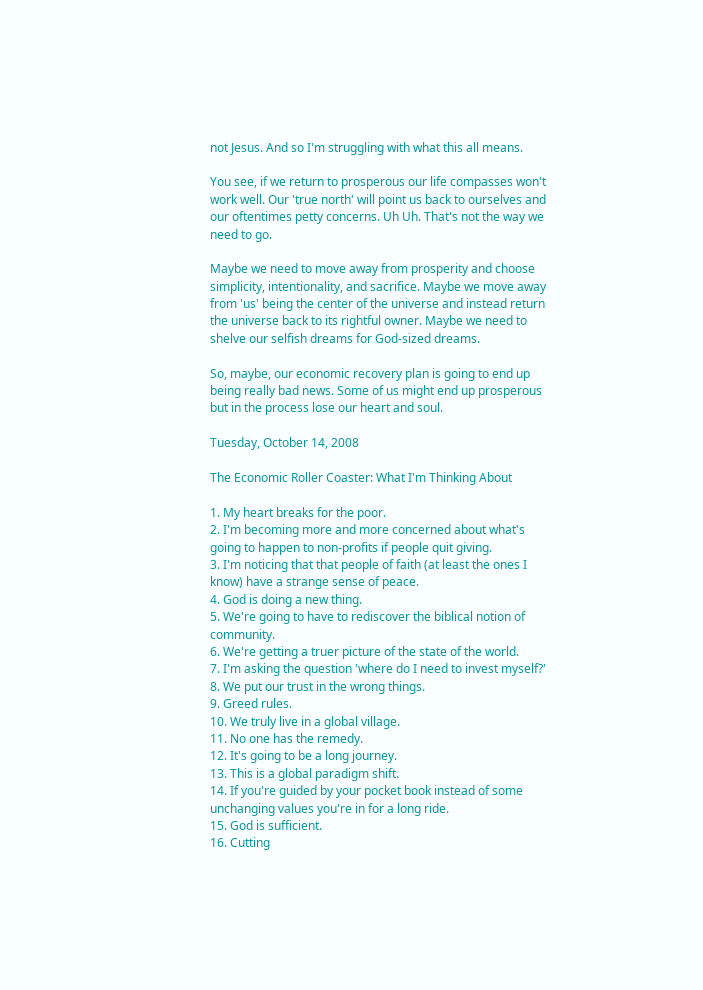not Jesus. And so I'm struggling with what this all means.

You see, if we return to prosperous our life compasses won't work well. Our 'true north' will point us back to ourselves and our oftentimes petty concerns. Uh Uh. That's not the way we need to go.

Maybe we need to move away from prosperity and choose simplicity, intentionality, and sacrifice. Maybe we move away from 'us' being the center of the universe and instead return the universe back to its rightful owner. Maybe we need to shelve our selfish dreams for God-sized dreams.

So, maybe, our economic recovery plan is going to end up being really bad news. Some of us might end up prosperous but in the process lose our heart and soul.

Tuesday, October 14, 2008

The Economic Roller Coaster: What I'm Thinking About

1. My heart breaks for the poor.
2. I'm becoming more and more concerned about what's going to happen to non-profits if people quit giving.
3. I'm noticing that that people of faith (at least the ones I know) have a strange sense of peace.
4. God is doing a new thing.
5. We're going to have to rediscover the biblical notion of community.
6. We're getting a truer picture of the state of the world.
7. I'm asking the question 'where do I need to invest myself?'
8. We put our trust in the wrong things.
9. Greed rules.
10. We truly live in a global village.
11. No one has the remedy.
12. It's going to be a long journey.
13. This is a global paradigm shift.
14. If you're guided by your pocket book instead of some unchanging values you're in for a long ride.
15. God is sufficient.
16. Cutting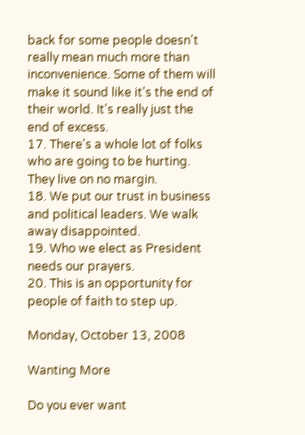back for some people doesn't really mean much more than inconvenience. Some of them will make it sound like it's the end of their world. It's really just the end of excess.
17. There's a whole lot of folks who are going to be hurting. They live on no margin.
18. We put our trust in business and political leaders. We walk away disappointed.
19. Who we elect as President needs our prayers.
20. This is an opportunity for people of faith to step up.

Monday, October 13, 2008

Wanting More

Do you ever want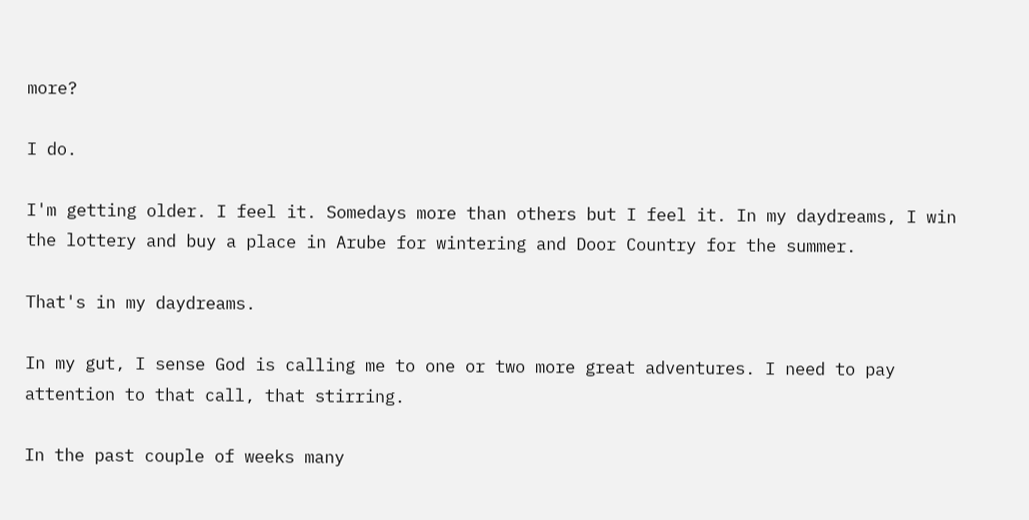more?

I do.

I'm getting older. I feel it. Somedays more than others but I feel it. In my daydreams, I win the lottery and buy a place in Arube for wintering and Door Country for the summer.

That's in my daydreams.

In my gut, I sense God is calling me to one or two more great adventures. I need to pay attention to that call, that stirring.

In the past couple of weeks many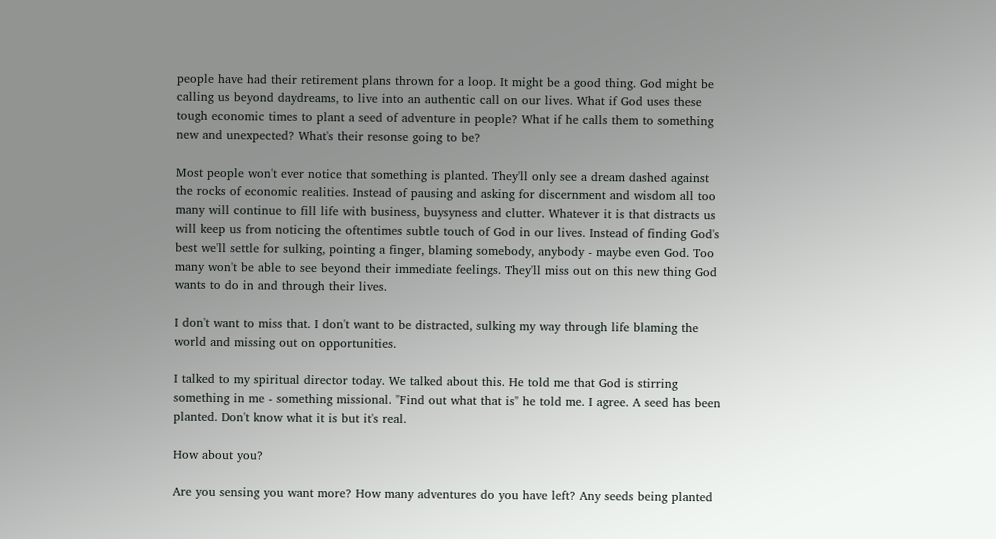people have had their retirement plans thrown for a loop. It might be a good thing. God might be calling us beyond daydreams, to live into an authentic call on our lives. What if God uses these tough economic times to plant a seed of adventure in people? What if he calls them to something new and unexpected? What's their resonse going to be?

Most people won't ever notice that something is planted. They'll only see a dream dashed against the rocks of economic realities. Instead of pausing and asking for discernment and wisdom all too many will continue to fill life with business, buysyness and clutter. Whatever it is that distracts us will keep us from noticing the oftentimes subtle touch of God in our lives. Instead of finding God's best we'll settle for sulking, pointing a finger, blaming somebody, anybody - maybe even God. Too many won't be able to see beyond their immediate feelings. They'll miss out on this new thing God wants to do in and through their lives.

I don't want to miss that. I don't want to be distracted, sulking my way through life blaming the world and missing out on opportunities.

I talked to my spiritual director today. We talked about this. He told me that God is stirring something in me - something missional. "Find out what that is" he told me. I agree. A seed has been planted. Don't know what it is but it's real.

How about you?

Are you sensing you want more? How many adventures do you have left? Any seeds being planted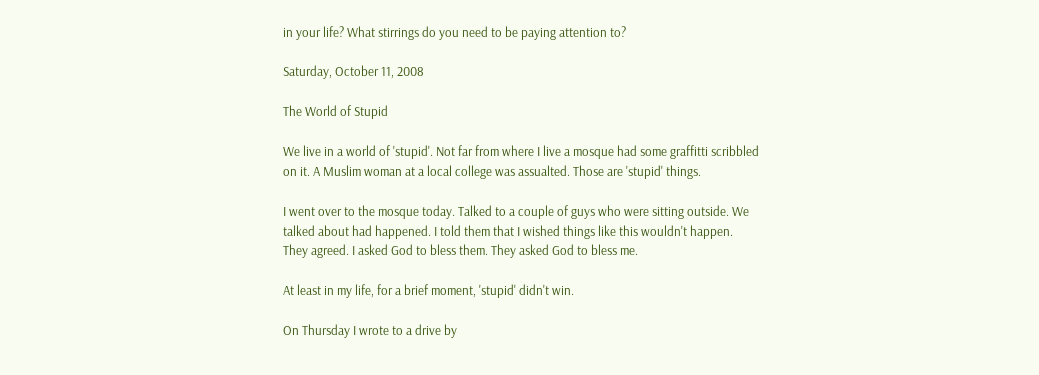in your life? What stirrings do you need to be paying attention to?

Saturday, October 11, 2008

The World of Stupid

We live in a world of 'stupid'. Not far from where I live a mosque had some graffitti scribbled on it. A Muslim woman at a local college was assualted. Those are 'stupid' things.

I went over to the mosque today. Talked to a couple of guys who were sitting outside. We talked about had happened. I told them that I wished things like this wouldn't happen. They agreed. I asked God to bless them. They asked God to bless me.

At least in my life, for a brief moment, 'stupid' didn't win.

On Thursday I wrote to a drive by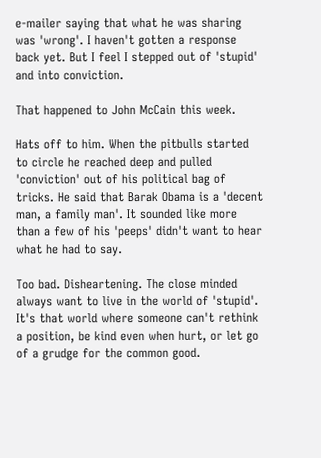e-mailer saying that what he was sharing was 'wrong'. I haven't gotten a response back yet. But I feel I stepped out of 'stupid' and into conviction.

That happened to John McCain this week.

Hats off to him. When the pitbulls started to circle he reached deep and pulled 'conviction' out of his political bag of tricks. He said that Barak Obama is a 'decent man, a family man'. It sounded like more than a few of his 'peeps' didn't want to hear what he had to say.

Too bad. Disheartening. The close minded always want to live in the world of 'stupid'. It's that world where someone can't rethink a position, be kind even when hurt, or let go of a grudge for the common good.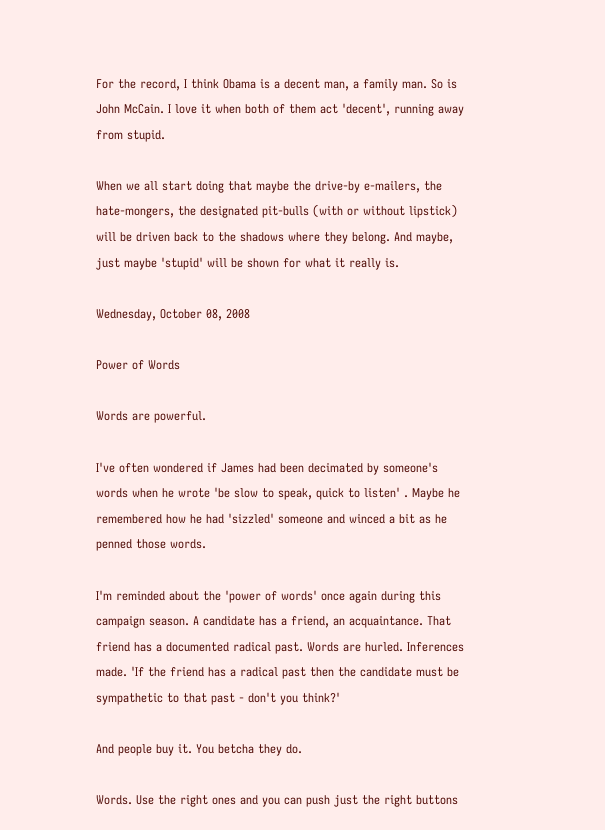For the record, I think Obama is a decent man, a family man. So is John McCain. I love it when both of them act 'decent', running away from stupid.

When we all start doing that maybe the drive-by e-mailers, the hate-mongers, the designated pit-bulls (with or without lipstick) will be driven back to the shadows where they belong. And maybe, just maybe 'stupid' will be shown for what it really is.

Wednesday, October 08, 2008

Power of Words

Words are powerful.

I've often wondered if James had been decimated by someone's words when he wrote 'be slow to speak, quick to listen' . Maybe he remembered how he had 'sizzled' someone and winced a bit as he penned those words.

I'm reminded about the 'power of words' once again during this campaign season. A candidate has a friend, an acquaintance. That friend has a documented radical past. Words are hurled. Inferences made. 'If the friend has a radical past then the candidate must be sympathetic to that past - don't you think?'

And people buy it. You betcha they do.

Words. Use the right ones and you can push just the right buttons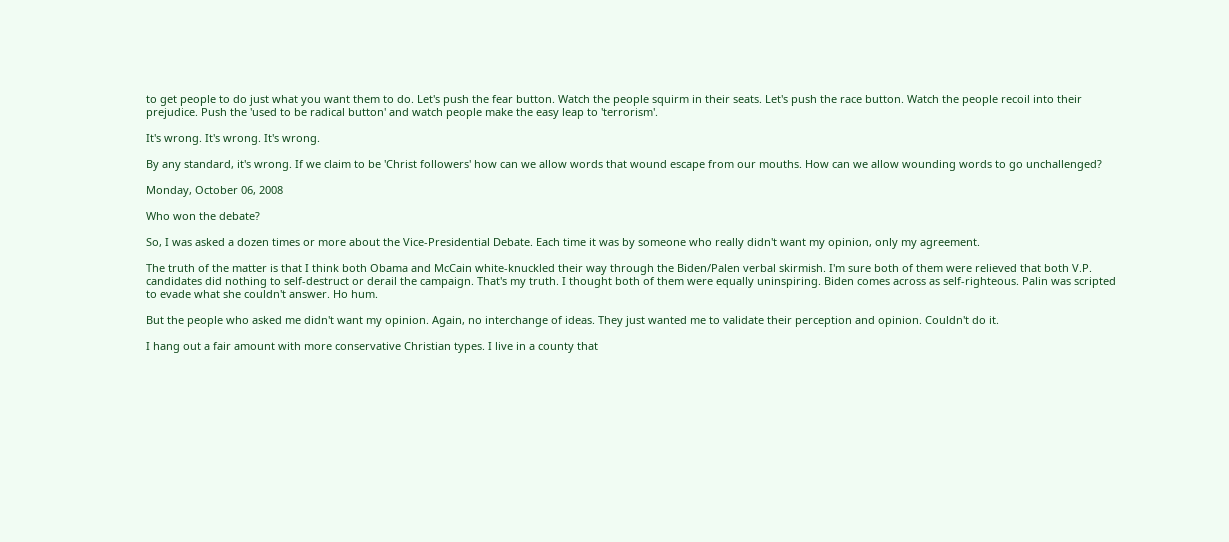to get people to do just what you want them to do. Let's push the fear button. Watch the people squirm in their seats. Let's push the race button. Watch the people recoil into their prejudice. Push the 'used to be radical button' and watch people make the easy leap to 'terrorism'.

It's wrong. It's wrong. It's wrong.

By any standard, it's wrong. If we claim to be 'Christ followers' how can we allow words that wound escape from our mouths. How can we allow wounding words to go unchallenged?

Monday, October 06, 2008

Who won the debate?

So, I was asked a dozen times or more about the Vice-Presidential Debate. Each time it was by someone who really didn't want my opinion, only my agreement.

The truth of the matter is that I think both Obama and McCain white-knuckled their way through the Biden/Palen verbal skirmish. I'm sure both of them were relieved that both V.P. candidates did nothing to self-destruct or derail the campaign. That's my truth. I thought both of them were equally uninspiring. Biden comes across as self-righteous. Palin was scripted to evade what she couldn't answer. Ho hum.

But the people who asked me didn't want my opinion. Again, no interchange of ideas. They just wanted me to validate their perception and opinion. Couldn't do it.

I hang out a fair amount with more conservative Christian types. I live in a county that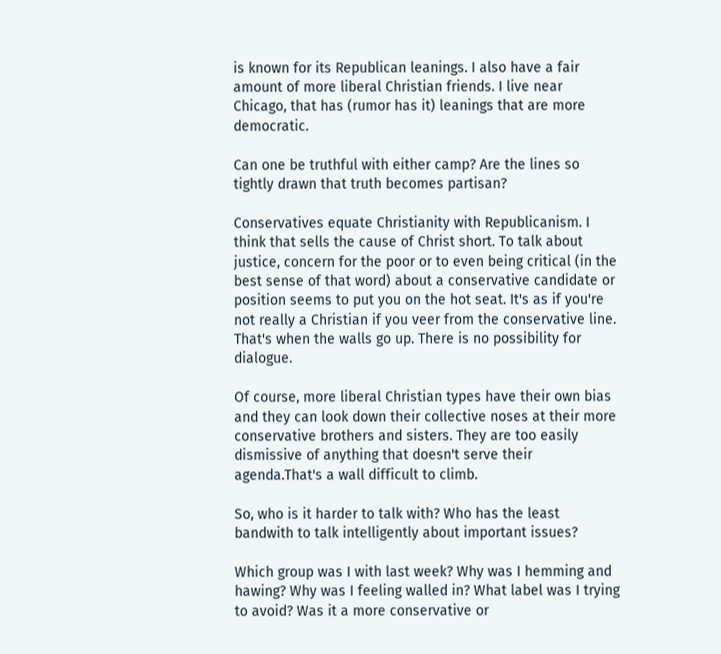is known for its Republican leanings. I also have a fair amount of more liberal Christian friends. I live near Chicago, that has (rumor has it) leanings that are more democratic.

Can one be truthful with either camp? Are the lines so tightly drawn that truth becomes partisan?

Conservatives equate Christianity with Republicanism. I think that sells the cause of Christ short. To talk about justice, concern for the poor or to even being critical (in the best sense of that word) about a conservative candidate or position seems to put you on the hot seat. It's as if you're not really a Christian if you veer from the conservative line. That's when the walls go up. There is no possibility for dialogue.

Of course, more liberal Christian types have their own bias and they can look down their collective noses at their more conservative brothers and sisters. They are too easily dismissive of anything that doesn't serve their agenda.That's a wall difficult to climb.

So, who is it harder to talk with? Who has the least bandwith to talk intelligently about important issues?

Which group was I with last week? Why was I hemming and hawing? Why was I feeling walled in? What label was I trying to avoid? Was it a more conservative or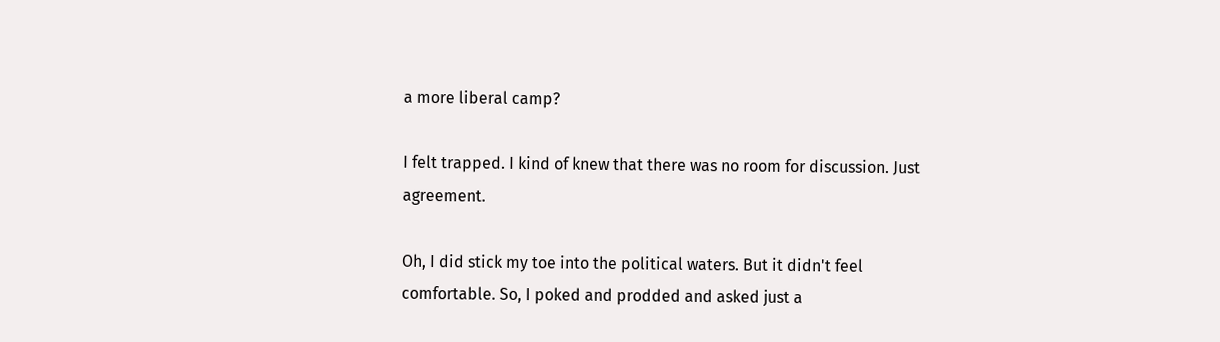a more liberal camp?

I felt trapped. I kind of knew that there was no room for discussion. Just agreement.

Oh, I did stick my toe into the political waters. But it didn't feel comfortable. So, I poked and prodded and asked just a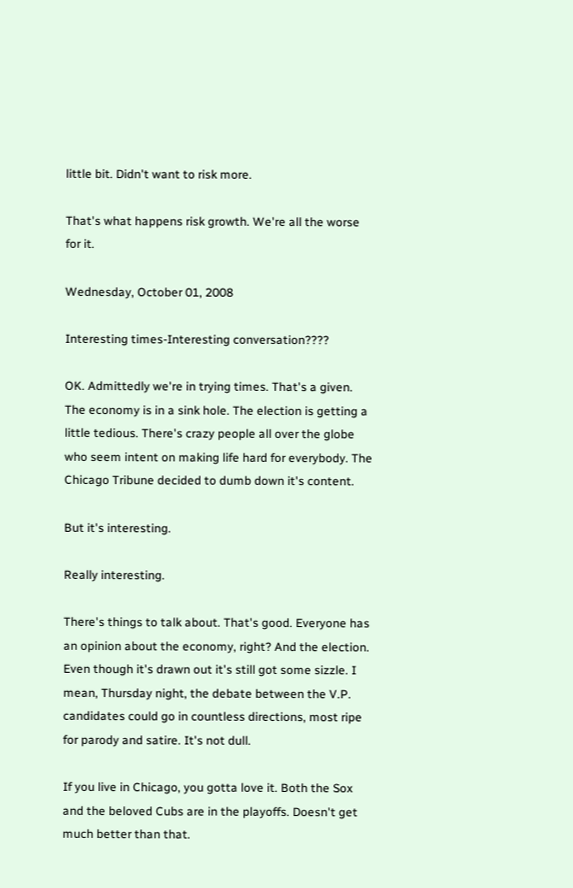little bit. Didn't want to risk more.

That's what happens risk growth. We're all the worse for it.

Wednesday, October 01, 2008

Interesting times-Interesting conversation????

OK. Admittedly we're in trying times. That's a given. The economy is in a sink hole. The election is getting a little tedious. There's crazy people all over the globe who seem intent on making life hard for everybody. The Chicago Tribune decided to dumb down it's content.

But it's interesting.

Really interesting.

There's things to talk about. That's good. Everyone has an opinion about the economy, right? And the election. Even though it's drawn out it's still got some sizzle. I mean, Thursday night, the debate between the V.P. candidates could go in countless directions, most ripe for parody and satire. It's not dull.

If you live in Chicago, you gotta love it. Both the Sox and the beloved Cubs are in the playoffs. Doesn't get much better than that.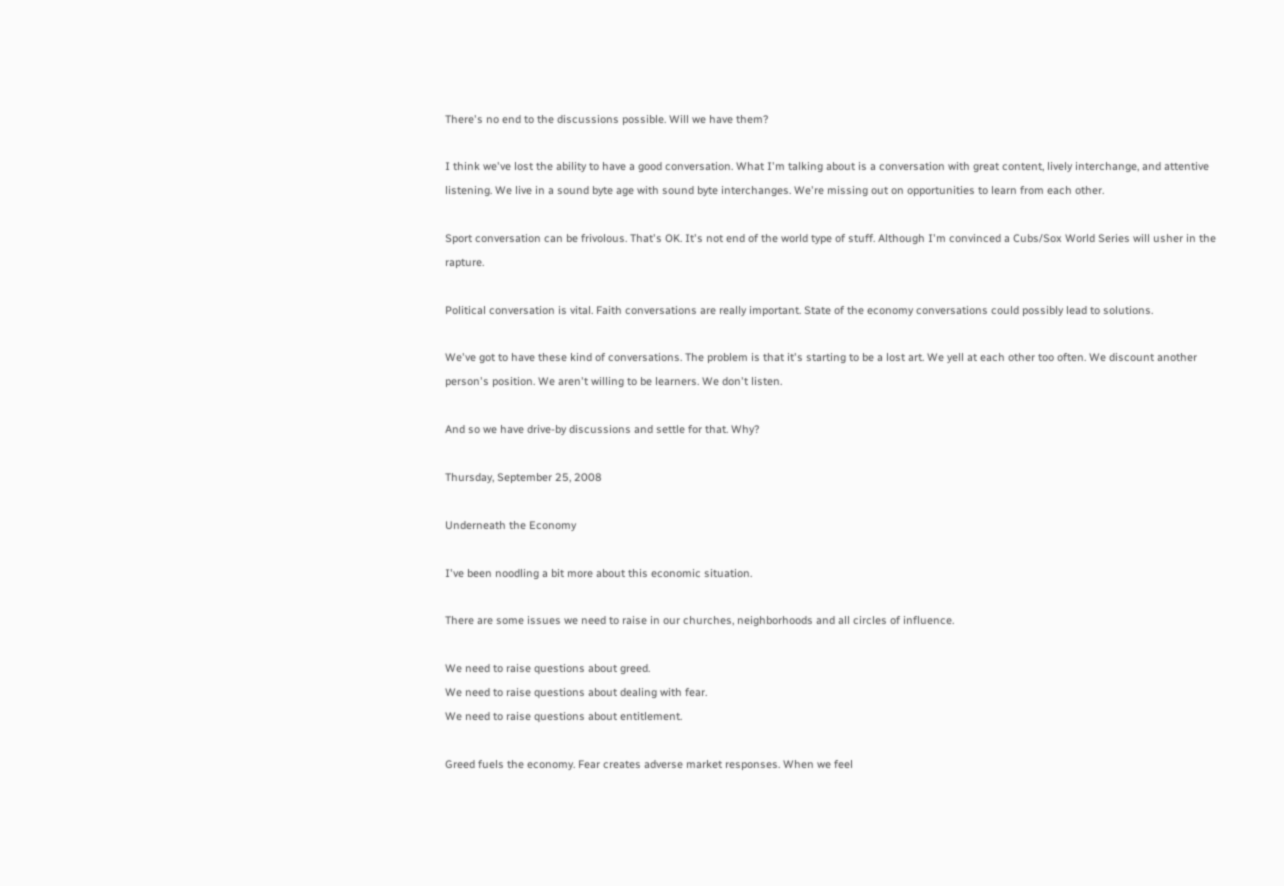There's no end to the discussions possible. Will we have them?

I think we've lost the ability to have a good conversation. What I'm talking about is a conversation with great content, lively interchange, and attentive listening. We live in a sound byte age with sound byte interchanges. We're missing out on opportunities to learn from each other.

Sport conversation can be frivolous. That's OK. It's not end of the world type of stuff. Although I'm convinced a Cubs/Sox World Series will usher in the rapture.

Political conversation is vital. Faith conversations are really important. State of the economy conversations could possibly lead to solutions.

We've got to have these kind of conversations. The problem is that it's starting to be a lost art. We yell at each other too often. We discount another person's position. We aren't willing to be learners. We don't listen.

And so we have drive-by discussions and settle for that. Why?

Thursday, September 25, 2008

Underneath the Economy

I've been noodling a bit more about this economic situation.

There are some issues we need to raise in our churches, neighborhoods and all circles of influence.

We need to raise questions about greed.
We need to raise questions about dealing with fear.
We need to raise questions about entitlement.

Greed fuels the economy. Fear creates adverse market responses. When we feel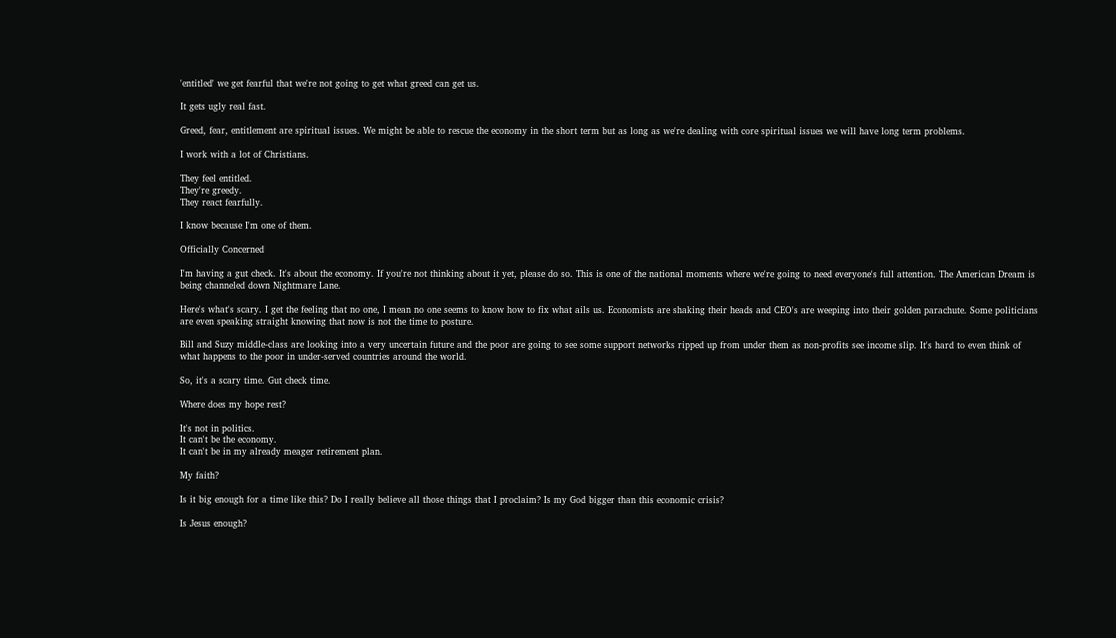'entitled' we get fearful that we're not going to get what greed can get us.

It gets ugly real fast.

Greed, fear, entitlement are spiritual issues. We might be able to rescue the economy in the short term but as long as we're dealing with core spiritual issues we will have long term problems.

I work with a lot of Christians.

They feel entitled.
They're greedy.
They react fearfully.

I know because I'm one of them.

Officially Concerned

I'm having a gut check. It's about the economy. If you're not thinking about it yet, please do so. This is one of the national moments where we're going to need everyone's full attention. The American Dream is being channeled down Nightmare Lane.

Here's what's scary. I get the feeling that no one, I mean no one seems to know how to fix what ails us. Economists are shaking their heads and CEO's are weeping into their golden parachute. Some politicians are even speaking straight knowing that now is not the time to posture.

Bill and Suzy middle-class are looking into a very uncertain future and the poor are going to see some support networks ripped up from under them as non-profits see income slip. It's hard to even think of what happens to the poor in under-served countries around the world.

So, it's a scary time. Gut check time.

Where does my hope rest?

It's not in politics.
It can't be the economy.
It can't be in my already meager retirement plan.

My faith?

Is it big enough for a time like this? Do I really believe all those things that I proclaim? Is my God bigger than this economic crisis?

Is Jesus enough?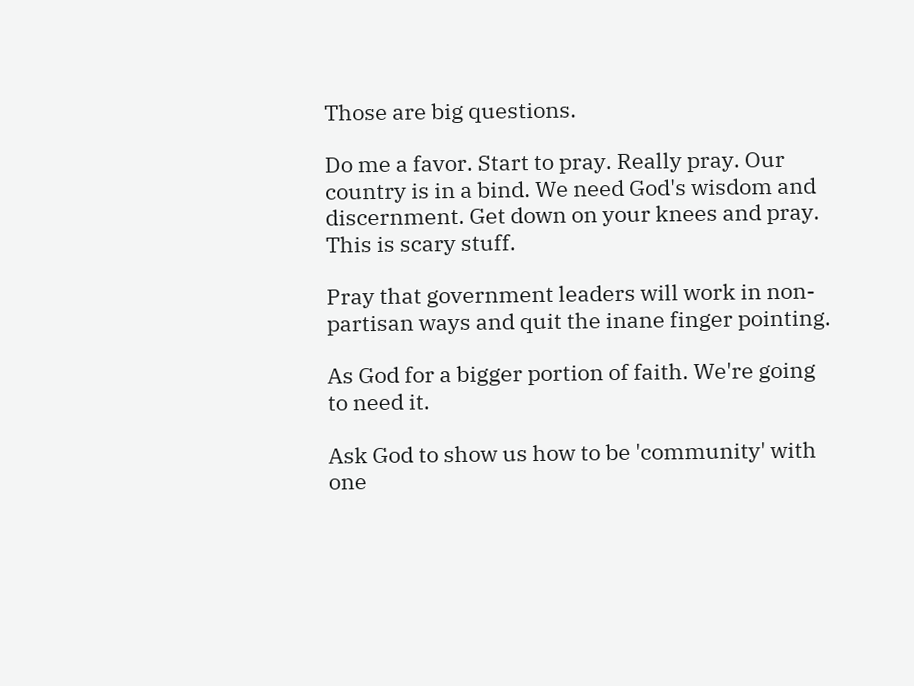Those are big questions.

Do me a favor. Start to pray. Really pray. Our country is in a bind. We need God's wisdom and discernment. Get down on your knees and pray. This is scary stuff.

Pray that government leaders will work in non-partisan ways and quit the inane finger pointing.

As God for a bigger portion of faith. We're going to need it.

Ask God to show us how to be 'community' with one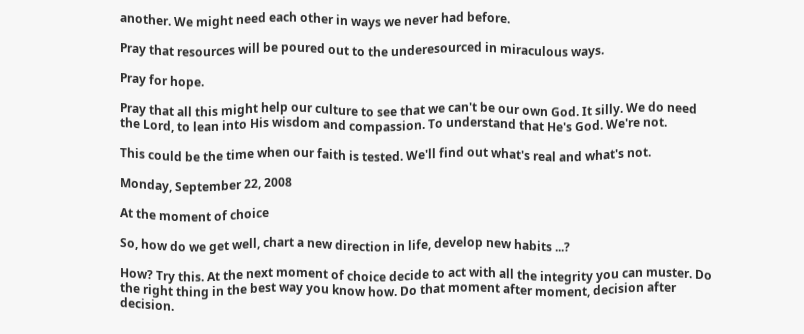another. We might need each other in ways we never had before.

Pray that resources will be poured out to the underesourced in miraculous ways.

Pray for hope.

Pray that all this might help our culture to see that we can't be our own God. It silly. We do need the Lord, to lean into His wisdom and compassion. To understand that He's God. We're not.

This could be the time when our faith is tested. We'll find out what's real and what's not.

Monday, September 22, 2008

At the moment of choice

So, how do we get well, chart a new direction in life, develop new habits ...?

How? Try this. At the next moment of choice decide to act with all the integrity you can muster. Do the right thing in the best way you know how. Do that moment after moment, decision after decision.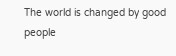The world is changed by good people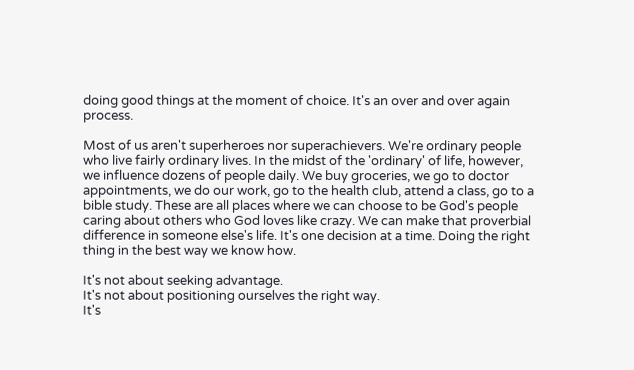doing good things at the moment of choice. It's an over and over again process.

Most of us aren't superheroes nor superachievers. We're ordinary people who live fairly ordinary lives. In the midst of the 'ordinary' of life, however, we influence dozens of people daily. We buy groceries, we go to doctor appointments, we do our work, go to the health club, attend a class, go to a bible study. These are all places where we can choose to be God's people caring about others who God loves like crazy. We can make that proverbial difference in someone else's life. It's one decision at a time. Doing the right thing in the best way we know how.

It's not about seeking advantage.
It's not about positioning ourselves the right way.
It's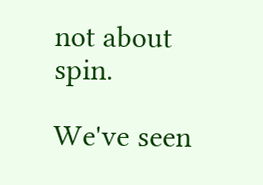not about spin.

We've seen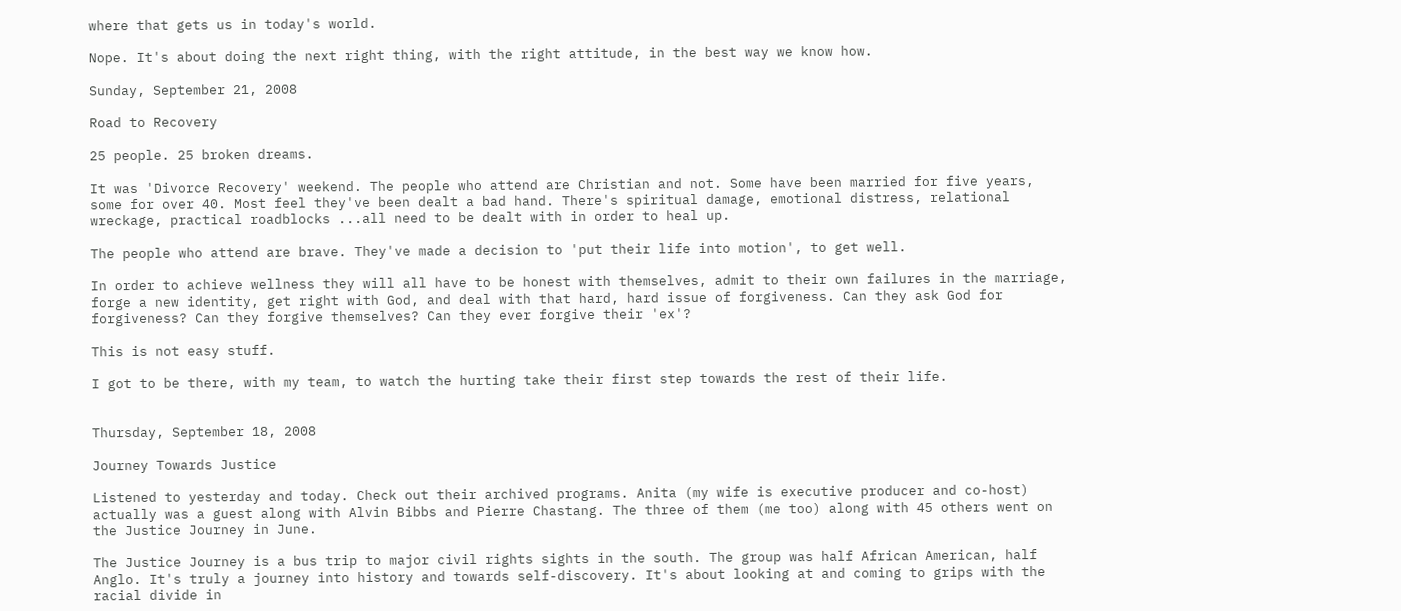where that gets us in today's world.

Nope. It's about doing the next right thing, with the right attitude, in the best way we know how.

Sunday, September 21, 2008

Road to Recovery

25 people. 25 broken dreams.

It was 'Divorce Recovery' weekend. The people who attend are Christian and not. Some have been married for five years, some for over 40. Most feel they've been dealt a bad hand. There's spiritual damage, emotional distress, relational wreckage, practical roadblocks ...all need to be dealt with in order to heal up.

The people who attend are brave. They've made a decision to 'put their life into motion', to get well.

In order to achieve wellness they will all have to be honest with themselves, admit to their own failures in the marriage, forge a new identity, get right with God, and deal with that hard, hard issue of forgiveness. Can they ask God for forgiveness? Can they forgive themselves? Can they ever forgive their 'ex'?

This is not easy stuff.

I got to be there, with my team, to watch the hurting take their first step towards the rest of their life.


Thursday, September 18, 2008

Journey Towards Justice

Listened to yesterday and today. Check out their archived programs. Anita (my wife is executive producer and co-host) actually was a guest along with Alvin Bibbs and Pierre Chastang. The three of them (me too) along with 45 others went on the Justice Journey in June.

The Justice Journey is a bus trip to major civil rights sights in the south. The group was half African American, half Anglo. It's truly a journey into history and towards self-discovery. It's about looking at and coming to grips with the racial divide in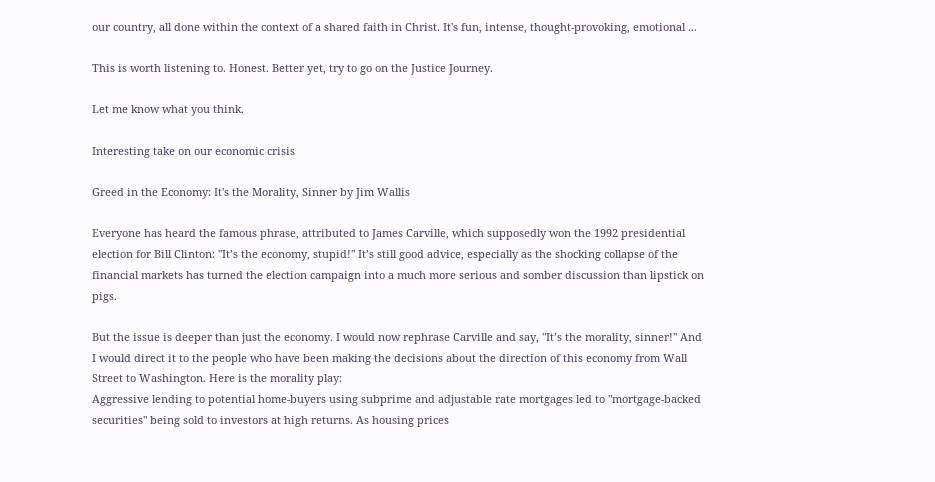our country, all done within the context of a shared faith in Christ. It's fun, intense, thought-provoking, emotional ...

This is worth listening to. Honest. Better yet, try to go on the Justice Journey.

Let me know what you think.

Interesting take on our economic crisis

Greed in the Economy: It's the Morality, Sinner by Jim Wallis

Everyone has heard the famous phrase, attributed to James Carville, which supposedly won the 1992 presidential election for Bill Clinton: "It’s the economy, stupid!" It’s still good advice, especially as the shocking collapse of the financial markets has turned the election campaign into a much more serious and somber discussion than lipstick on pigs.

But the issue is deeper than just the economy. I would now rephrase Carville and say, "It’s the morality, sinner!" And I would direct it to the people who have been making the decisions about the direction of this economy from Wall Street to Washington. Here is the morality play:
Aggressive lending to potential home-buyers using subprime and adjustable rate mortgages led to "mortgage-backed securities" being sold to investors at high returns. As housing prices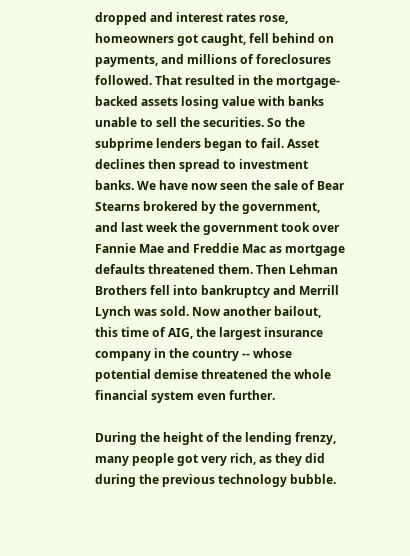dropped and interest rates rose, homeowners got caught, fell behind on payments, and millions of foreclosures followed. That resulted in the mortgage-backed assets losing value with banks unable to sell the securities. So the subprime lenders began to fail. Asset declines then spread to investment banks. We have now seen the sale of Bear Stearns brokered by the government, and last week the government took over Fannie Mae and Freddie Mac as mortgage defaults threatened them. Then Lehman Brothers fell into bankruptcy and Merrill Lynch was sold. Now another bailout, this time of AIG, the largest insurance company in the country -- whose potential demise threatened the whole financial system even further.

During the height of the lending frenzy, many people got very rich, as they did during the previous technology bubble.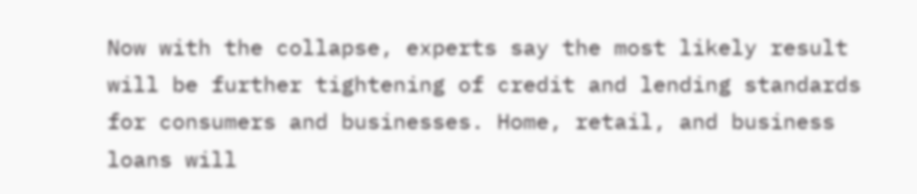Now with the collapse, experts say the most likely result will be further tightening of credit and lending standards for consumers and businesses. Home, retail, and business loans will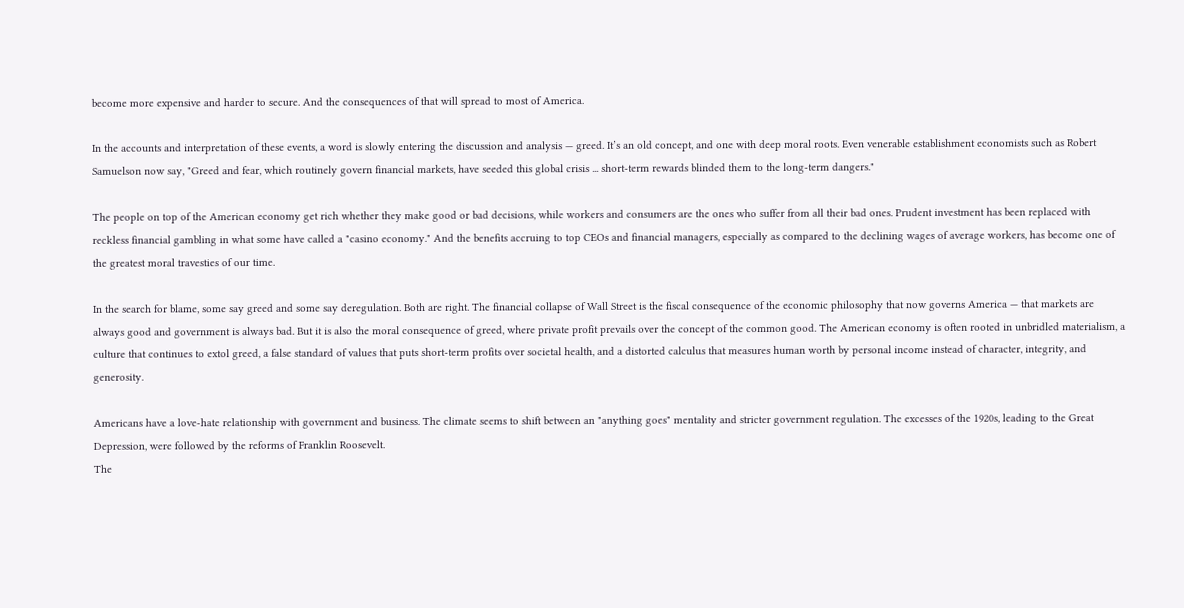become more expensive and harder to secure. And the consequences of that will spread to most of America.

In the accounts and interpretation of these events, a word is slowly entering the discussion and analysis — greed. It’s an old concept, and one with deep moral roots. Even venerable establishment economists such as Robert Samuelson now say, "Greed and fear, which routinely govern financial markets, have seeded this global crisis ... short-term rewards blinded them to the long-term dangers."

The people on top of the American economy get rich whether they make good or bad decisions, while workers and consumers are the ones who suffer from all their bad ones. Prudent investment has been replaced with reckless financial gambling in what some have called a "casino economy." And the benefits accruing to top CEOs and financial managers, especially as compared to the declining wages of average workers, has become one of the greatest moral travesties of our time.

In the search for blame, some say greed and some say deregulation. Both are right. The financial collapse of Wall Street is the fiscal consequence of the economic philosophy that now governs America — that markets are always good and government is always bad. But it is also the moral consequence of greed, where private profit prevails over the concept of the common good. The American economy is often rooted in unbridled materialism, a culture that continues to extol greed, a false standard of values that puts short-term profits over societal health, and a distorted calculus that measures human worth by personal income instead of character, integrity, and generosity.

Americans have a love-hate relationship with government and business. The climate seems to shift between an "anything goes" mentality and stricter government regulation. The excesses of the 1920s, leading to the Great Depression, were followed by the reforms of Franklin Roosevelt.
The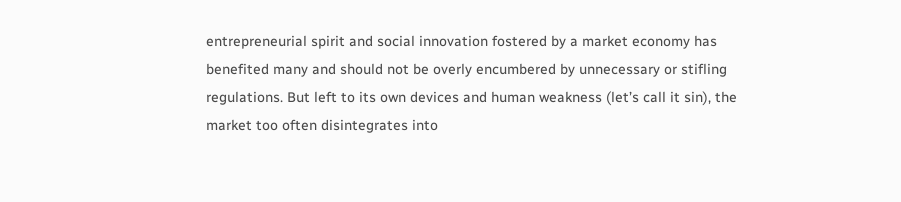entrepreneurial spirit and social innovation fostered by a market economy has benefited many and should not be overly encumbered by unnecessary or stifling regulations. But left to its own devices and human weakness (let’s call it sin), the market too often disintegrates into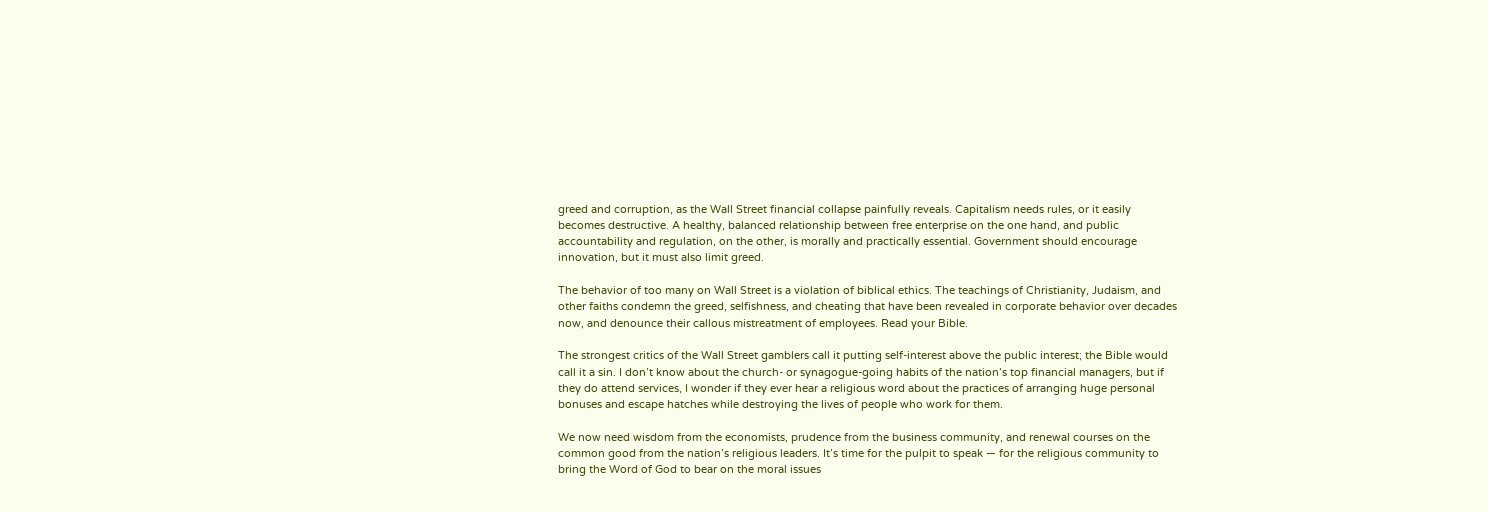greed and corruption, as the Wall Street financial collapse painfully reveals. Capitalism needs rules, or it easily becomes destructive. A healthy, balanced relationship between free enterprise on the one hand, and public accountability and regulation, on the other, is morally and practically essential. Government should encourage innovation, but it must also limit greed.

The behavior of too many on Wall Street is a violation of biblical ethics. The teachings of Christianity, Judaism, and other faiths condemn the greed, selfishness, and cheating that have been revealed in corporate behavior over decades now, and denounce their callous mistreatment of employees. Read your Bible.

The strongest critics of the Wall Street gamblers call it putting self-interest above the public interest; the Bible would call it a sin. I don’t know about the church- or synagogue-going habits of the nation’s top financial managers, but if they do attend services, I wonder if they ever hear a religious word about the practices of arranging huge personal bonuses and escape hatches while destroying the lives of people who work for them.

We now need wisdom from the economists, prudence from the business community, and renewal courses on the common good from the nation’s religious leaders. It’s time for the pulpit to speak — for the religious community to bring the Word of God to bear on the moral issues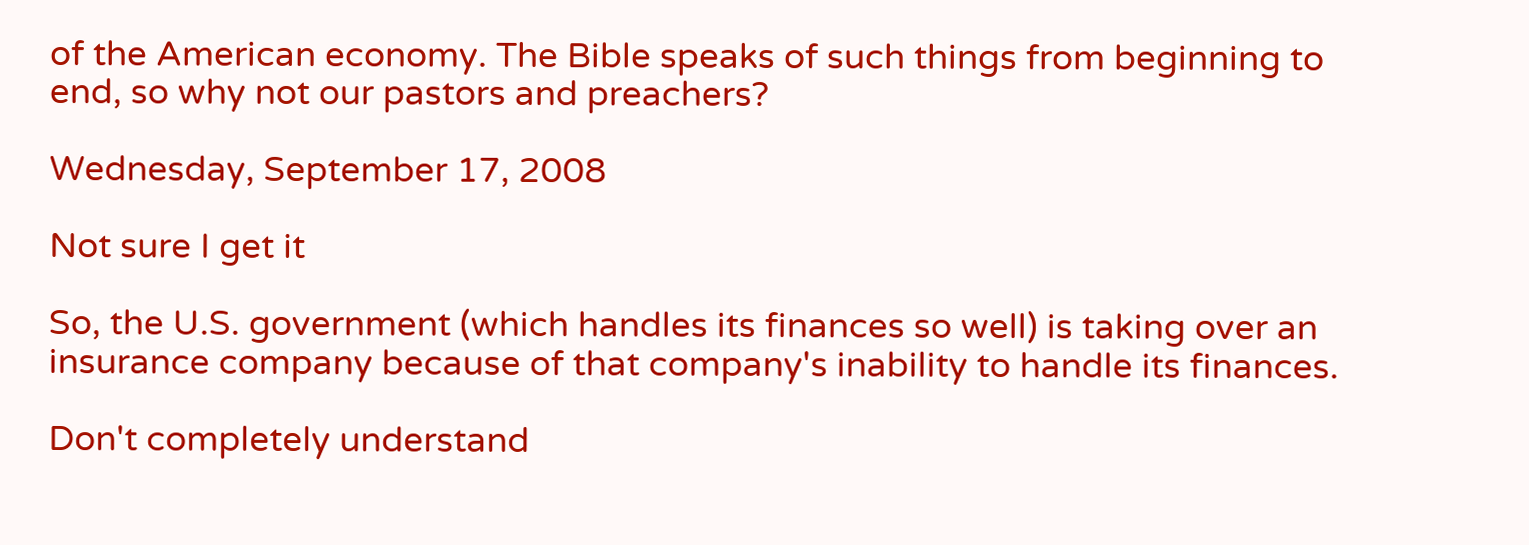of the American economy. The Bible speaks of such things from beginning to end, so why not our pastors and preachers?

Wednesday, September 17, 2008

Not sure I get it

So, the U.S. government (which handles its finances so well) is taking over an insurance company because of that company's inability to handle its finances.

Don't completely understand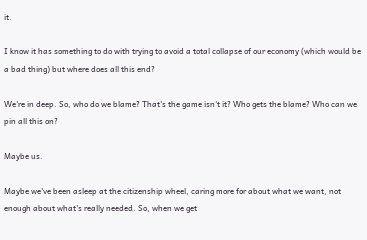it.

I know it has something to do with trying to avoid a total collapse of our economy (which would be a bad thing) but where does all this end?

We're in deep. So, who do we blame? That's the game isn't it? Who gets the blame? Who can we pin all this on?

Maybe us.

Maybe we've been asleep at the citizenship wheel, caring more for about what we want, not enough about what's really needed. So, when we get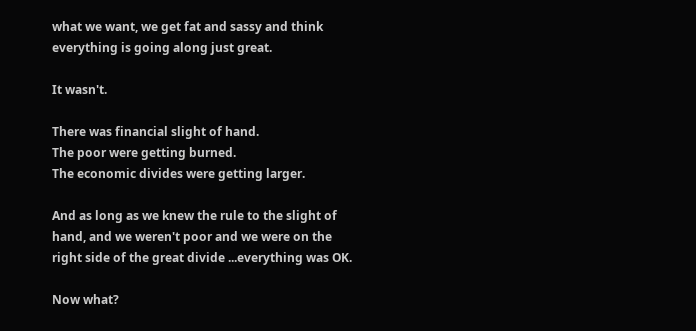what we want, we get fat and sassy and think everything is going along just great.

It wasn't.

There was financial slight of hand.
The poor were getting burned.
The economic divides were getting larger.

And as long as we knew the rule to the slight of hand, and we weren't poor and we were on the right side of the great divide ...everything was OK.

Now what?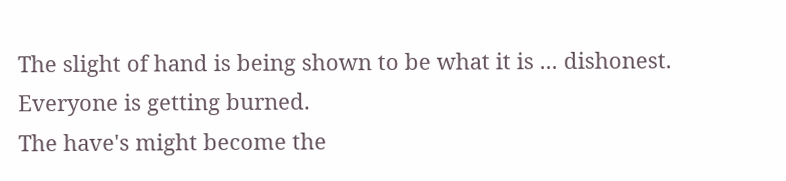The slight of hand is being shown to be what it is ... dishonest.
Everyone is getting burned.
The have's might become the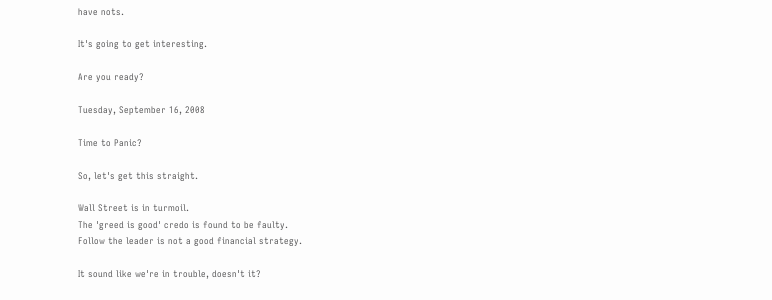have nots.

It's going to get interesting.

Are you ready?

Tuesday, September 16, 2008

Time to Panic?

So, let's get this straight.

Wall Street is in turmoil.
The 'greed is good' credo is found to be faulty.
Follow the leader is not a good financial strategy.

It sound like we're in trouble, doesn't it?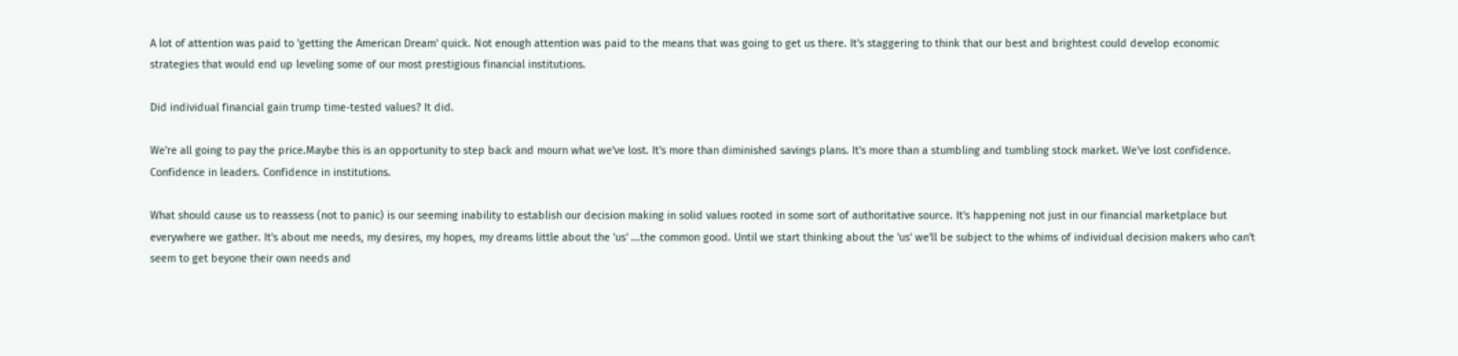A lot of attention was paid to 'getting the American Dream' quick. Not enough attention was paid to the means that was going to get us there. It's staggering to think that our best and brightest could develop economic strategies that would end up leveling some of our most prestigious financial institutions.

Did individual financial gain trump time-tested values? It did.

We're all going to pay the price.Maybe this is an opportunity to step back and mourn what we've lost. It's more than diminished savings plans. It's more than a stumbling and tumbling stock market. We've lost confidence. Confidence in leaders. Confidence in institutions.

What should cause us to reassess (not to panic) is our seeming inability to establish our decision making in solid values rooted in some sort of authoritative source. It's happening not just in our financial marketplace but everywhere we gather. It's about me needs, my desires, my hopes, my dreams little about the 'us' ...the common good. Until we start thinking about the 'us' we'll be subject to the whims of individual decision makers who can't seem to get beyone their own needs and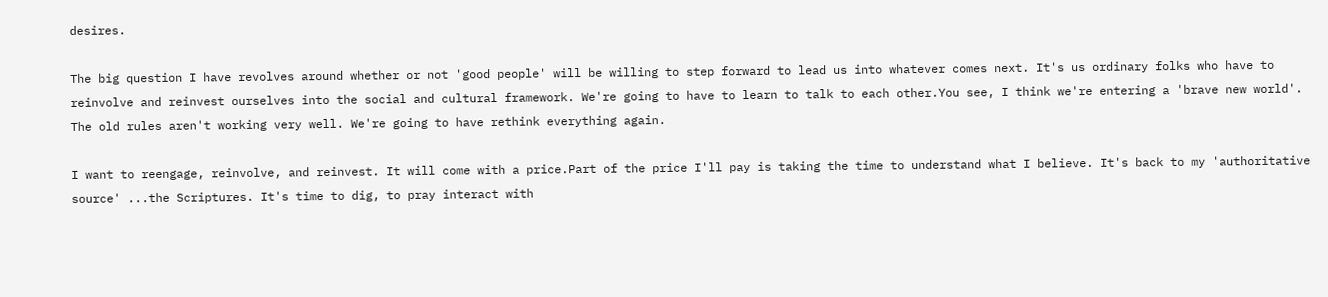desires.

The big question I have revolves around whether or not 'good people' will be willing to step forward to lead us into whatever comes next. It's us ordinary folks who have to reinvolve and reinvest ourselves into the social and cultural framework. We're going to have to learn to talk to each other.You see, I think we're entering a 'brave new world'. The old rules aren't working very well. We're going to have rethink everything again.

I want to reengage, reinvolve, and reinvest. It will come with a price.Part of the price I'll pay is taking the time to understand what I believe. It's back to my 'authoritative source' ...the Scriptures. It's time to dig, to pray interact with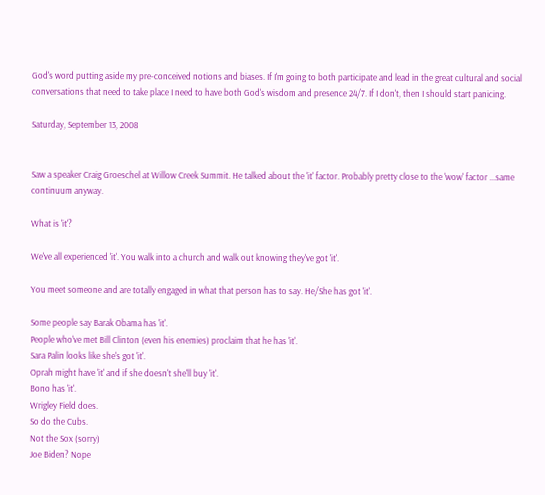God's word putting aside my pre-conceived notions and biases. If I'm going to both participate and lead in the great cultural and social conversations that need to take place I need to have both God's wisdom and presence 24/7. If I don't, then I should start panicing.

Saturday, September 13, 2008


Saw a speaker Craig Groeschel at Willow Creek Summit. He talked about the 'it' factor. Probably pretty close to the 'wow' factor ...same continuum anyway.

What is 'it'?

We've all experienced 'it'. You walk into a church and walk out knowing they've got 'it'.

You meet someone and are totally engaged in what that person has to say. He/She has got 'it'.

Some people say Barak Obama has 'it'.
People who've met Bill Clinton (even his enemies) proclaim that he has 'it'.
Sara Palin looks like she's got 'it'.
Oprah might have 'it' and if she doesn't she'll buy 'it'.
Bono has 'it'.
Wrigley Field does.
So do the Cubs.
Not the Sox (sorry)
Joe Biden? Nope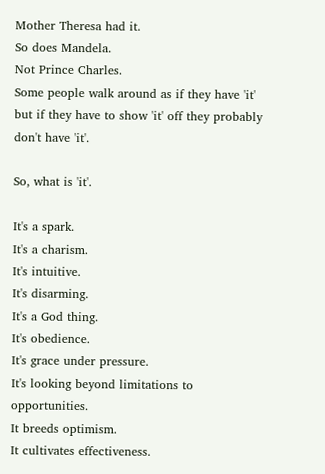Mother Theresa had it.
So does Mandela.
Not Prince Charles.
Some people walk around as if they have 'it' but if they have to show 'it' off they probably don't have 'it'.

So, what is 'it'.

It's a spark.
It's a charism.
It's intuitive.
It's disarming.
It's a God thing.
It's obedience.
It's grace under pressure.
It's looking beyond limitations to opportunities.
It breeds optimism.
It cultivates effectiveness.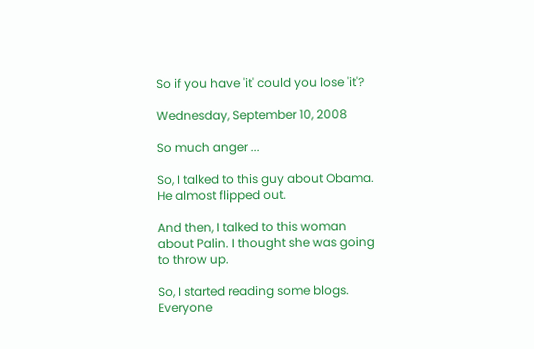So if you have 'it' could you lose 'it'?

Wednesday, September 10, 2008

So much anger ...

So, I talked to this guy about Obama. He almost flipped out.

And then, I talked to this woman about Palin. I thought she was going to throw up.

So, I started reading some blogs. Everyone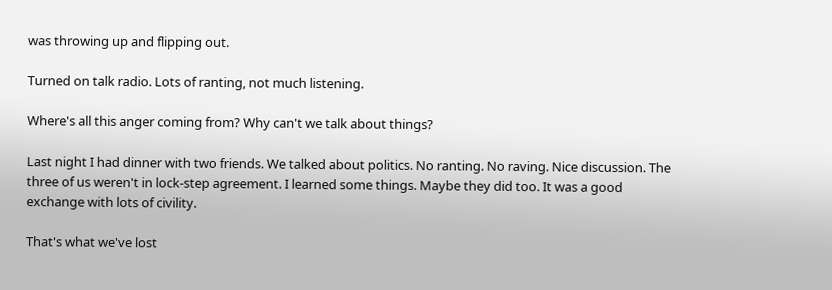was throwing up and flipping out.

Turned on talk radio. Lots of ranting, not much listening.

Where's all this anger coming from? Why can't we talk about things?

Last night I had dinner with two friends. We talked about politics. No ranting. No raving. Nice discussion. The three of us weren't in lock-step agreement. I learned some things. Maybe they did too. It was a good exchange with lots of civility.

That's what we've lost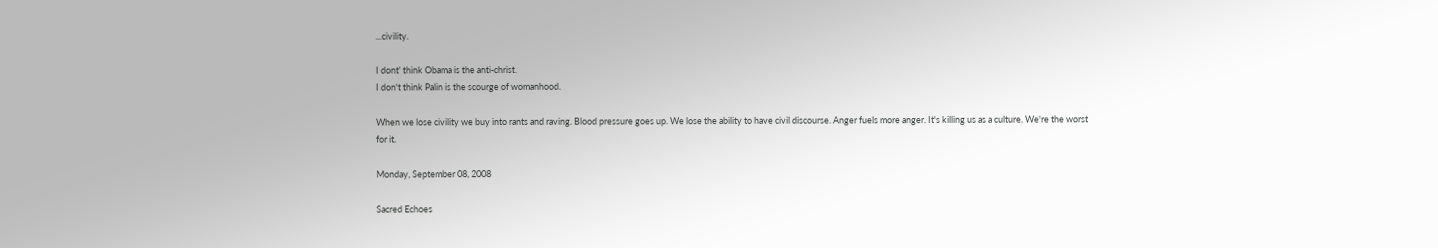...civility.

I dont' think Obama is the anti-christ.
I don't think Palin is the scourge of womanhood.

When we lose civility we buy into rants and raving. Blood pressure goes up. We lose the ability to have civil discourse. Anger fuels more anger. It's killing us as a culture. We're the worst for it.

Monday, September 08, 2008

Sacred Echoes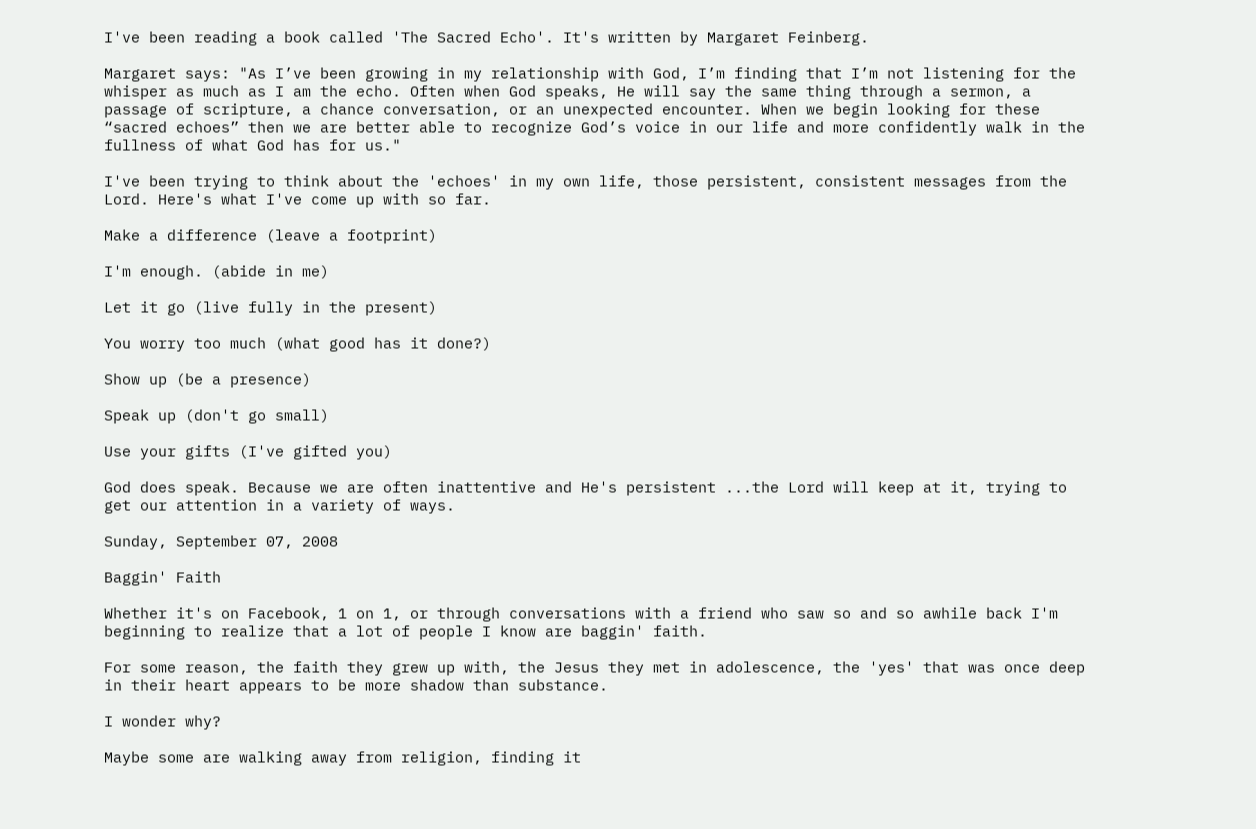I've been reading a book called 'The Sacred Echo'. It's written by Margaret Feinberg.

Margaret says: "As I’ve been growing in my relationship with God, I’m finding that I’m not listening for the whisper as much as I am the echo. Often when God speaks, He will say the same thing through a sermon, a passage of scripture, a chance conversation, or an unexpected encounter. When we begin looking for these “sacred echoes” then we are better able to recognize God’s voice in our life and more confidently walk in the fullness of what God has for us."

I've been trying to think about the 'echoes' in my own life, those persistent, consistent messages from the Lord. Here's what I've come up with so far.

Make a difference (leave a footprint)

I'm enough. (abide in me)

Let it go (live fully in the present)

You worry too much (what good has it done?)

Show up (be a presence)

Speak up (don't go small)

Use your gifts (I've gifted you)

God does speak. Because we are often inattentive and He's persistent ...the Lord will keep at it, trying to get our attention in a variety of ways.

Sunday, September 07, 2008

Baggin' Faith

Whether it's on Facebook, 1 on 1, or through conversations with a friend who saw so and so awhile back I'm beginning to realize that a lot of people I know are baggin' faith.

For some reason, the faith they grew up with, the Jesus they met in adolescence, the 'yes' that was once deep in their heart appears to be more shadow than substance.

I wonder why?

Maybe some are walking away from religion, finding it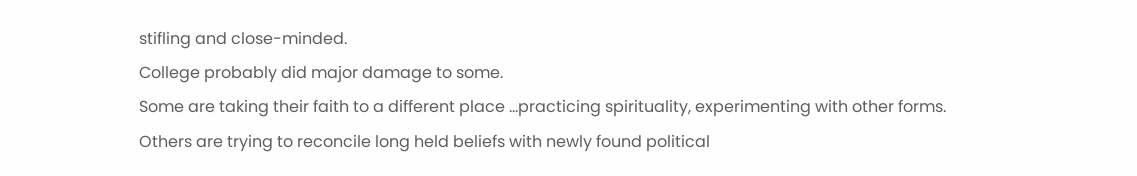stifling and close-minded.
College probably did major damage to some.
Some are taking their faith to a different place ...practicing spirituality, experimenting with other forms.
Others are trying to reconcile long held beliefs with newly found political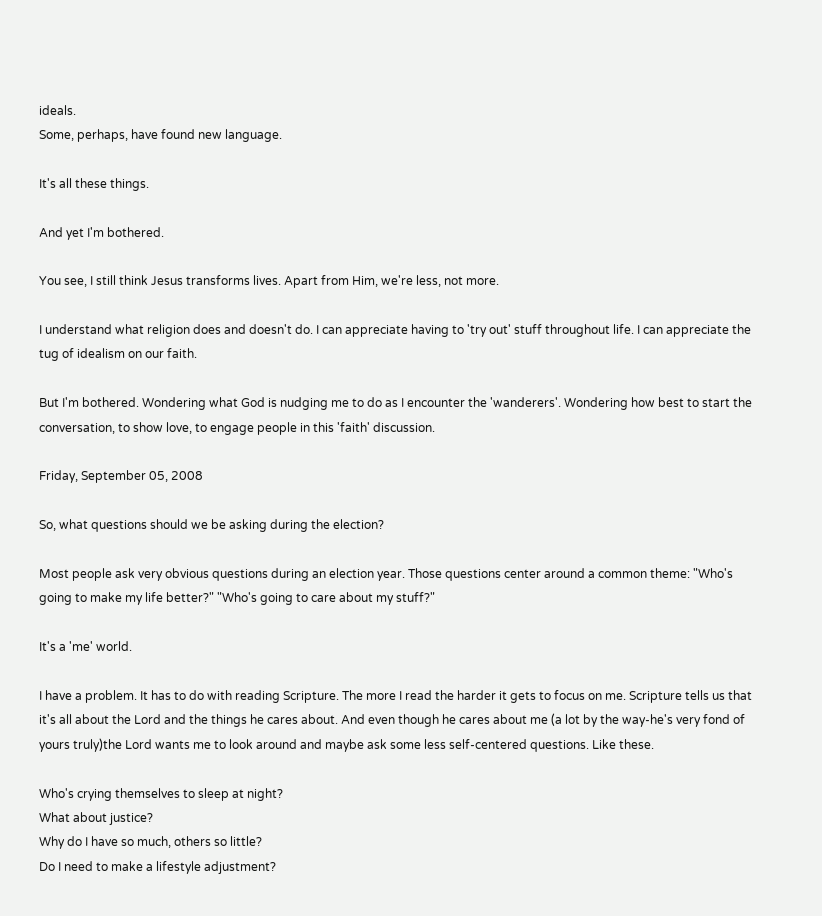ideals.
Some, perhaps, have found new language.

It's all these things.

And yet I'm bothered.

You see, I still think Jesus transforms lives. Apart from Him, we're less, not more.

I understand what religion does and doesn't do. I can appreciate having to 'try out' stuff throughout life. I can appreciate the tug of idealism on our faith.

But I'm bothered. Wondering what God is nudging me to do as I encounter the 'wanderers'. Wondering how best to start the conversation, to show love, to engage people in this 'faith' discussion.

Friday, September 05, 2008

So, what questions should we be asking during the election?

Most people ask very obvious questions during an election year. Those questions center around a common theme: "Who's going to make my life better?" "Who's going to care about my stuff?"

It's a 'me' world.

I have a problem. It has to do with reading Scripture. The more I read the harder it gets to focus on me. Scripture tells us that it's all about the Lord and the things he cares about. And even though he cares about me (a lot by the way-he's very fond of yours truly)the Lord wants me to look around and maybe ask some less self-centered questions. Like these.

Who's crying themselves to sleep at night?
What about justice?
Why do I have so much, others so little?
Do I need to make a lifestyle adjustment?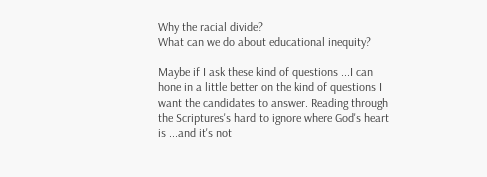Why the racial divide?
What can we do about educational inequity?

Maybe if I ask these kind of questions ...I can hone in a little better on the kind of questions I want the candidates to answer. Reading through the Scriptures's hard to ignore where God's heart is ...and it's not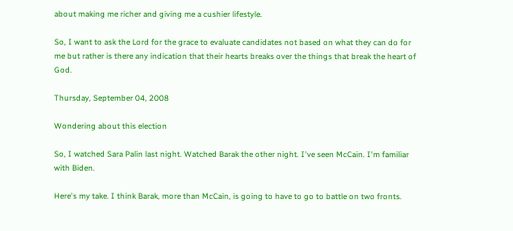about making me richer and giving me a cushier lifestyle.

So, I want to ask the Lord for the grace to evaluate candidates not based on what they can do for me but rather is there any indication that their hearts breaks over the things that break the heart of God.

Thursday, September 04, 2008

Wondering about this election

So, I watched Sara Palin last night. Watched Barak the other night. I've seen McCain. I'm familiar with Biden.

Here's my take. I think Barak, more than McCain, is going to have to go to battle on two fronts.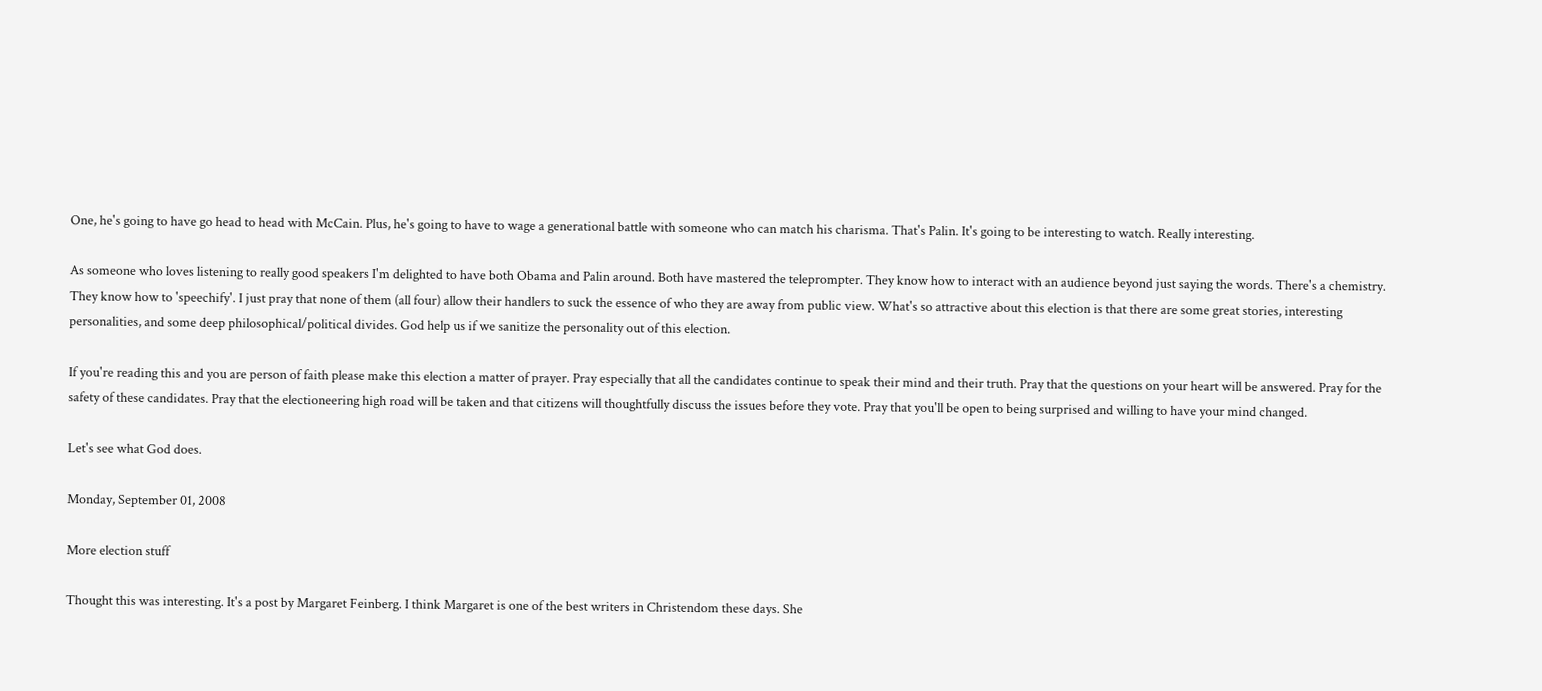One, he's going to have go head to head with McCain. Plus, he's going to have to wage a generational battle with someone who can match his charisma. That's Palin. It's going to be interesting to watch. Really interesting.

As someone who loves listening to really good speakers I'm delighted to have both Obama and Palin around. Both have mastered the teleprompter. They know how to interact with an audience beyond just saying the words. There's a chemistry. They know how to 'speechify'. I just pray that none of them (all four) allow their handlers to suck the essence of who they are away from public view. What's so attractive about this election is that there are some great stories, interesting personalities, and some deep philosophical/political divides. God help us if we sanitize the personality out of this election.

If you're reading this and you are person of faith please make this election a matter of prayer. Pray especially that all the candidates continue to speak their mind and their truth. Pray that the questions on your heart will be answered. Pray for the safety of these candidates. Pray that the electioneering high road will be taken and that citizens will thoughtfully discuss the issues before they vote. Pray that you'll be open to being surprised and willing to have your mind changed.

Let's see what God does.

Monday, September 01, 2008

More election stuff

Thought this was interesting. It's a post by Margaret Feinberg. I think Margaret is one of the best writers in Christendom these days. She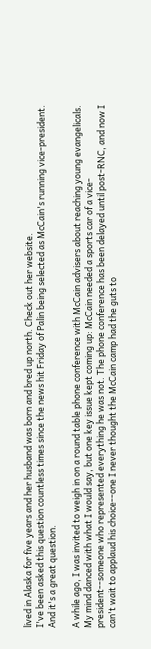lived in Alaska for five years and her husband was born and bred up north. Check out her website.
I've been asked this question countless times since the news hit Friday of Palin being selected as McCain's running vice-president. And it's a great question.

A while ago, I was invited to weigh in on a round table phone conference with McCain advisers about reaching young evangelicals. My mind danced with what I would say, but one key issue kept coming up: McCain needed a sports car of a vice-president--someone who represented everything he was not. The phone conference has been delayed until post-RNC, and now I can't wait to applaud his choice--one I never thought the McCain camp had the guts to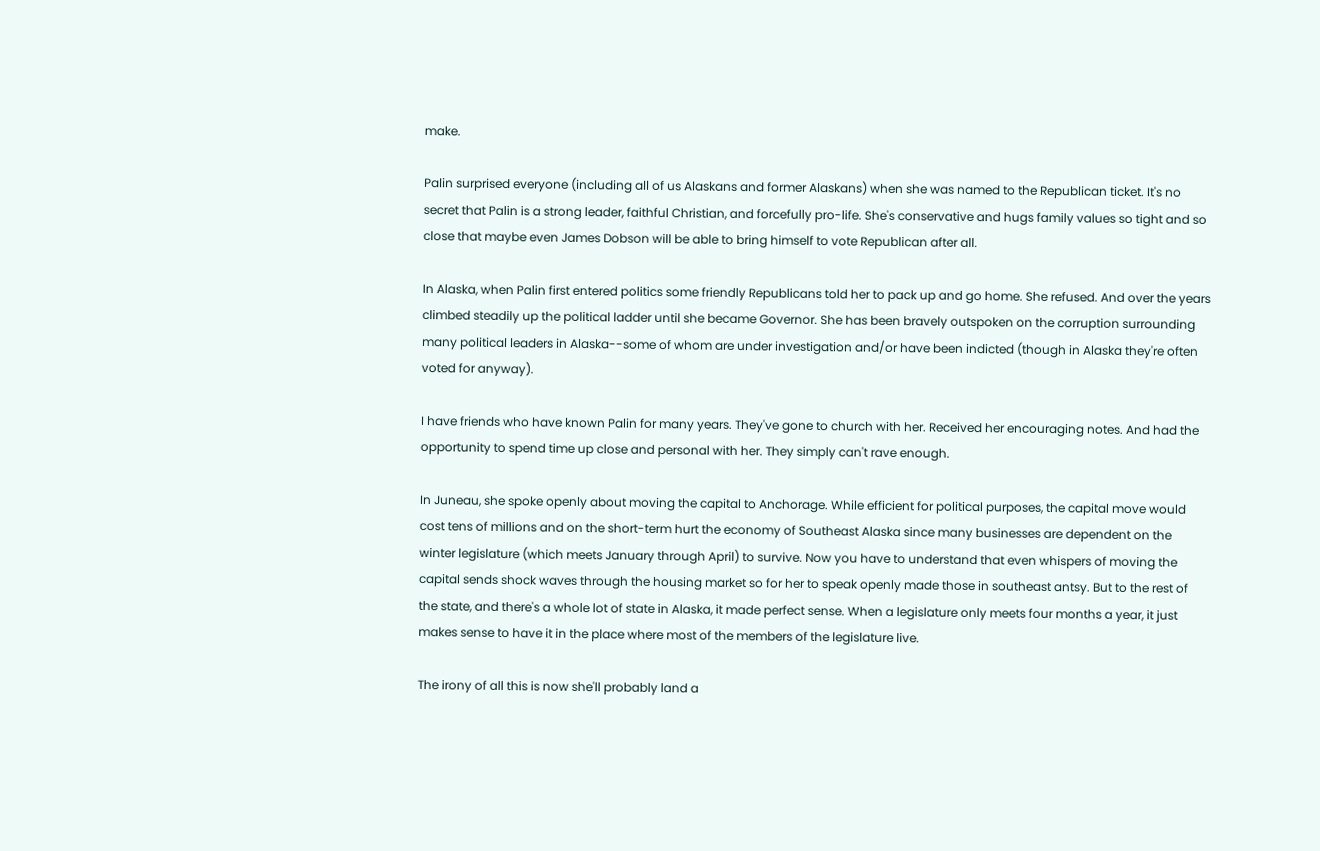make.

Palin surprised everyone (including all of us Alaskans and former Alaskans) when she was named to the Republican ticket. It's no secret that Palin is a strong leader, faithful Christian, and forcefully pro-life. She's conservative and hugs family values so tight and so close that maybe even James Dobson will be able to bring himself to vote Republican after all.

In Alaska, when Palin first entered politics some friendly Republicans told her to pack up and go home. She refused. And over the years climbed steadily up the political ladder until she became Governor. She has been bravely outspoken on the corruption surrounding many political leaders in Alaska--some of whom are under investigation and/or have been indicted (though in Alaska they're often voted for anyway).

I have friends who have known Palin for many years. They've gone to church with her. Received her encouraging notes. And had the opportunity to spend time up close and personal with her. They simply can't rave enough.

In Juneau, she spoke openly about moving the capital to Anchorage. While efficient for political purposes, the capital move would cost tens of millions and on the short-term hurt the economy of Southeast Alaska since many businesses are dependent on the winter legislature (which meets January through April) to survive. Now you have to understand that even whispers of moving the capital sends shock waves through the housing market so for her to speak openly made those in southeast antsy. But to the rest of the state, and there's a whole lot of state in Alaska, it made perfect sense. When a legislature only meets four months a year, it just makes sense to have it in the place where most of the members of the legislature live.

The irony of all this is now she'll probably land a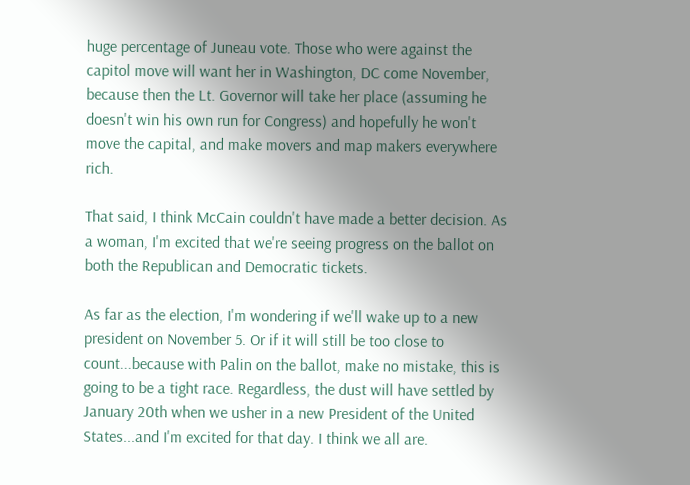huge percentage of Juneau vote. Those who were against the capitol move will want her in Washington, DC come November, because then the Lt. Governor will take her place (assuming he doesn't win his own run for Congress) and hopefully he won't move the capital, and make movers and map makers everywhere rich.

That said, I think McCain couldn't have made a better decision. As a woman, I'm excited that we're seeing progress on the ballot on both the Republican and Democratic tickets.

As far as the election, I'm wondering if we'll wake up to a new president on November 5. Or if it will still be too close to count...because with Palin on the ballot, make no mistake, this is going to be a tight race. Regardless, the dust will have settled by January 20th when we usher in a new President of the United States...and I'm excited for that day. I think we all are.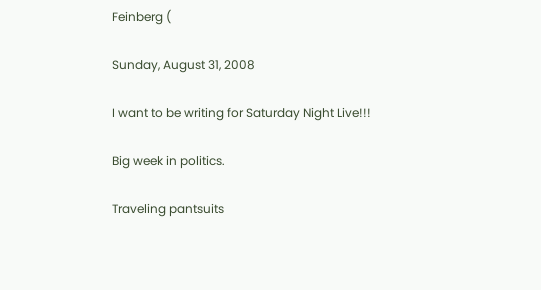Feinberg (

Sunday, August 31, 2008

I want to be writing for Saturday Night Live!!!

Big week in politics.

Traveling pantsuits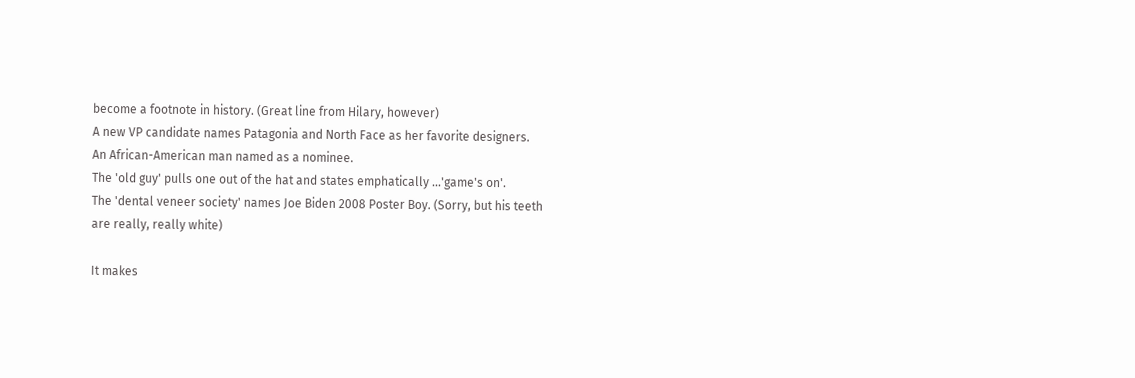become a footnote in history. (Great line from Hilary, however)
A new VP candidate names Patagonia and North Face as her favorite designers.
An African-American man named as a nominee.
The 'old guy' pulls one out of the hat and states emphatically ...'game's on'.
The 'dental veneer society' names Joe Biden 2008 Poster Boy. (Sorry, but his teeth are really, really white)

It makes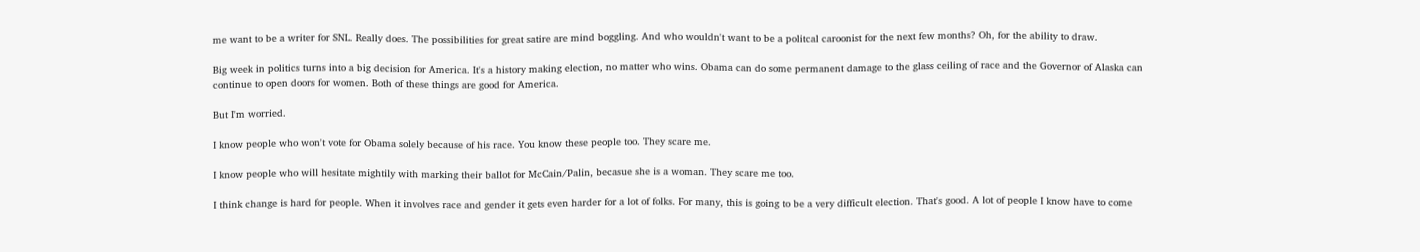me want to be a writer for SNL. Really does. The possibilities for great satire are mind boggling. And who wouldn't want to be a politcal caroonist for the next few months? Oh, for the ability to draw.

Big week in politics turns into a big decision for America. It's a history making election, no matter who wins. Obama can do some permanent damage to the glass ceiling of race and the Governor of Alaska can continue to open doors for women. Both of these things are good for America.

But I'm worried.

I know people who won't vote for Obama solely because of his race. You know these people too. They scare me.

I know people who will hesitate mightily with marking their ballot for McCain/Palin, becasue she is a woman. They scare me too.

I think change is hard for people. When it involves race and gender it gets even harder for a lot of folks. For many, this is going to be a very difficult election. That's good. A lot of people I know have to come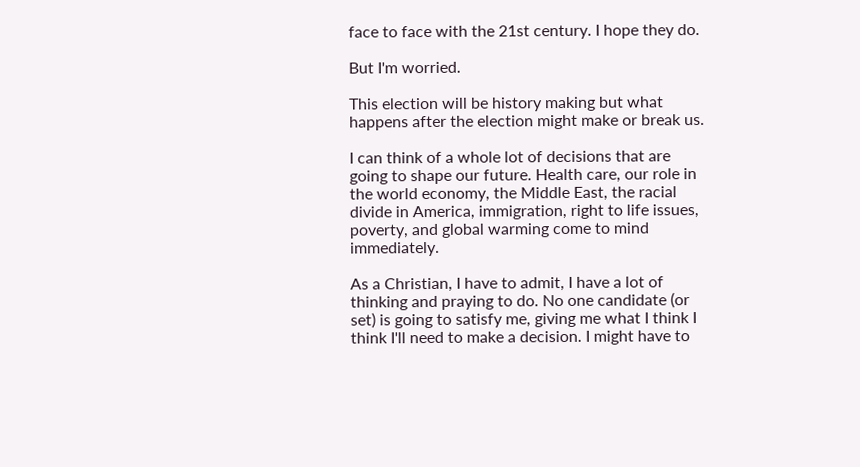face to face with the 21st century. I hope they do.

But I'm worried.

This election will be history making but what happens after the election might make or break us.

I can think of a whole lot of decisions that are going to shape our future. Health care, our role in the world economy, the Middle East, the racial divide in America, immigration, right to life issues, poverty, and global warming come to mind immediately.

As a Christian, I have to admit, I have a lot of thinking and praying to do. No one candidate (or set) is going to satisfy me, giving me what I think I think I'll need to make a decision. I might have to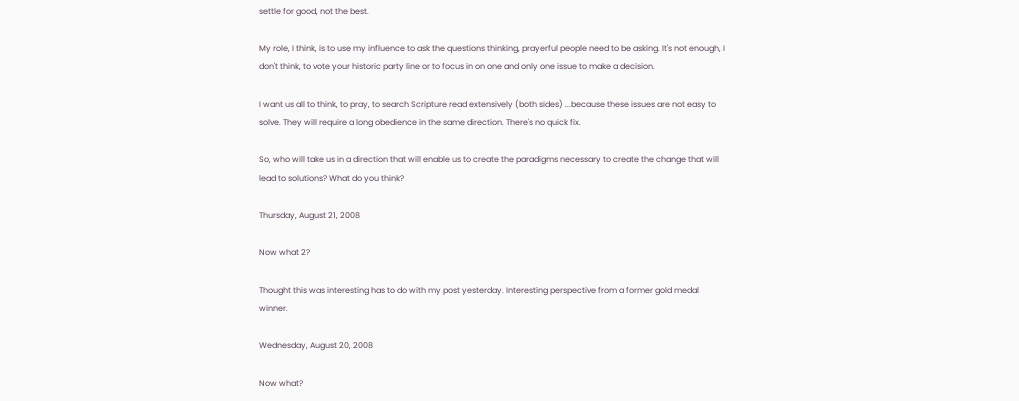settle for good, not the best.

My role, I think, is to use my influence to ask the questions thinking, prayerful people need to be asking. It's not enough, I don't think, to vote your historic party line or to focus in on one and only one issue to make a decision.

I want us all to think, to pray, to search Scripture read extensively (both sides) ...because these issues are not easy to solve. They will require a long obedience in the same direction. There's no quick fix.

So, who will take us in a direction that will enable us to create the paradigms necessary to create the change that will lead to solutions? What do you think?

Thursday, August 21, 2008

Now what 2?

Thought this was interesting has to do with my post yesterday. Interesting perspective from a former gold medal winner.

Wednesday, August 20, 2008

Now what?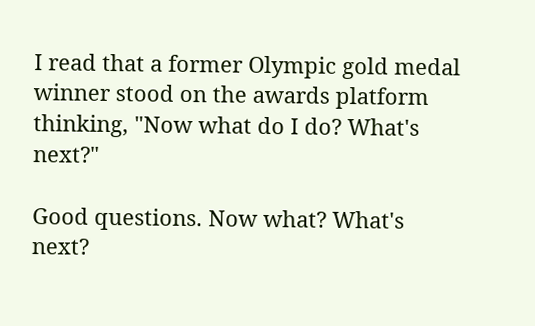I read that a former Olympic gold medal winner stood on the awards platform thinking, "Now what do I do? What's next?"

Good questions. Now what? What's next?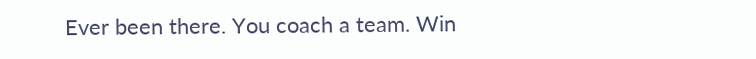Ever been there. You coach a team. Win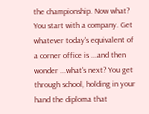the championship. Now what? You start with a company. Get whatever today's equivalent of a corner office is ...and then wonder ...what's next? You get through school, holding in your hand the diploma that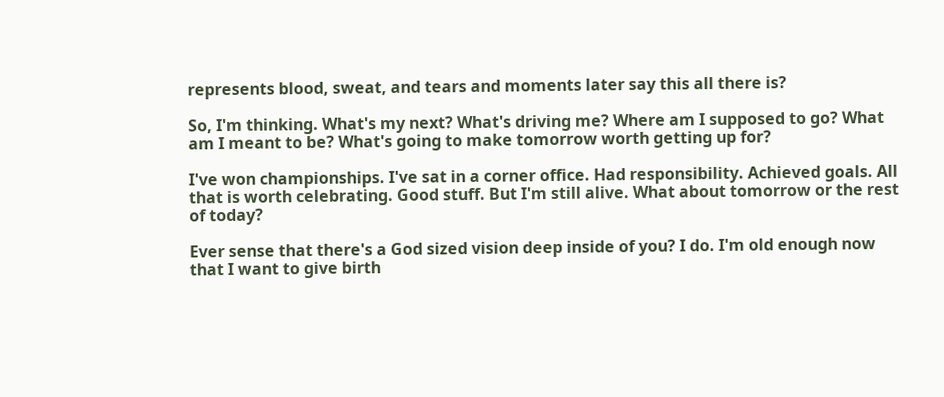represents blood, sweat, and tears and moments later say this all there is?

So, I'm thinking. What's my next? What's driving me? Where am I supposed to go? What am I meant to be? What's going to make tomorrow worth getting up for?

I've won championships. I've sat in a corner office. Had responsibility. Achieved goals. All that is worth celebrating. Good stuff. But I'm still alive. What about tomorrow or the rest of today?

Ever sense that there's a God sized vision deep inside of you? I do. I'm old enough now that I want to give birth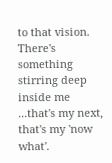to that vision. There's something stirring deep inside me ...that's my next, that's my 'now what'.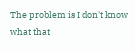The problem is I don't know what that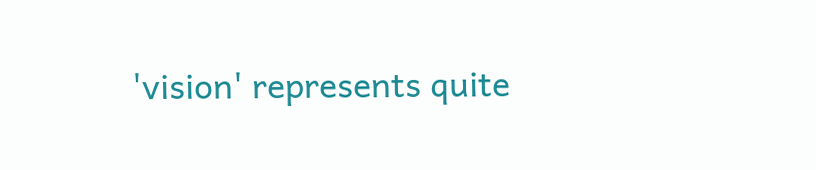'vision' represents quite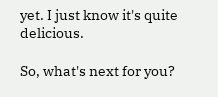yet. I just know it's quite delicious.

So, what's next for you?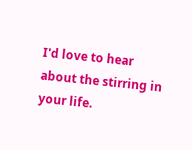I'd love to hear about the stirring in your life.